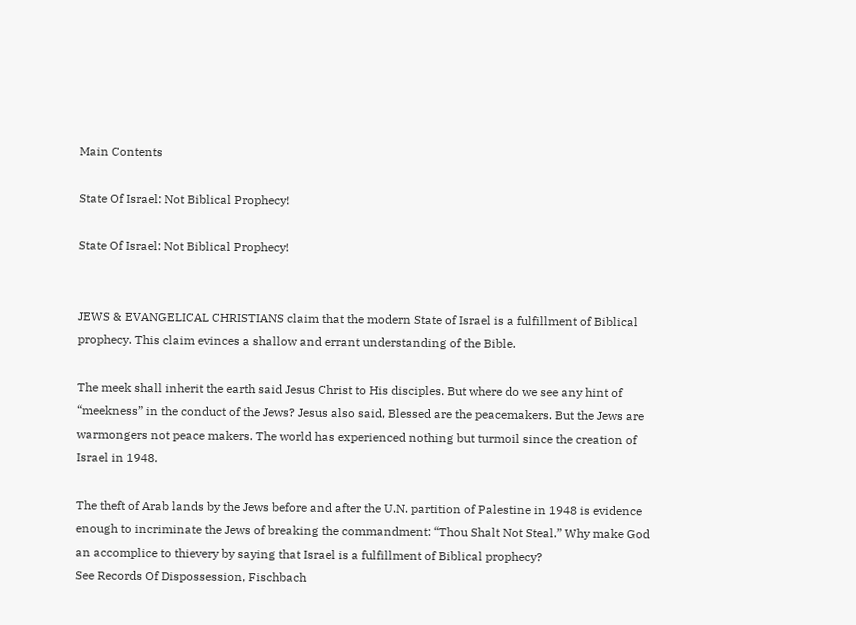Main Contents

State Of Israel: Not Biblical Prophecy!

State Of Israel: Not Biblical Prophecy!


JEWS & EVANGELICAL CHRISTIANS claim that the modern State of Israel is a fulfillment of Biblical prophecy. This claim evinces a shallow and errant understanding of the Bible.

The meek shall inherit the earth said Jesus Christ to His disciples. But where do we see any hint of “meekness” in the conduct of the Jews? Jesus also said, Blessed are the peacemakers. But the Jews are warmongers not peace makers. The world has experienced nothing but turmoil since the creation of Israel in 1948.

The theft of Arab lands by the Jews before and after the U.N. partition of Palestine in 1948 is evidence enough to incriminate the Jews of breaking the commandment: “Thou Shalt Not Steal.” Why make God an accomplice to thievery by saying that Israel is a fulfillment of Biblical prophecy?
See Records Of Dispossession, Fischbach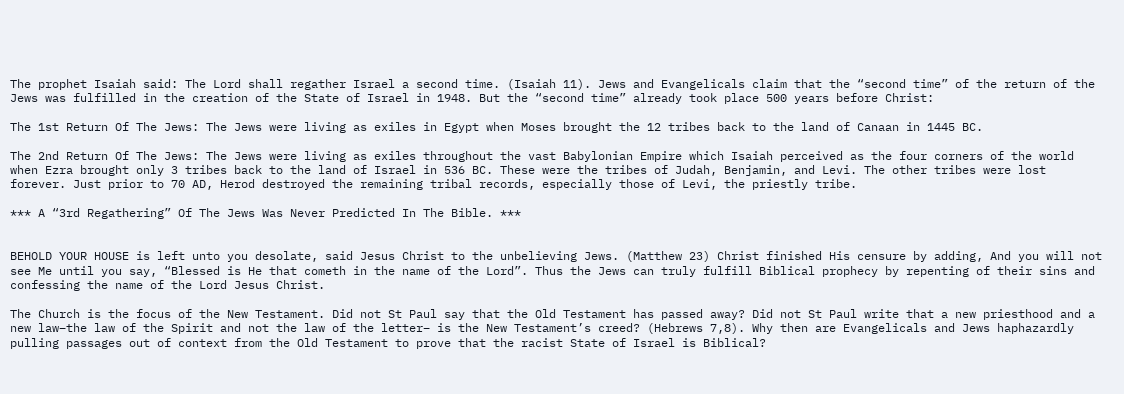The prophet Isaiah said: The Lord shall regather Israel a second time. (Isaiah 11). Jews and Evangelicals claim that the “second time” of the return of the Jews was fulfilled in the creation of the State of Israel in 1948. But the “second time” already took place 500 years before Christ:

The 1st Return Of The Jews: The Jews were living as exiles in Egypt when Moses brought the 12 tribes back to the land of Canaan in 1445 BC.

The 2nd Return Of The Jews: The Jews were living as exiles throughout the vast Babylonian Empire which Isaiah perceived as the four corners of the world when Ezra brought only 3 tribes back to the land of Israel in 536 BC. These were the tribes of Judah, Benjamin, and Levi. The other tribes were lost forever. Just prior to 70 AD, Herod destroyed the remaining tribal records, especially those of Levi, the priestly tribe.

*** A “3rd Regathering” Of The Jews Was Never Predicted In The Bible. ***


BEHOLD YOUR HOUSE is left unto you desolate, said Jesus Christ to the unbelieving Jews. (Matthew 23) Christ finished His censure by adding, And you will not see Me until you say, “Blessed is He that cometh in the name of the Lord”. Thus the Jews can truly fulfill Biblical prophecy by repenting of their sins and confessing the name of the Lord Jesus Christ.

The Church is the focus of the New Testament. Did not St Paul say that the Old Testament has passed away? Did not St Paul write that a new priesthood and a new law–the law of the Spirit and not the law of the letter– is the New Testament’s creed? (Hebrews 7,8). Why then are Evangelicals and Jews haphazardly pulling passages out of context from the Old Testament to prove that the racist State of Israel is Biblical?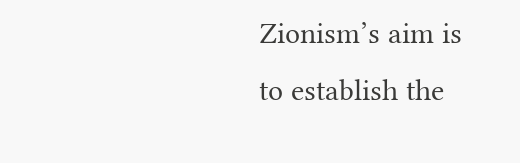Zionism’s aim is to establish the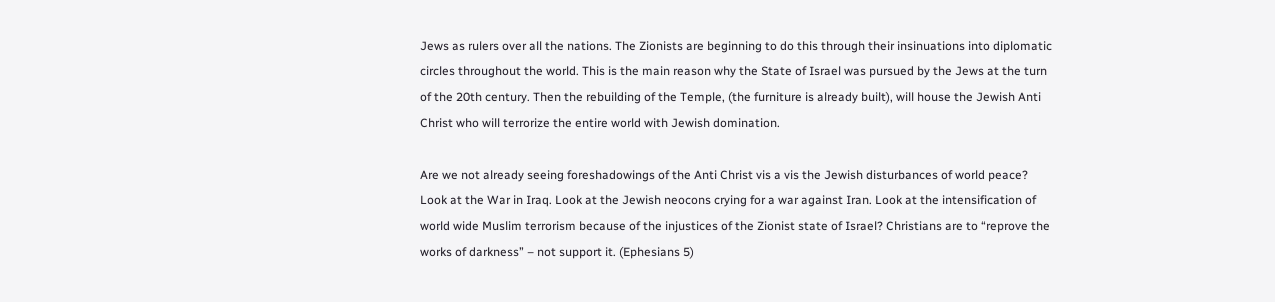Jews as rulers over all the nations. The Zionists are beginning to do this through their insinuations into diplomatic circles throughout the world. This is the main reason why the State of Israel was pursued by the Jews at the turn of the 20th century. Then the rebuilding of the Temple, (the furniture is already built), will house the Jewish Anti Christ who will terrorize the entire world with Jewish domination.

Are we not already seeing foreshadowings of the Anti Christ vis a vis the Jewish disturbances of world peace? Look at the War in Iraq. Look at the Jewish neocons crying for a war against Iran. Look at the intensification of world wide Muslim terrorism because of the injustices of the Zionist state of Israel? Christians are to “reprove the works of darkness” – not support it. (Ephesians 5)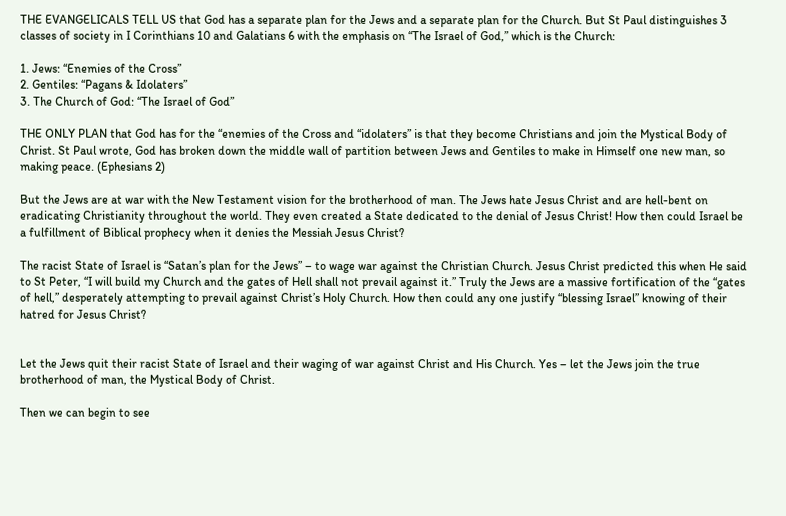THE EVANGELICALS TELL US that God has a separate plan for the Jews and a separate plan for the Church. But St Paul distinguishes 3 classes of society in I Corinthians 10 and Galatians 6 with the emphasis on “The Israel of God,” which is the Church:

1. Jews: “Enemies of the Cross”
2. Gentiles: “Pagans & Idolaters”
3. The Church of God: “The Israel of God”

THE ONLY PLAN that God has for the “enemies of the Cross and “idolaters” is that they become Christians and join the Mystical Body of Christ. St Paul wrote, God has broken down the middle wall of partition between Jews and Gentiles to make in Himself one new man, so making peace. (Ephesians 2)

But the Jews are at war with the New Testament vision for the brotherhood of man. The Jews hate Jesus Christ and are hell-bent on eradicating Christianity throughout the world. They even created a State dedicated to the denial of Jesus Christ! How then could Israel be a fulfillment of Biblical prophecy when it denies the Messiah Jesus Christ?

The racist State of Israel is “Satan’s plan for the Jews” – to wage war against the Christian Church. Jesus Christ predicted this when He said to St Peter, “I will build my Church and the gates of Hell shall not prevail against it.” Truly the Jews are a massive fortification of the “gates of hell,” desperately attempting to prevail against Christ’s Holy Church. How then could any one justify “blessing Israel” knowing of their hatred for Jesus Christ?


Let the Jews quit their racist State of Israel and their waging of war against Christ and His Church. Yes – let the Jews join the true brotherhood of man, the Mystical Body of Christ.

Then we can begin to see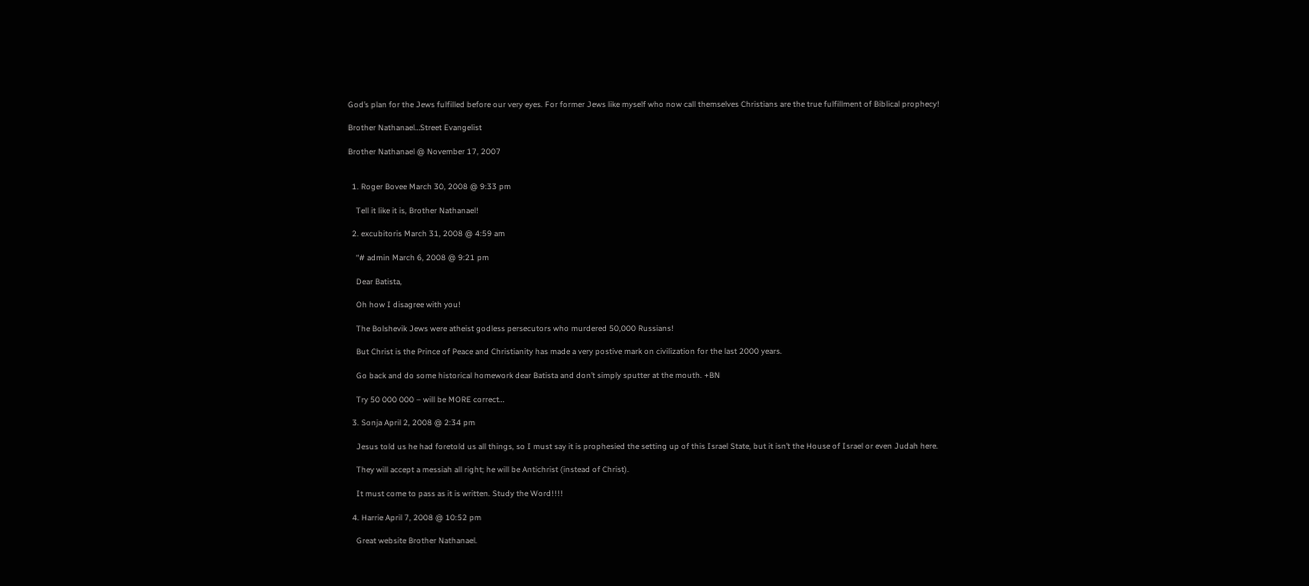God’s plan for the Jews fulfilled before our very eyes. For former Jews like myself who now call themselves Christians are the true fulfillment of Biblical prophecy!

Brother Nathanael…Street Evangelist

Brother Nathanael @ November 17, 2007


  1. Roger Bovee March 30, 2008 @ 9:33 pm

    Tell it like it is, Brother Nathanael!

  2. excubitoris March 31, 2008 @ 4:59 am

    “# admin March 6, 2008 @ 9:21 pm

    Dear Batista,

    Oh how I disagree with you!

    The Bolshevik Jews were atheist godless persecutors who murdered 50,000 Russians!

    But Christ is the Prince of Peace and Christianity has made a very postive mark on civilization for the last 2000 years.

    Go back and do some historical homework dear Batista and don’t simply sputter at the mouth. +BN

    Try 50 000 000 – will be MORE correct…

  3. Sonja April 2, 2008 @ 2:34 pm

    Jesus told us he had foretold us all things, so I must say it is prophesied the setting up of this Israel State, but it isn’t the House of Israel or even Judah here.

    They will accept a messiah all right; he will be Antichrist (instead of Christ).

    It must come to pass as it is written. Study the Word!!!!

  4. Harrie April 7, 2008 @ 10:52 pm

    Great website Brother Nathanael.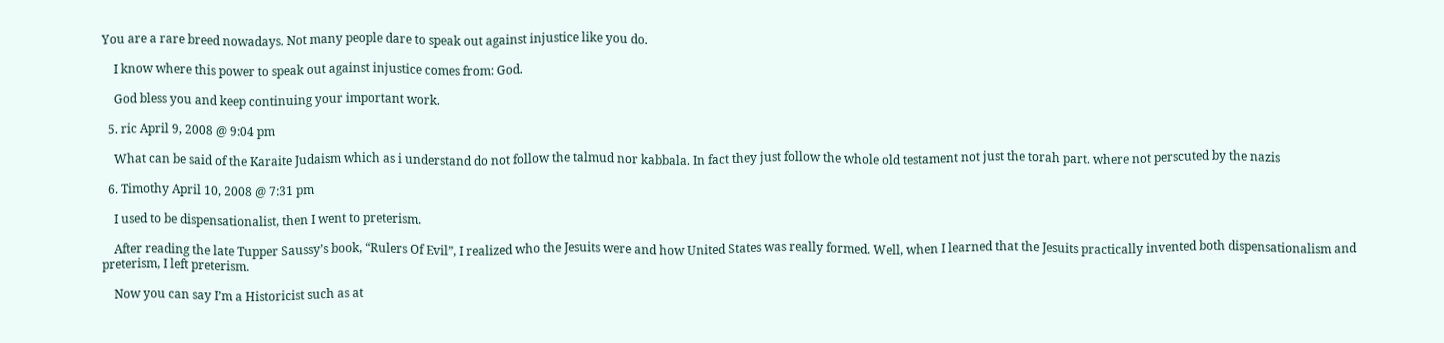You are a rare breed nowadays. Not many people dare to speak out against injustice like you do.

    I know where this power to speak out against injustice comes from: God.

    God bless you and keep continuing your important work.

  5. ric April 9, 2008 @ 9:04 pm

    What can be said of the Karaite Judaism which as i understand do not follow the talmud nor kabbala. In fact they just follow the whole old testament not just the torah part. where not perscuted by the nazis

  6. Timothy April 10, 2008 @ 7:31 pm

    I used to be dispensationalist, then I went to preterism.

    After reading the late Tupper Saussy’s book, “Rulers Of Evil”, I realized who the Jesuits were and how United States was really formed. Well, when I learned that the Jesuits practically invented both dispensationalism and preterism, I left preterism.

    Now you can say I’m a Historicist such as at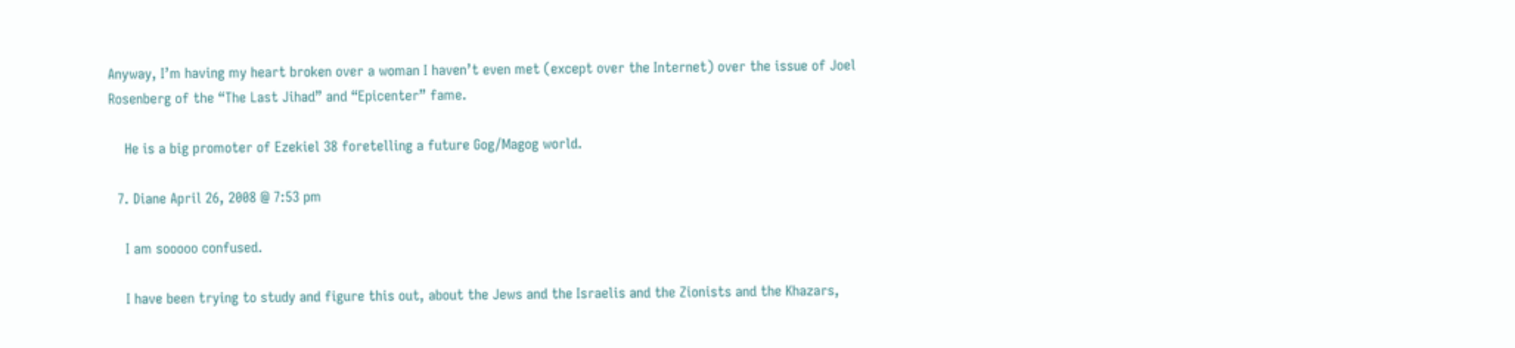Anyway, I’m having my heart broken over a woman I haven’t even met (except over the Internet) over the issue of Joel Rosenberg of the “The Last Jihad” and “Epicenter” fame.

    He is a big promoter of Ezekiel 38 foretelling a future Gog/Magog world.

  7. Diane April 26, 2008 @ 7:53 pm

    I am sooooo confused.

    I have been trying to study and figure this out, about the Jews and the Israelis and the Zionists and the Khazars,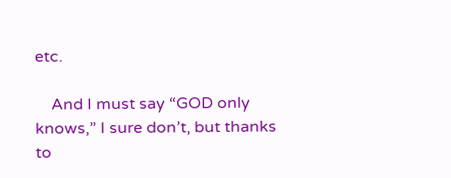etc.

    And I must say “GOD only knows,” I sure don’t, but thanks to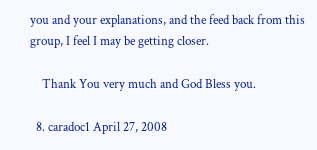you and your explanations, and the feed back from this group, I feel I may be getting closer.

    Thank You very much and God Bless you.

  8. caradoc1 April 27, 2008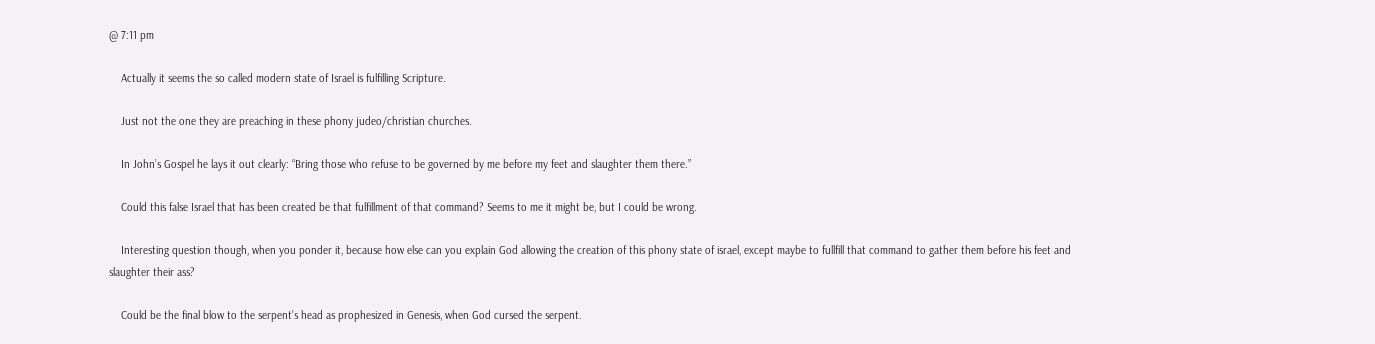@ 7:11 pm

    Actually it seems the so called modern state of Israel is fulfilling Scripture.

    Just not the one they are preaching in these phony judeo/christian churches.

    In John’s Gospel he lays it out clearly: “Bring those who refuse to be governed by me before my feet and slaughter them there.”

    Could this false Israel that has been created be that fulfillment of that command? Seems to me it might be, but I could be wrong.

    Interesting question though, when you ponder it, because how else can you explain God allowing the creation of this phony state of israel, except maybe to fullfill that command to gather them before his feet and slaughter their ass?

    Could be the final blow to the serpent’s head as prophesized in Genesis, when God cursed the serpent.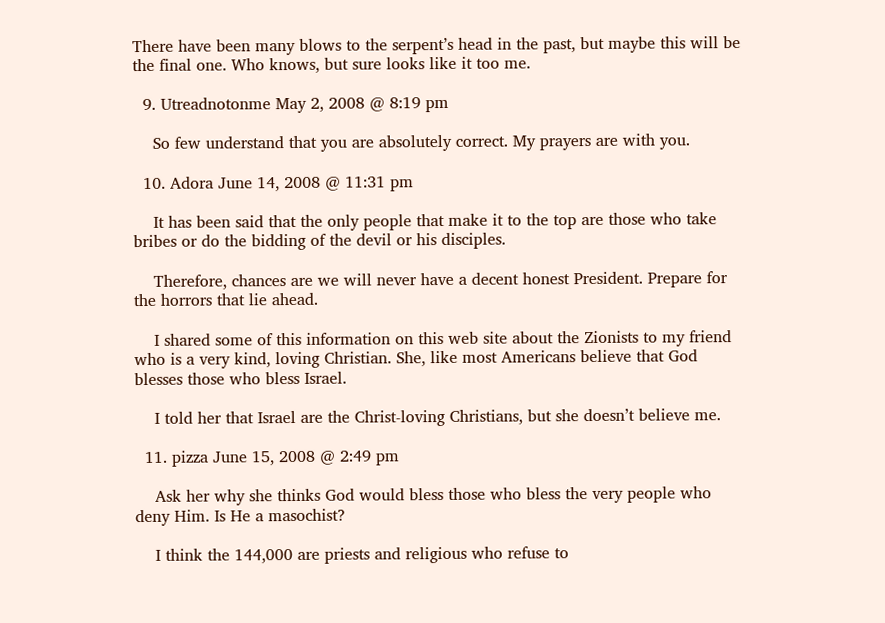There have been many blows to the serpent’s head in the past, but maybe this will be the final one. Who knows, but sure looks like it too me.

  9. Utreadnotonme May 2, 2008 @ 8:19 pm

    So few understand that you are absolutely correct. My prayers are with you.

  10. Adora June 14, 2008 @ 11:31 pm

    It has been said that the only people that make it to the top are those who take bribes or do the bidding of the devil or his disciples.

    Therefore, chances are we will never have a decent honest President. Prepare for the horrors that lie ahead.

    I shared some of this information on this web site about the Zionists to my friend who is a very kind, loving Christian. She, like most Americans believe that God blesses those who bless Israel.

    I told her that Israel are the Christ-loving Christians, but she doesn’t believe me.

  11. pizza June 15, 2008 @ 2:49 pm

    Ask her why she thinks God would bless those who bless the very people who deny Him. Is He a masochist?

    I think the 144,000 are priests and religious who refuse to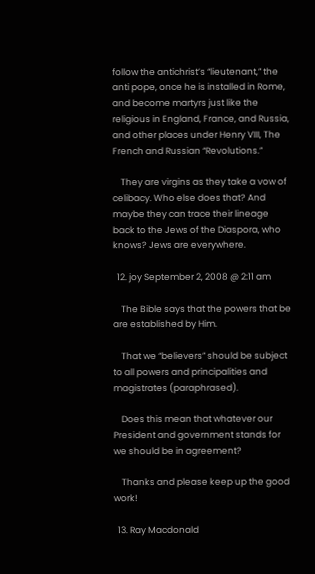follow the antichrist’s “lieutenant,” the anti pope, once he is installed in Rome, and become martyrs just like the religious in England, France, and Russia, and other places under Henry VIII, The French and Russian “Revolutions.”

    They are virgins as they take a vow of celibacy. Who else does that? And maybe they can trace their lineage back to the Jews of the Diaspora, who knows? Jews are everywhere.

  12. joy September 2, 2008 @ 2:11 am

    The Bible says that the powers that be are established by Him.

    That we “believers” should be subject to all powers and principalities and magistrates (paraphrased).

    Does this mean that whatever our President and government stands for we should be in agreement?

    Thanks and please keep up the good work!

  13. Ray Macdonald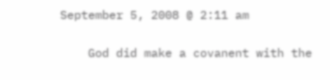September 5, 2008 @ 2:11 am

    God did make a covanent with the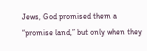Jews, God promised them a “promise land,” but only when they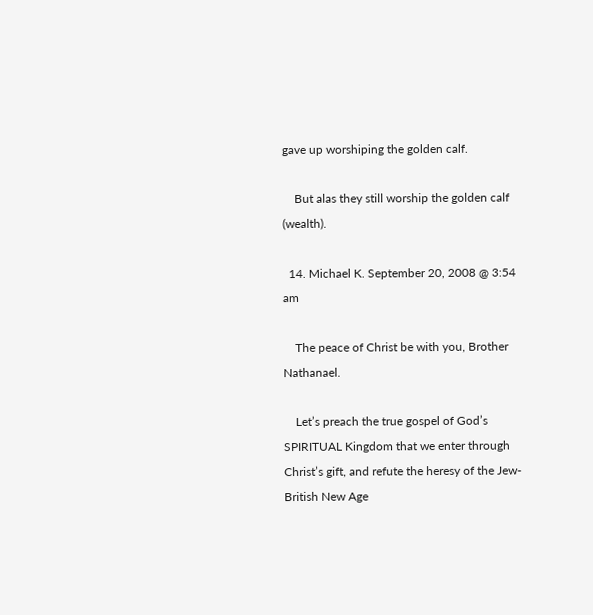gave up worshiping the golden calf.

    But alas they still worship the golden calf (wealth).

  14. Michael K. September 20, 2008 @ 3:54 am

    The peace of Christ be with you, Brother Nathanael.

    Let’s preach the true gospel of God’s SPIRITUAL Kingdom that we enter through Christ’s gift, and refute the heresy of the Jew-British New Age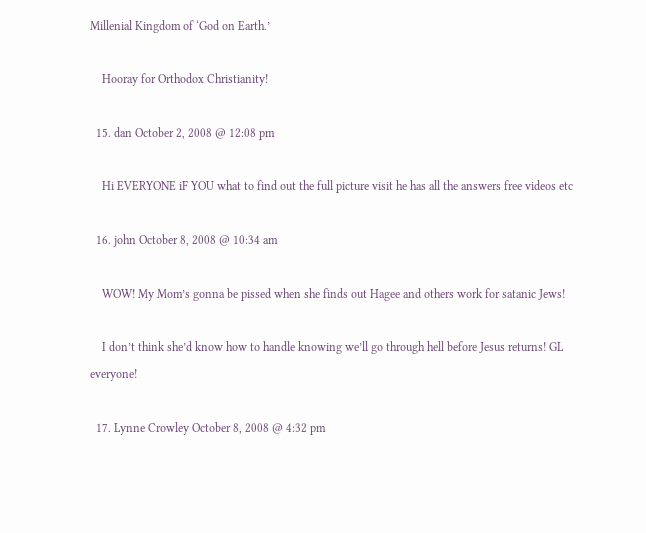Millenial Kingdom of ‘God on Earth.’

    Hooray for Orthodox Christianity!

  15. dan October 2, 2008 @ 12:08 pm

    Hi EVERYONE iF YOU what to find out the full picture visit he has all the answers free videos etc

  16. john October 8, 2008 @ 10:34 am

    WOW! My Mom’s gonna be pissed when she finds out Hagee and others work for satanic Jews!

    I don’t think she’d know how to handle knowing we’ll go through hell before Jesus returns! GL everyone!

  17. Lynne Crowley October 8, 2008 @ 4:32 pm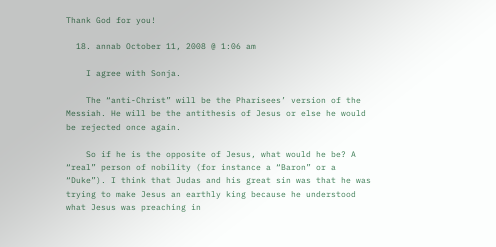Thank God for you!

  18. annab October 11, 2008 @ 1:06 am

    I agree with Sonja.

    The “anti-Christ” will be the Pharisees’ version of the Messiah. He will be the antithesis of Jesus or else he would be rejected once again.

    So if he is the opposite of Jesus, what would he be? A “real” person of nobility (for instance a “Baron” or a “Duke”). I think that Judas and his great sin was that he was trying to make Jesus an earthly king because he understood what Jesus was preaching in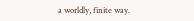a worldly, finite way.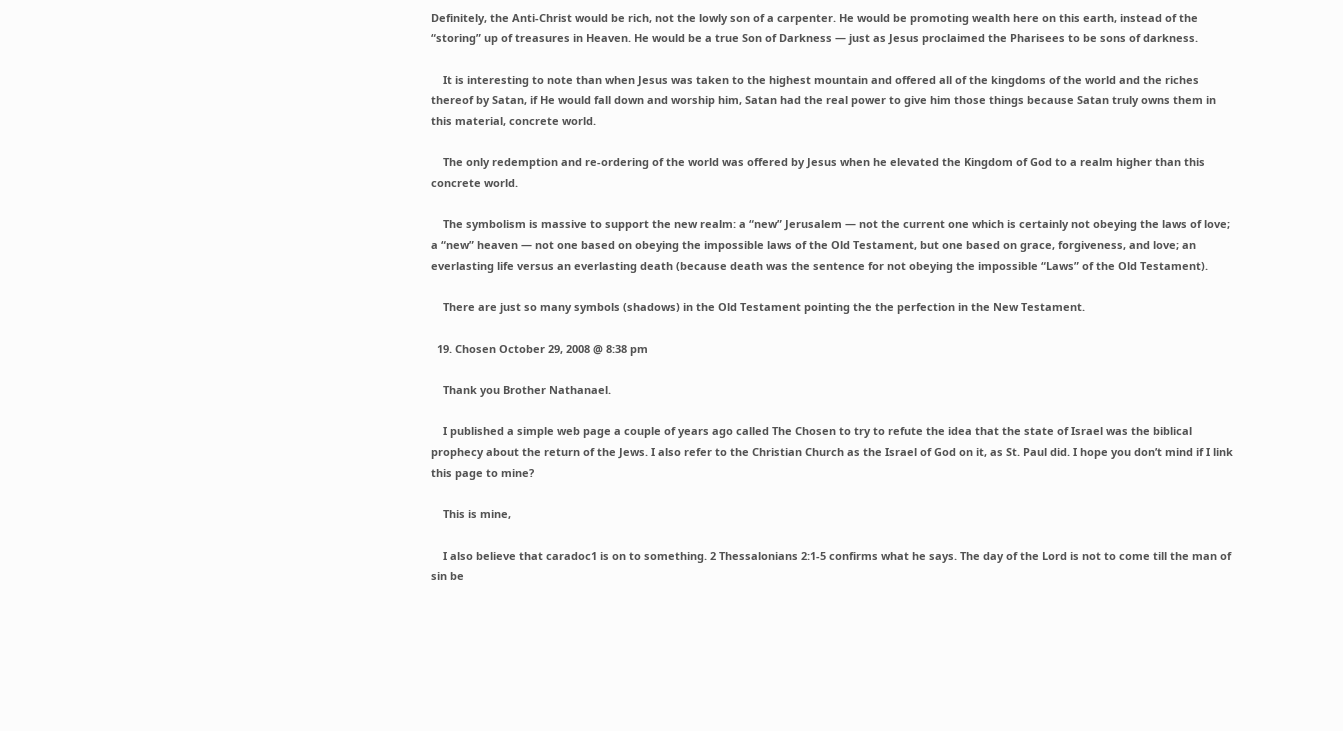Definitely, the Anti-Christ would be rich, not the lowly son of a carpenter. He would be promoting wealth here on this earth, instead of the “storing” up of treasures in Heaven. He would be a true Son of Darkness — just as Jesus proclaimed the Pharisees to be sons of darkness.

    It is interesting to note than when Jesus was taken to the highest mountain and offered all of the kingdoms of the world and the riches thereof by Satan, if He would fall down and worship him, Satan had the real power to give him those things because Satan truly owns them in this material, concrete world.

    The only redemption and re-ordering of the world was offered by Jesus when he elevated the Kingdom of God to a realm higher than this concrete world.

    The symbolism is massive to support the new realm: a “new” Jerusalem — not the current one which is certainly not obeying the laws of love; a “new” heaven — not one based on obeying the impossible laws of the Old Testament, but one based on grace, forgiveness, and love; an everlasting life versus an everlasting death (because death was the sentence for not obeying the impossible “Laws” of the Old Testament).

    There are just so many symbols (shadows) in the Old Testament pointing the the perfection in the New Testament.

  19. Chosen October 29, 2008 @ 8:38 pm

    Thank you Brother Nathanael.

    I published a simple web page a couple of years ago called The Chosen to try to refute the idea that the state of Israel was the biblical prophecy about the return of the Jews. I also refer to the Christian Church as the Israel of God on it, as St. Paul did. I hope you don’t mind if I link this page to mine?

    This is mine,

    I also believe that caradoc1 is on to something. 2 Thessalonians 2:1-5 confirms what he says. The day of the Lord is not to come till the man of sin be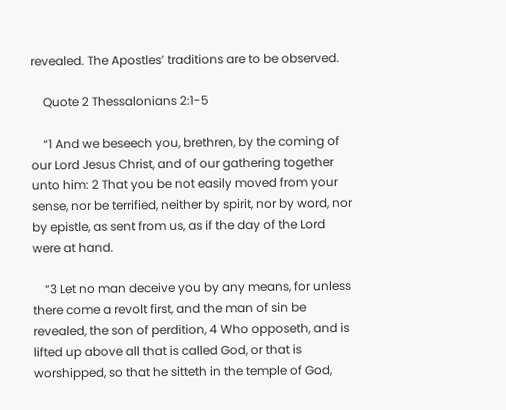revealed. The Apostles’ traditions are to be observed.

    Quote 2 Thessalonians 2:1-5

    “1 And we beseech you, brethren, by the coming of our Lord Jesus Christ, and of our gathering together unto him: 2 That you be not easily moved from your sense, nor be terrified, neither by spirit, nor by word, nor by epistle, as sent from us, as if the day of the Lord were at hand.

    “3 Let no man deceive you by any means, for unless there come a revolt first, and the man of sin be revealed, the son of perdition, 4 Who opposeth, and is lifted up above all that is called God, or that is worshipped, so that he sitteth in the temple of God,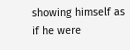showing himself as if he were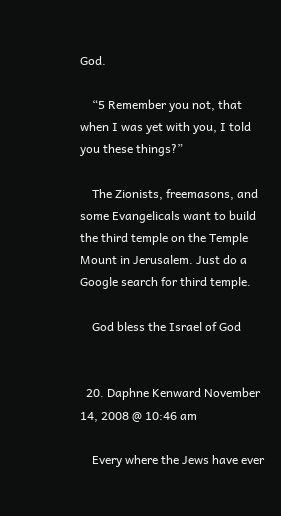God.

    “5 Remember you not, that when I was yet with you, I told you these things?”

    The Zionists, freemasons, and some Evangelicals want to build the third temple on the Temple Mount in Jerusalem. Just do a Google search for third temple.

    God bless the Israel of God


  20. Daphne Kenward November 14, 2008 @ 10:46 am

    Every where the Jews have ever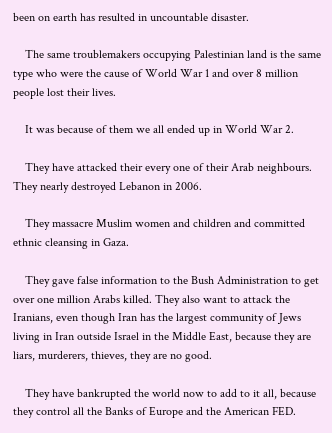been on earth has resulted in uncountable disaster.

    The same troublemakers occupying Palestinian land is the same type who were the cause of World War 1 and over 8 million people lost their lives.

    It was because of them we all ended up in World War 2.

    They have attacked their every one of their Arab neighbours. They nearly destroyed Lebanon in 2006.

    They massacre Muslim women and children and committed ethnic cleansing in Gaza.

    They gave false information to the Bush Administration to get over one million Arabs killed. They also want to attack the Iranians, even though Iran has the largest community of Jews living in Iran outside Israel in the Middle East, because they are liars, murderers, thieves, they are no good.

    They have bankrupted the world now to add to it all, because they control all the Banks of Europe and the American FED.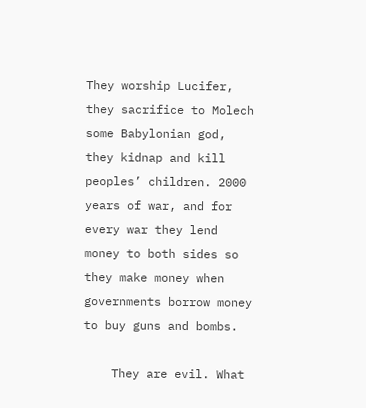They worship Lucifer, they sacrifice to Molech some Babylonian god, they kidnap and kill peoples’ children. 2000 years of war, and for every war they lend money to both sides so they make money when governments borrow money to buy guns and bombs.

    They are evil. What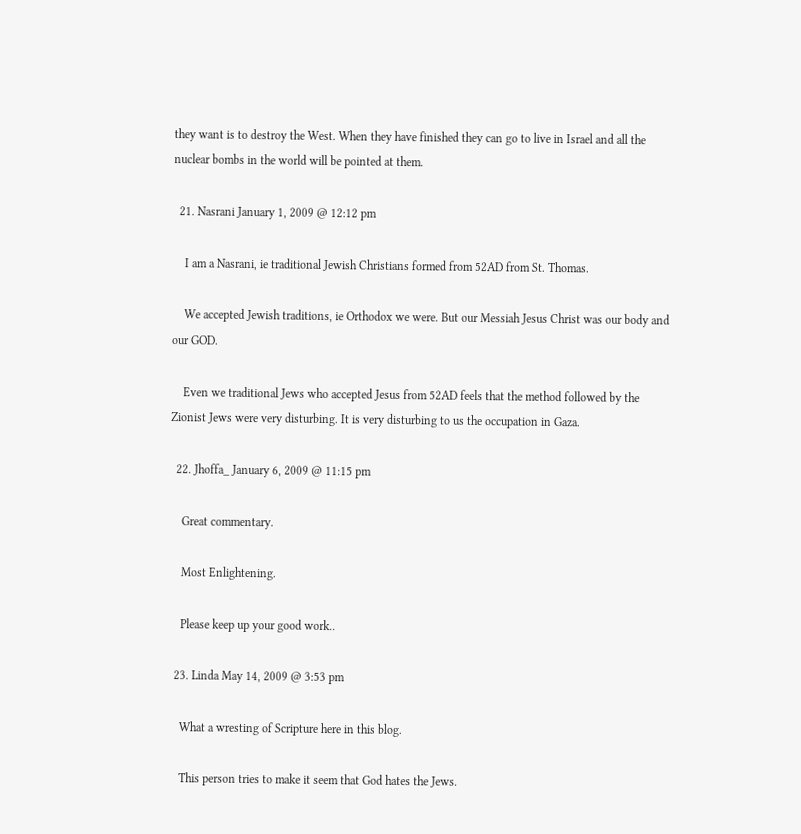they want is to destroy the West. When they have finished they can go to live in Israel and all the nuclear bombs in the world will be pointed at them.

  21. Nasrani January 1, 2009 @ 12:12 pm

    I am a Nasrani, ie traditional Jewish Christians formed from 52AD from St. Thomas.

    We accepted Jewish traditions, ie Orthodox we were. But our Messiah Jesus Christ was our body and our GOD.

    Even we traditional Jews who accepted Jesus from 52AD feels that the method followed by the Zionist Jews were very disturbing. It is very disturbing to us the occupation in Gaza.

  22. Jhoffa_ January 6, 2009 @ 11:15 pm

    Great commentary.

    Most Enlightening.

    Please keep up your good work..

  23. Linda May 14, 2009 @ 3:53 pm

    What a wresting of Scripture here in this blog.

    This person tries to make it seem that God hates the Jews.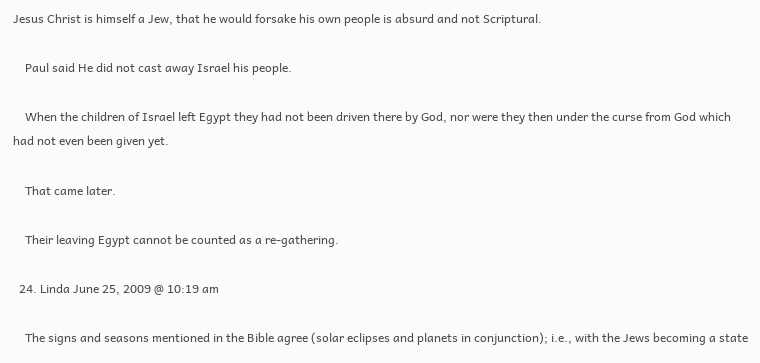Jesus Christ is himself a Jew, that he would forsake his own people is absurd and not Scriptural.

    Paul said He did not cast away Israel his people.

    When the children of Israel left Egypt they had not been driven there by God, nor were they then under the curse from God which had not even been given yet.

    That came later.

    Their leaving Egypt cannot be counted as a re-gathering.

  24. Linda June 25, 2009 @ 10:19 am

    The signs and seasons mentioned in the Bible agree (solar eclipses and planets in conjunction); i.e., with the Jews becoming a state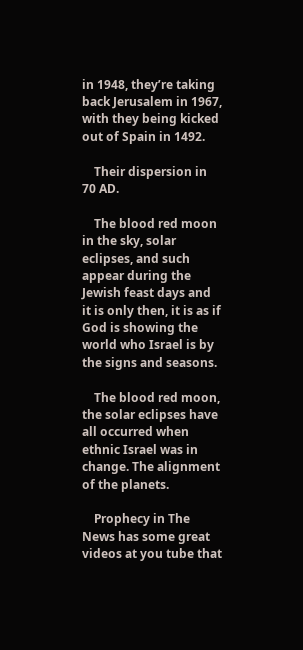in 1948, they’re taking back Jerusalem in 1967, with they being kicked out of Spain in 1492.

    Their dispersion in 70 AD.

    The blood red moon in the sky, solar eclipses, and such appear during the Jewish feast days and it is only then, it is as if God is showing the world who Israel is by the signs and seasons.

    The blood red moon, the solar eclipses have all occurred when ethnic Israel was in change. The alignment of the planets.

    Prophecy in The News has some great videos at you tube that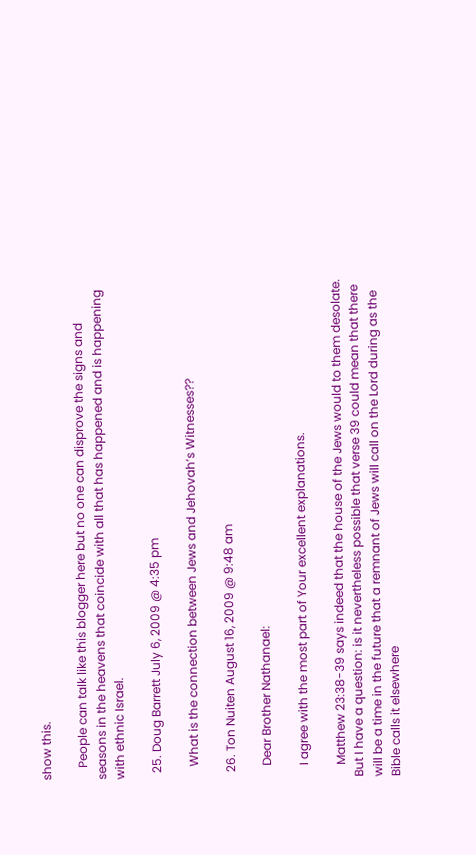show this.

    People can talk like this blogger here but no one can disprove the signs and seasons in the heavens that coincide with all that has happened and is happening with ethnic Israel.

  25. Doug Barrett July 6, 2009 @ 4:35 pm

    What is the connection between Jews and Jehovah’s Witnesses??

  26. Ton Nuiten August 16, 2009 @ 9:48 am

    Dear Brother Nathanael:

    I agree with the most part of Your excellent explanations.

    Matthew 23:38-39 says indeed that the house of the Jews would to them desolate. But I have a question: is it nevertheless possible that verse 39 could mean that there will be a time in the future that a remnant of Jews will call on the Lord during as the Bible calls it elsewhere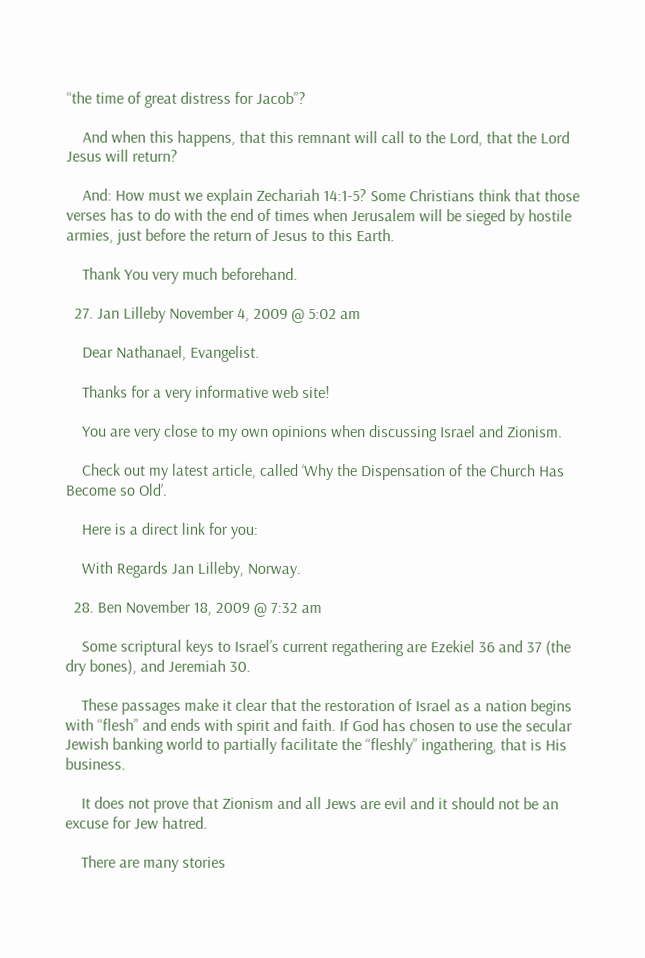“the time of great distress for Jacob”?

    And when this happens, that this remnant will call to the Lord, that the Lord Jesus will return?

    And: How must we explain Zechariah 14:1-5? Some Christians think that those verses has to do with the end of times when Jerusalem will be sieged by hostile armies, just before the return of Jesus to this Earth.

    Thank You very much beforehand.

  27. Jan Lilleby November 4, 2009 @ 5:02 am

    Dear Nathanael, Evangelist.

    Thanks for a very informative web site!

    You are very close to my own opinions when discussing Israel and Zionism.

    Check out my latest article, called ‘Why the Dispensation of the Church Has Become so Old’.

    Here is a direct link for you:

    With Regards Jan Lilleby, Norway.

  28. Ben November 18, 2009 @ 7:32 am

    Some scriptural keys to Israel’s current regathering are Ezekiel 36 and 37 (the dry bones), and Jeremiah 30.

    These passages make it clear that the restoration of Israel as a nation begins with “flesh” and ends with spirit and faith. If God has chosen to use the secular Jewish banking world to partially facilitate the “fleshly” ingathering, that is His business.

    It does not prove that Zionism and all Jews are evil and it should not be an excuse for Jew hatred.

    There are many stories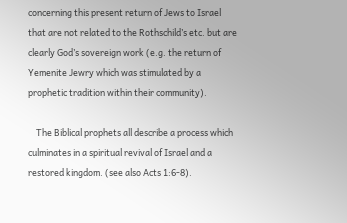concerning this present return of Jews to Israel that are not related to the Rothschild’s etc. but are clearly God’s sovereign work (e.g. the return of Yemenite Jewry which was stimulated by a prophetic tradition within their community).

    The Biblical prophets all describe a process which culminates in a spiritual revival of Israel and a restored kingdom. (see also Acts 1:6-8).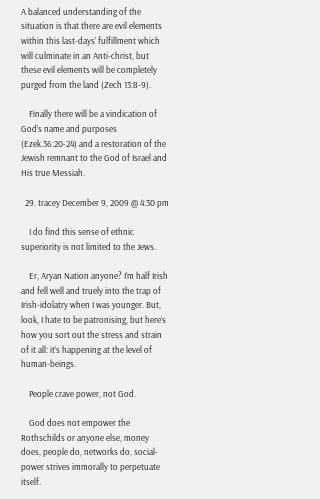A balanced understanding of the situation is that there are evil elements within this last-days’ fulfillment which will culminate in an Anti-christ, but these evil elements will be completely purged from the land (Zech 13:8-9).

    Finally there will be a vindication of God’s name and purposes (Ezek.36:20-24) and a restoration of the Jewish remnant to the God of Israel and His true Messiah.

  29. tracey December 9, 2009 @ 4:30 pm

    I do find this sense of ethnic superiority is not limited to the Jews.

    Er, Aryan Nation anyone? I’m half Irish and fell well and truely into the trap of Irish-idolatry when I was younger. But, look, I hate to be patronising, but here’s how you sort out the stress and strain of it all: it’s happening at the level of human-beings.

    People crave power, not God.

    God does not empower the Rothschilds or anyone else, money does, people do, networks do, social-power strives immorally to perpetuate itself.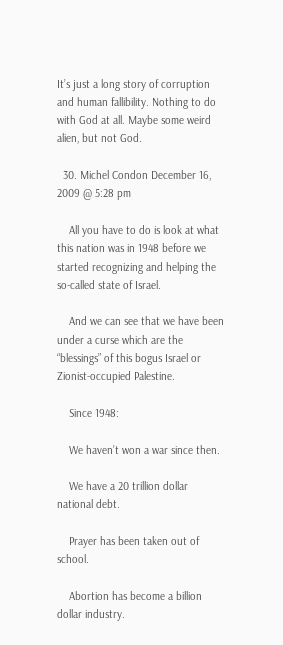It’s just a long story of corruption and human fallibility. Nothing to do with God at all. Maybe some weird alien, but not God.

  30. Michel Condon December 16, 2009 @ 5:28 pm

    All you have to do is look at what this nation was in 1948 before we started recognizing and helping the so-called state of Israel.

    And we can see that we have been under a curse which are the “blessings” of this bogus Israel or Zionist-occupied Palestine.

    Since 1948:

    We haven’t won a war since then.

    We have a 20 trillion dollar national debt.

    Prayer has been taken out of school.

    Abortion has become a billion dollar industry.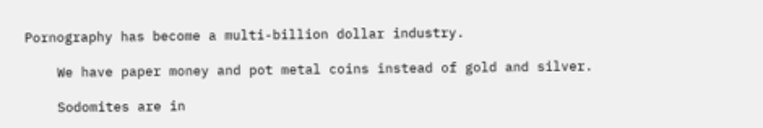Pornography has become a multi-billion dollar industry.

    We have paper money and pot metal coins instead of gold and silver.

    Sodomites are in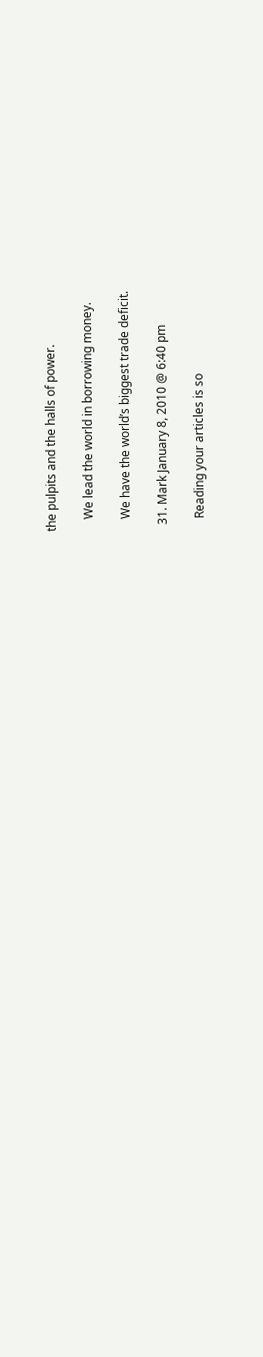the pulpits and the halls of power.

    We lead the world in borrowing money.

    We have the world’s biggest trade deficit.

  31. Mark January 8, 2010 @ 6:40 pm

    Reading your articles is so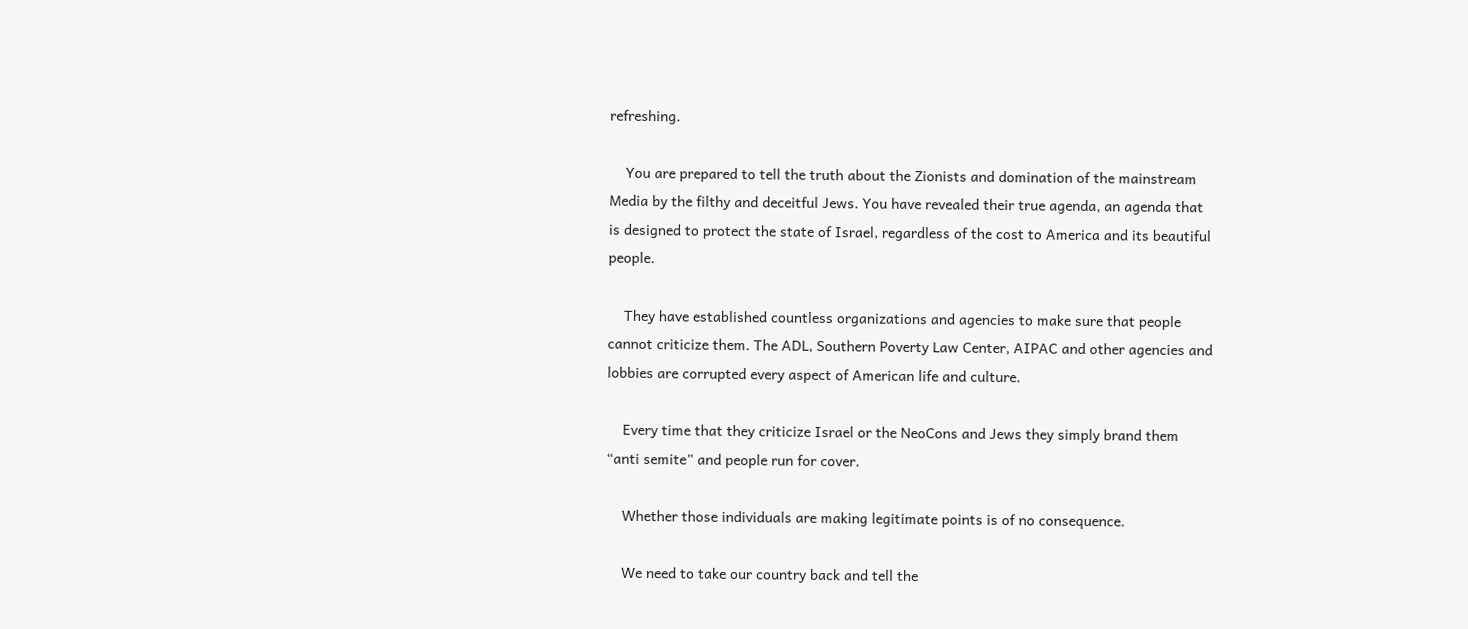refreshing.

    You are prepared to tell the truth about the Zionists and domination of the mainstream Media by the filthy and deceitful Jews. You have revealed their true agenda, an agenda that is designed to protect the state of Israel, regardless of the cost to America and its beautiful people.

    They have established countless organizations and agencies to make sure that people cannot criticize them. The ADL, Southern Poverty Law Center, AIPAC and other agencies and lobbies are corrupted every aspect of American life and culture.

    Every time that they criticize Israel or the NeoCons and Jews they simply brand them “anti semite” and people run for cover.

    Whether those individuals are making legitimate points is of no consequence.

    We need to take our country back and tell the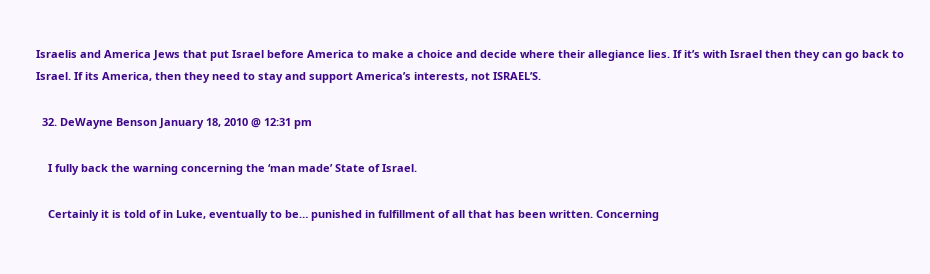Israelis and America Jews that put Israel before America to make a choice and decide where their allegiance lies. If it’s with Israel then they can go back to Israel. If its America, then they need to stay and support America’s interests, not ISRAEL’S.

  32. DeWayne Benson January 18, 2010 @ 12:31 pm

    I fully back the warning concerning the ‘man made’ State of Israel.

    Certainly it is told of in Luke, eventually to be… punished in fulfillment of all that has been written. Concerning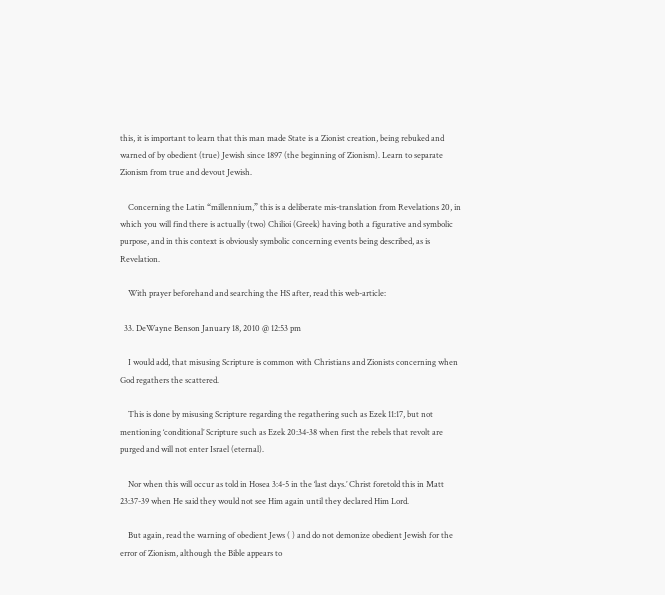this, it is important to learn that this man made State is a Zionist creation, being rebuked and warned of by obedient (true) Jewish since 1897 (the beginning of Zionism). Learn to separate Zionism from true and devout Jewish.

    Concerning the Latin “millennium,” this is a deliberate mis-translation from Revelations 20, in which you will find there is actually (two) Chilioi (Greek) having both a figurative and symbolic purpose, and in this context is obviously symbolic concerning events being described, as is Revelation.

    With prayer beforehand and searching the HS after, read this web-article:

  33. DeWayne Benson January 18, 2010 @ 12:53 pm

    I would add, that misusing Scripture is common with Christians and Zionists concerning when God regathers the scattered.

    This is done by misusing Scripture regarding the regathering such as Ezek 11:17, but not mentioning ‘conditional’ Scripture such as Ezek 20:34-38 when first the rebels that revolt are purged and will not enter Israel (eternal).

    Nor when this will occur as told in Hosea 3:4-5 in the ‘last days.’ Christ foretold this in Matt 23:37-39 when He said they would not see Him again until they declared Him Lord.

    But again, read the warning of obedient Jews ( ) and do not demonize obedient Jewish for the error of Zionism, although the Bible appears to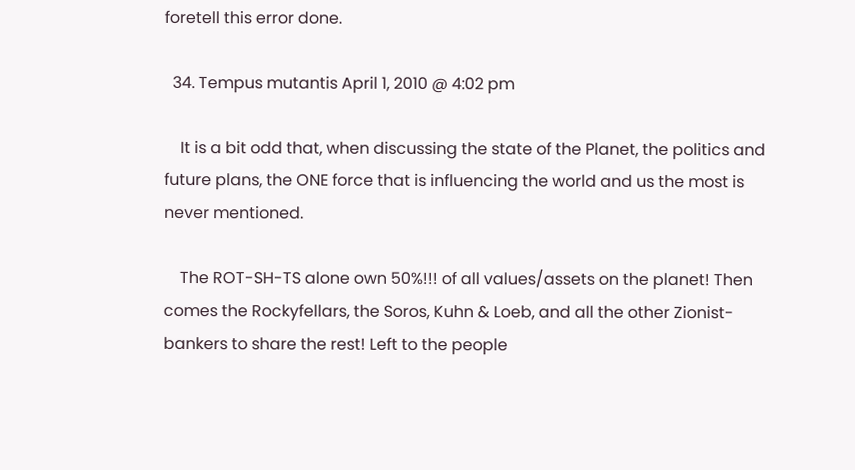foretell this error done.

  34. Tempus mutantis April 1, 2010 @ 4:02 pm

    It is a bit odd that, when discussing the state of the Planet, the politics and future plans, the ONE force that is influencing the world and us the most is never mentioned.

    The ROT-SH-TS alone own 50%!!! of all values/assets on the planet! Then comes the Rockyfellars, the Soros, Kuhn & Loeb, and all the other Zionist-bankers to share the rest! Left to the people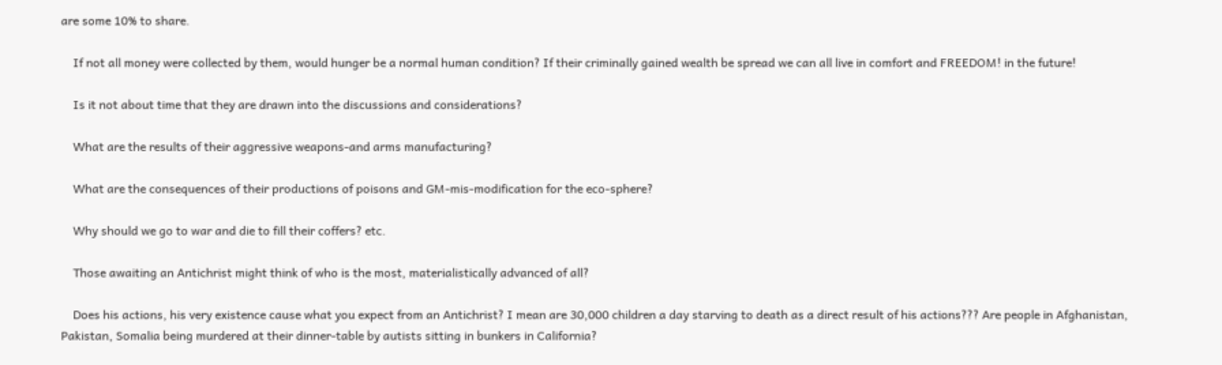are some 10% to share.

    If not all money were collected by them, would hunger be a normal human condition? If their criminally gained wealth be spread we can all live in comfort and FREEDOM! in the future!

    Is it not about time that they are drawn into the discussions and considerations?

    What are the results of their aggressive weapons-and arms manufacturing?

    What are the consequences of their productions of poisons and GM-mis-modification for the eco-sphere?

    Why should we go to war and die to fill their coffers? etc.

    Those awaiting an Antichrist might think of who is the most, materialistically advanced of all?

    Does his actions, his very existence cause what you expect from an Antichrist? I mean are 30,000 children a day starving to death as a direct result of his actions??? Are people in Afghanistan, Pakistan, Somalia being murdered at their dinner-table by autists sitting in bunkers in California?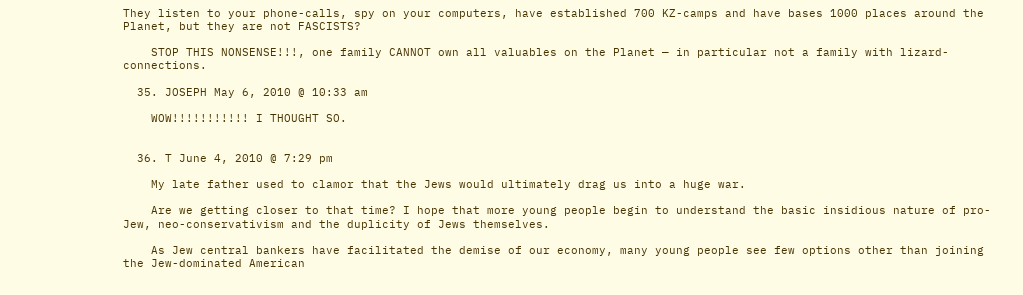They listen to your phone-calls, spy on your computers, have established 700 KZ-camps and have bases 1000 places around the Planet, but they are not FASCISTS?

    STOP THIS NONSENSE!!!, one family CANNOT own all valuables on the Planet — in particular not a family with lizard-connections.

  35. JOSEPH May 6, 2010 @ 10:33 am

    WOW!!!!!!!!!!! I THOUGHT SO.


  36. T June 4, 2010 @ 7:29 pm

    My late father used to clamor that the Jews would ultimately drag us into a huge war.

    Are we getting closer to that time? I hope that more young people begin to understand the basic insidious nature of pro-Jew, neo-conservativism and the duplicity of Jews themselves.

    As Jew central bankers have facilitated the demise of our economy, many young people see few options other than joining the Jew-dominated American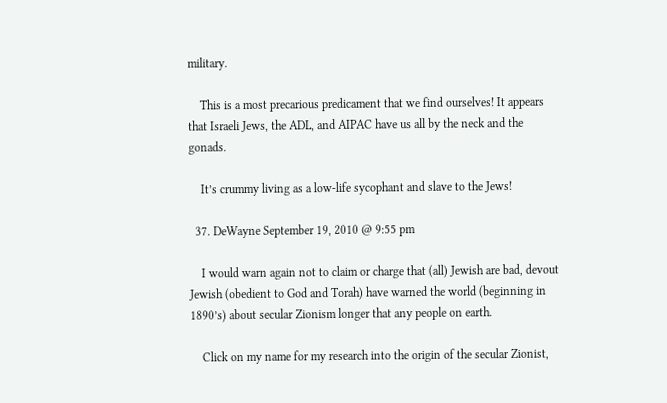military.

    This is a most precarious predicament that we find ourselves! It appears that Israeli Jews, the ADL, and AIPAC have us all by the neck and the gonads.

    It’s crummy living as a low-life sycophant and slave to the Jews!

  37. DeWayne September 19, 2010 @ 9:55 pm

    I would warn again not to claim or charge that (all) Jewish are bad, devout Jewish (obedient to God and Torah) have warned the world (beginning in 1890’s) about secular Zionism longer that any people on earth.

    Click on my name for my research into the origin of the secular Zionist,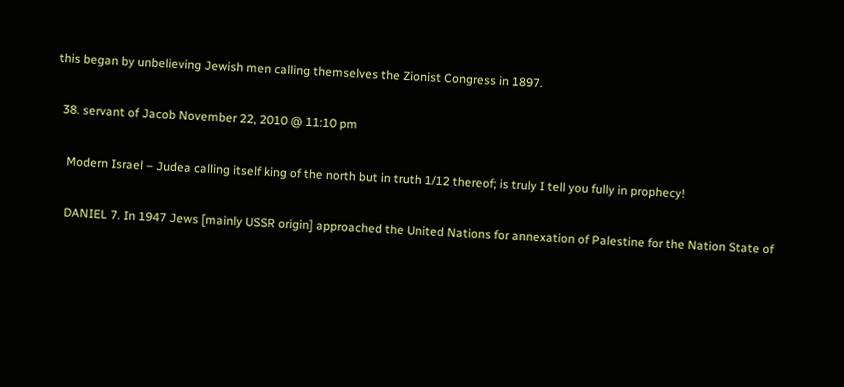this began by unbelieving Jewish men calling themselves the Zionist Congress in 1897.

  38. servant of Jacob November 22, 2010 @ 11:10 pm

    Modern Israel – Judea calling itself king of the north but in truth 1/12 thereof; is truly I tell you fully in prophecy!

    DANIEL 7. In 1947 Jews [mainly USSR origin] approached the United Nations for annexation of Palestine for the Nation State of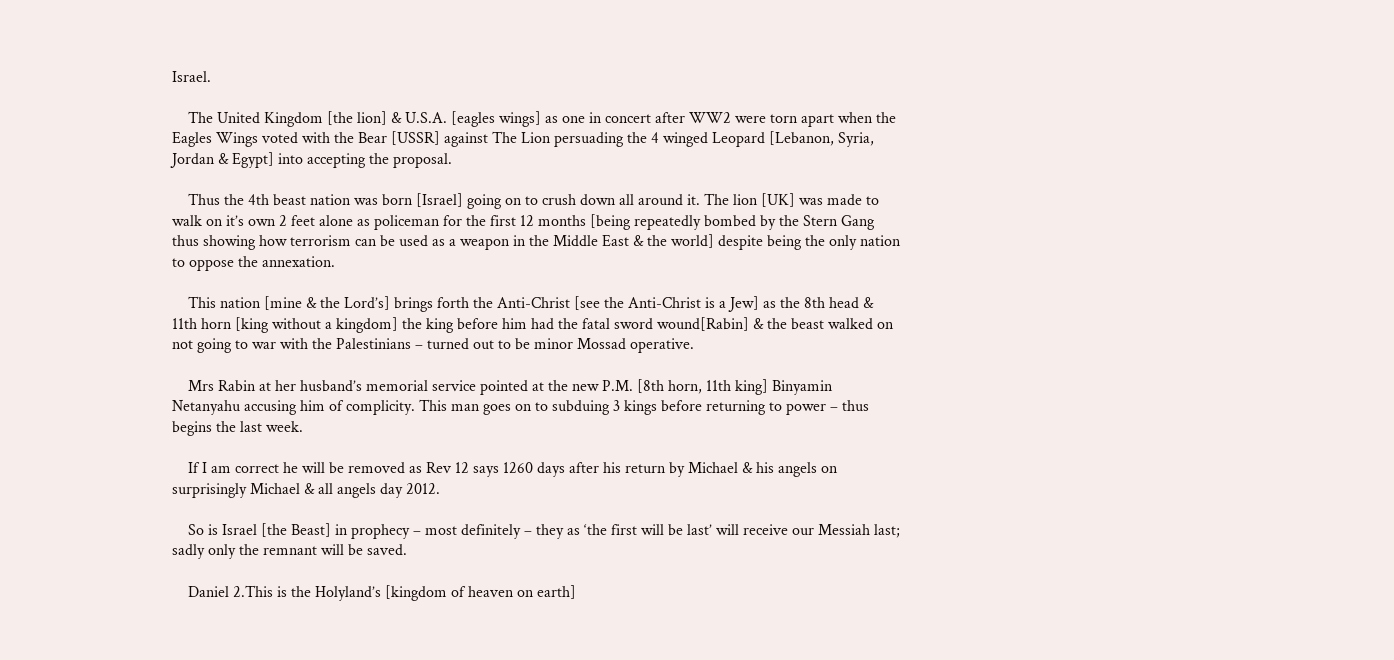Israel.

    The United Kingdom [the lion] & U.S.A. [eagles wings] as one in concert after WW2 were torn apart when the Eagles Wings voted with the Bear [USSR] against The Lion persuading the 4 winged Leopard [Lebanon, Syria, Jordan & Egypt] into accepting the proposal.

    Thus the 4th beast nation was born [Israel] going on to crush down all around it. The lion [UK] was made to walk on it’s own 2 feet alone as policeman for the first 12 months [being repeatedly bombed by the Stern Gang thus showing how terrorism can be used as a weapon in the Middle East & the world] despite being the only nation to oppose the annexation.

    This nation [mine & the Lord’s] brings forth the Anti-Christ [see the Anti-Christ is a Jew] as the 8th head & 11th horn [king without a kingdom] the king before him had the fatal sword wound[Rabin] & the beast walked on not going to war with the Palestinians – turned out to be minor Mossad operative.

    Mrs Rabin at her husband’s memorial service pointed at the new P.M. [8th horn, 11th king] Binyamin Netanyahu accusing him of complicity. This man goes on to subduing 3 kings before returning to power – thus begins the last week.

    If I am correct he will be removed as Rev 12 says 1260 days after his return by Michael & his angels on surprisingly Michael & all angels day 2012.

    So is Israel [the Beast] in prophecy – most definitely – they as ‘the first will be last’ will receive our Messiah last; sadly only the remnant will be saved.

    Daniel 2.This is the Holyland’s [kingdom of heaven on earth]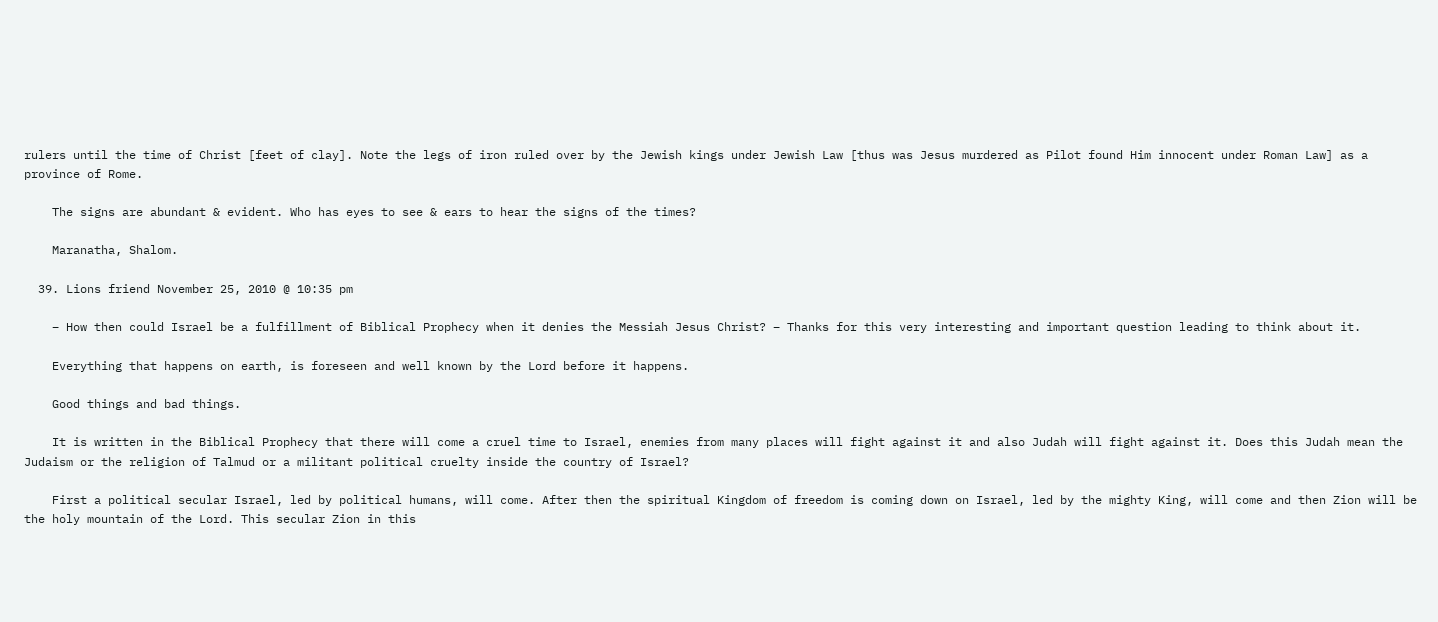rulers until the time of Christ [feet of clay]. Note the legs of iron ruled over by the Jewish kings under Jewish Law [thus was Jesus murdered as Pilot found Him innocent under Roman Law] as a province of Rome.

    The signs are abundant & evident. Who has eyes to see & ears to hear the signs of the times?

    Maranatha, Shalom.

  39. Lions friend November 25, 2010 @ 10:35 pm

    – How then could Israel be a fulfillment of Biblical Prophecy when it denies the Messiah Jesus Christ? – Thanks for this very interesting and important question leading to think about it.

    Everything that happens on earth, is foreseen and well known by the Lord before it happens.

    Good things and bad things.

    It is written in the Biblical Prophecy that there will come a cruel time to Israel, enemies from many places will fight against it and also Judah will fight against it. Does this Judah mean the Judaism or the religion of Talmud or a militant political cruelty inside the country of Israel?

    First a political secular Israel, led by political humans, will come. After then the spiritual Kingdom of freedom is coming down on Israel, led by the mighty King, will come and then Zion will be the holy mountain of the Lord. This secular Zion in this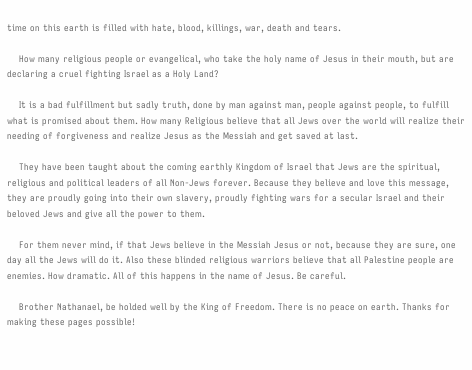time on this earth is filled with hate, blood, killings, war, death and tears.

    How many religious people or evangelical, who take the holy name of Jesus in their mouth, but are declaring a cruel fighting Israel as a Holy Land?

    It is a bad fulfillment but sadly truth, done by man against man, people against people, to fulfill what is promised about them. How many Religious believe that all Jews over the world will realize their needing of forgiveness and realize Jesus as the Messiah and get saved at last.

    They have been taught about the coming earthly Kingdom of Israel that Jews are the spiritual, religious and political leaders of all Non-Jews forever. Because they believe and love this message, they are proudly going into their own slavery, proudly fighting wars for a secular Israel and their beloved Jews and give all the power to them.

    For them never mind, if that Jews believe in the Messiah Jesus or not, because they are sure, one day all the Jews will do it. Also these blinded religious warriors believe that all Palestine people are enemies. How dramatic. All of this happens in the name of Jesus. Be careful.

    Brother Nathanael, be holded well by the King of Freedom. There is no peace on earth. Thanks for making these pages possible!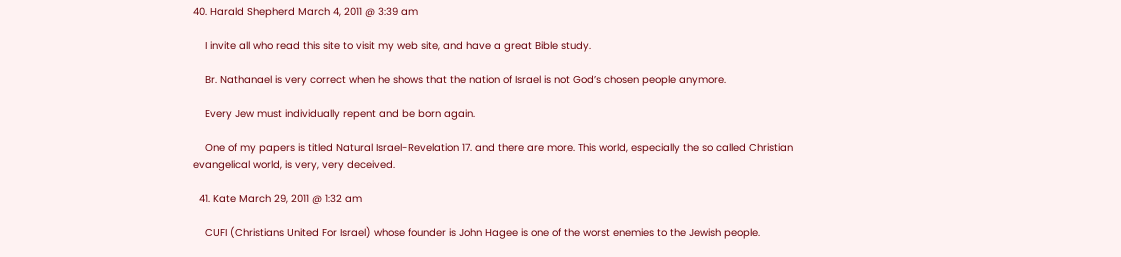40. Harald Shepherd March 4, 2011 @ 3:39 am

    I invite all who read this site to visit my web site, and have a great Bible study.

    Br. Nathanael is very correct when he shows that the nation of Israel is not God’s chosen people anymore.

    Every Jew must individually repent and be born again.

    One of my papers is titled Natural Israel-Revelation 17. and there are more. This world, especially the so called Christian evangelical world, is very, very deceived.

  41. Kate March 29, 2011 @ 1:32 am

    CUFI (Christians United For Israel) whose founder is John Hagee is one of the worst enemies to the Jewish people.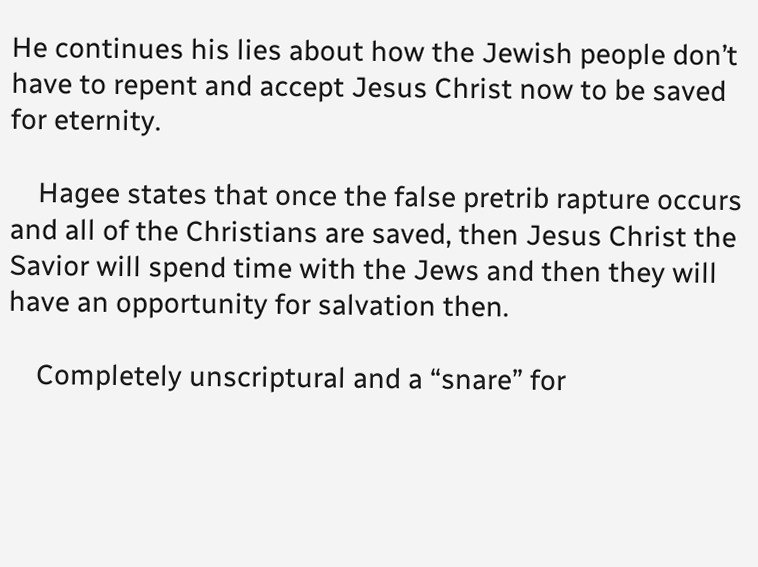He continues his lies about how the Jewish people don’t have to repent and accept Jesus Christ now to be saved for eternity.

    Hagee states that once the false pretrib rapture occurs and all of the Christians are saved, then Jesus Christ the Savior will spend time with the Jews and then they will have an opportunity for salvation then.

    Completely unscriptural and a “snare” for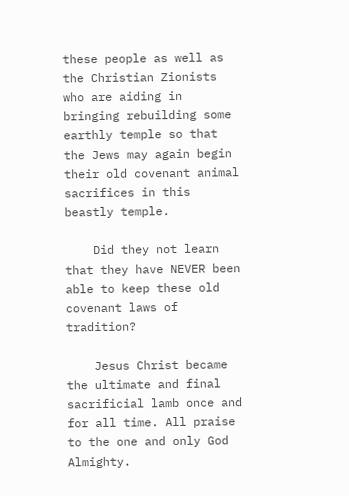these people as well as the Christian Zionists who are aiding in bringing rebuilding some earthly temple so that the Jews may again begin their old covenant animal sacrifices in this beastly temple.

    Did they not learn that they have NEVER been able to keep these old covenant laws of tradition?

    Jesus Christ became the ultimate and final sacrificial lamb once and for all time. All praise to the one and only God Almighty.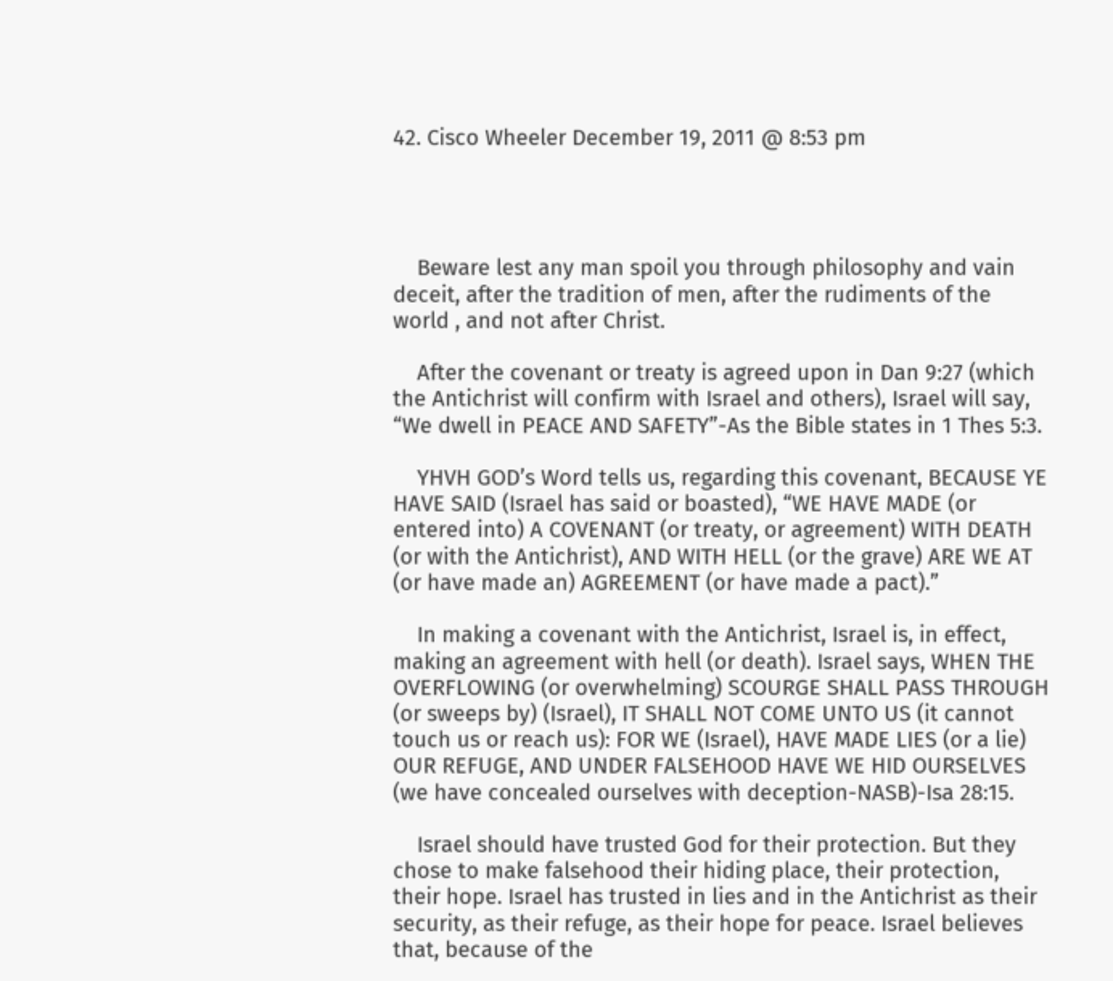42. Cisco Wheeler December 19, 2011 @ 8:53 pm




    Beware lest any man spoil you through philosophy and vain deceit, after the tradition of men, after the rudiments of the world , and not after Christ.

    After the covenant or treaty is agreed upon in Dan 9:27 (which the Antichrist will confirm with Israel and others), Israel will say, “We dwell in PEACE AND SAFETY”-As the Bible states in 1 Thes 5:3.

    YHVH GOD’s Word tells us, regarding this covenant, BECAUSE YE HAVE SAID (Israel has said or boasted), “WE HAVE MADE (or entered into) A COVENANT (or treaty, or agreement) WITH DEATH (or with the Antichrist), AND WITH HELL (or the grave) ARE WE AT (or have made an) AGREEMENT (or have made a pact).”

    In making a covenant with the Antichrist, Israel is, in effect, making an agreement with hell (or death). Israel says, WHEN THE OVERFLOWING (or overwhelming) SCOURGE SHALL PASS THROUGH (or sweeps by) (Israel), IT SHALL NOT COME UNTO US (it cannot touch us or reach us): FOR WE (Israel), HAVE MADE LIES (or a lie) OUR REFUGE, AND UNDER FALSEHOOD HAVE WE HID OURSELVES (we have concealed ourselves with deception-NASB)-Isa 28:15.

    Israel should have trusted God for their protection. But they chose to make falsehood their hiding place, their protection, their hope. Israel has trusted in lies and in the Antichrist as their security, as their refuge, as their hope for peace. Israel believes that, because of the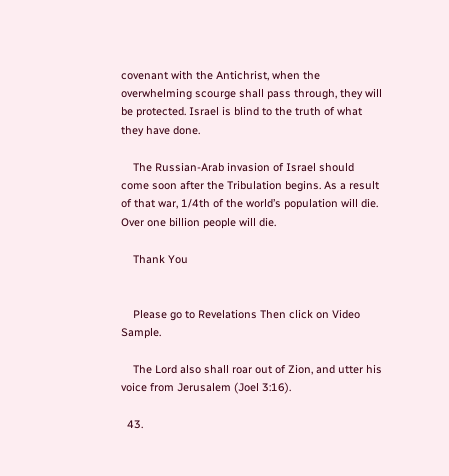covenant with the Antichrist, when the overwhelming scourge shall pass through, they will be protected. Israel is blind to the truth of what they have done.

    The Russian-Arab invasion of Israel should come soon after the Tribulation begins. As a result of that war, 1/4th of the world’s population will die. Over one billion people will die.

    Thank You


    Please go to Revelations Then click on Video Sample.

    The Lord also shall roar out of Zion, and utter his voice from Jerusalem (Joel 3:16).

  43.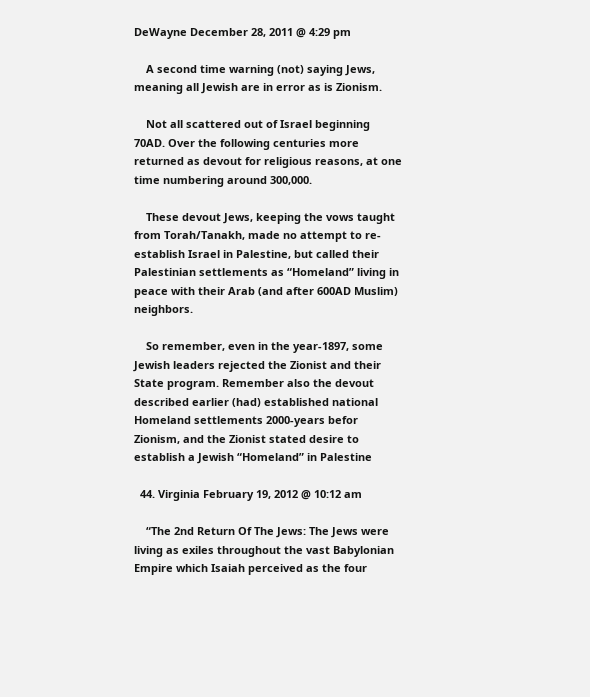DeWayne December 28, 2011 @ 4:29 pm

    A second time warning (not) saying Jews, meaning all Jewish are in error as is Zionism.

    Not all scattered out of Israel beginning 70AD. Over the following centuries more returned as devout for religious reasons, at one time numbering around 300,000.

    These devout Jews, keeping the vows taught from Torah/Tanakh, made no attempt to re-establish Israel in Palestine, but called their Palestinian settlements as “Homeland” living in peace with their Arab (and after 600AD Muslim) neighbors.

    So remember, even in the year-1897, some Jewish leaders rejected the Zionist and their State program. Remember also the devout described earlier (had) established national Homeland settlements 2000-years befor Zionism, and the Zionist stated desire to establish a Jewish “Homeland” in Palestine

  44. Virginia February 19, 2012 @ 10:12 am

    “The 2nd Return Of The Jews: The Jews were living as exiles throughout the vast Babylonian Empire which Isaiah perceived as the four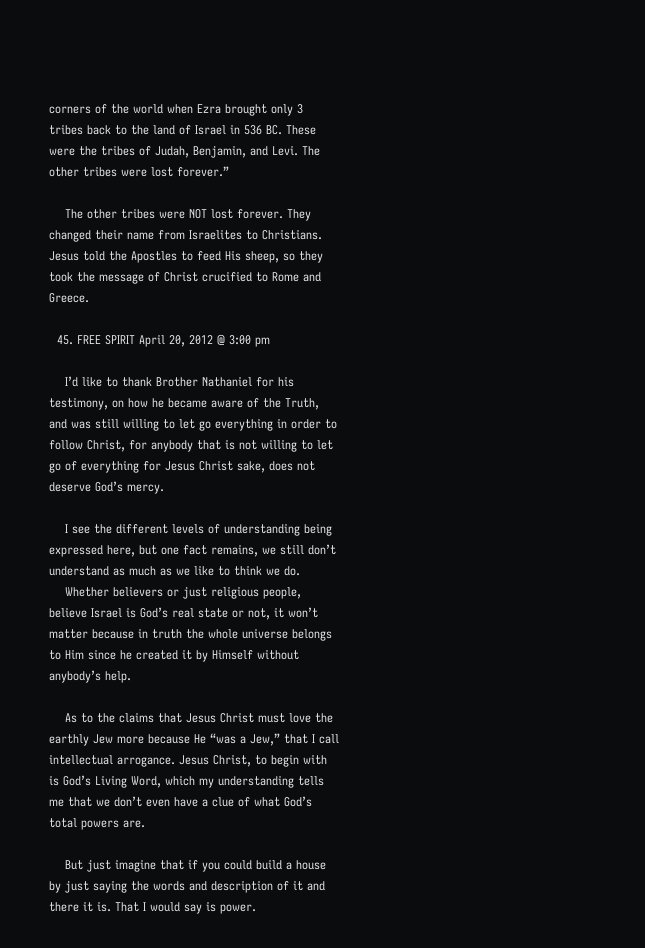corners of the world when Ezra brought only 3 tribes back to the land of Israel in 536 BC. These were the tribes of Judah, Benjamin, and Levi. The other tribes were lost forever.”

    The other tribes were NOT lost forever. They changed their name from Israelites to Christians. Jesus told the Apostles to feed His sheep, so they took the message of Christ crucified to Rome and Greece.

  45. FREE SPIRIT April 20, 2012 @ 3:00 pm

    I’d like to thank Brother Nathaniel for his testimony, on how he became aware of the Truth, and was still willing to let go everything in order to follow Christ, for anybody that is not willing to let go of everything for Jesus Christ sake, does not deserve God’s mercy.

    I see the different levels of understanding being expressed here, but one fact remains, we still don’t understand as much as we like to think we do.
    Whether believers or just religious people, believe Israel is God’s real state or not, it won’t matter because in truth the whole universe belongs to Him since he created it by Himself without anybody’s help.

    As to the claims that Jesus Christ must love the earthly Jew more because He “was a Jew,” that I call intellectual arrogance. Jesus Christ, to begin with is God’s Living Word, which my understanding tells me that we don’t even have a clue of what God’s total powers are.

    But just imagine that if you could build a house by just saying the words and description of it and there it is. That I would say is power.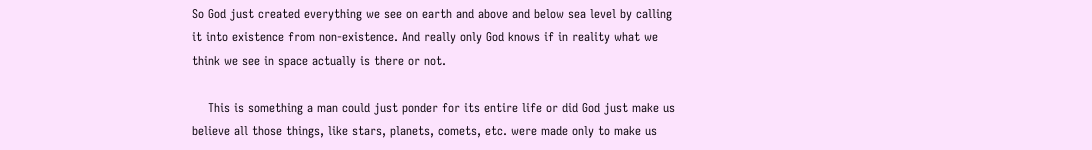So God just created everything we see on earth and above and below sea level by calling it into existence from non-existence. And really only God knows if in reality what we think we see in space actually is there or not.

    This is something a man could just ponder for its entire life or did God just make us believe all those things, like stars, planets, comets, etc. were made only to make us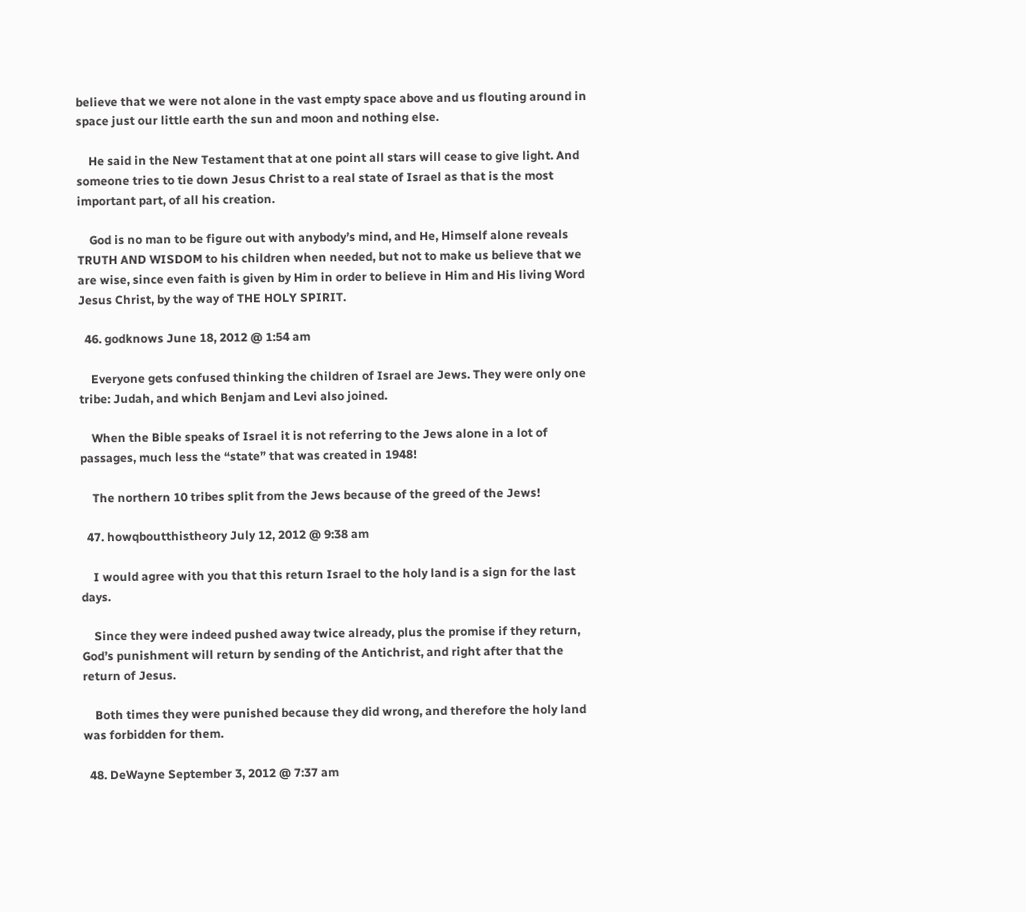believe that we were not alone in the vast empty space above and us flouting around in space just our little earth the sun and moon and nothing else.

    He said in the New Testament that at one point all stars will cease to give light. And someone tries to tie down Jesus Christ to a real state of Israel as that is the most important part, of all his creation.

    God is no man to be figure out with anybody’s mind, and He, Himself alone reveals TRUTH AND WISDOM to his children when needed, but not to make us believe that we are wise, since even faith is given by Him in order to believe in Him and His living Word Jesus Christ, by the way of THE HOLY SPIRIT.

  46. godknows June 18, 2012 @ 1:54 am

    Everyone gets confused thinking the children of Israel are Jews. They were only one tribe: Judah, and which Benjam and Levi also joined.

    When the Bible speaks of Israel it is not referring to the Jews alone in a lot of passages, much less the “state” that was created in 1948!

    The northern 10 tribes split from the Jews because of the greed of the Jews!

  47. howqboutthistheory July 12, 2012 @ 9:38 am

    I would agree with you that this return Israel to the holy land is a sign for the last days.

    Since they were indeed pushed away twice already, plus the promise if they return, God’s punishment will return by sending of the Antichrist, and right after that the return of Jesus.

    Both times they were punished because they did wrong, and therefore the holy land was forbidden for them.

  48. DeWayne September 3, 2012 @ 7:37 am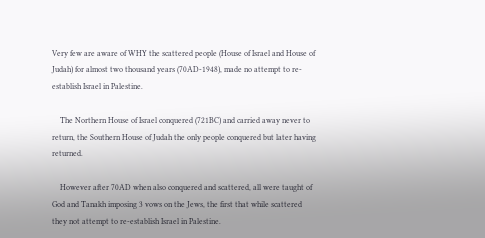Very few are aware of WHY the scattered people (House of Israel and House of Judah) for almost two thousand years (70AD-1948), made no attempt to re-establish Israel in Palestine.

    The Northern House of Israel conquered (721BC) and carried away never to return, the Southern House of Judah the only people conquered but later having returned.

    However after 70AD when also conquered and scattered, all were taught of God and Tanakh imposing 3 vows on the Jews, the first that while scattered they not attempt to re-establish Israel in Palestine.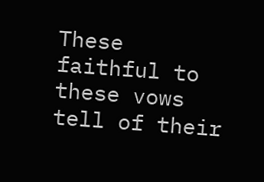These faithful to these vows tell of their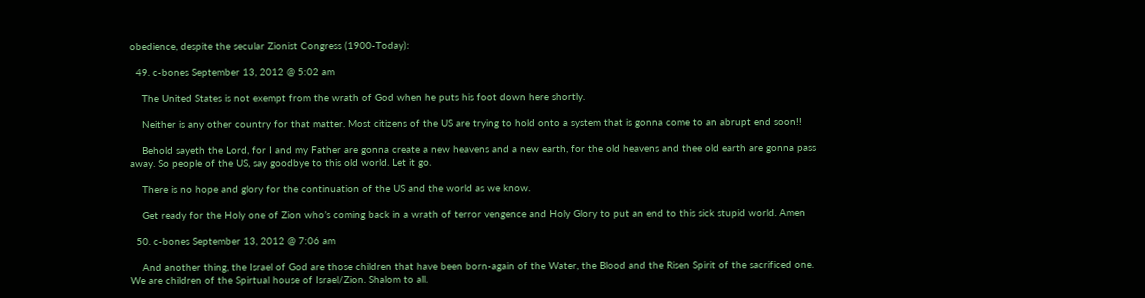obedience, despite the secular Zionist Congress (1900-Today):

  49. c-bones September 13, 2012 @ 5:02 am

    The United States is not exempt from the wrath of God when he puts his foot down here shortly.

    Neither is any other country for that matter. Most citizens of the US are trying to hold onto a system that is gonna come to an abrupt end soon!!

    Behold sayeth the Lord, for I and my Father are gonna create a new heavens and a new earth, for the old heavens and thee old earth are gonna pass away. So people of the US, say goodbye to this old world. Let it go.

    There is no hope and glory for the continuation of the US and the world as we know.

    Get ready for the Holy one of Zion who’s coming back in a wrath of terror vengence and Holy Glory to put an end to this sick stupid world. Amen

  50. c-bones September 13, 2012 @ 7:06 am

    And another thing, the Israel of God are those children that have been born-again of the Water, the Blood and the Risen Spirit of the sacrificed one. We are children of the Spirtual house of Israel/Zion. Shalom to all.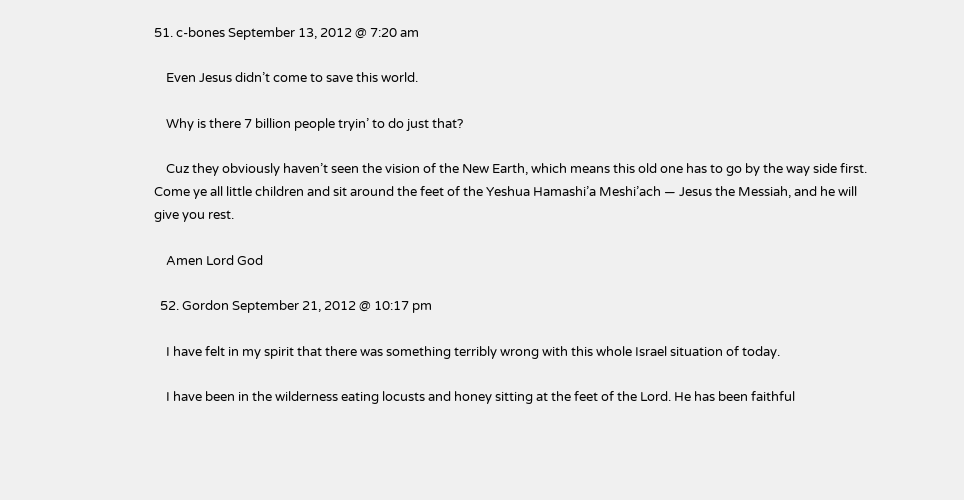51. c-bones September 13, 2012 @ 7:20 am

    Even Jesus didn’t come to save this world.

    Why is there 7 billion people tryin’ to do just that?

    Cuz they obviously haven’t seen the vision of the New Earth, which means this old one has to go by the way side first. Come ye all little children and sit around the feet of the Yeshua Hamashi’a Meshi’ach — Jesus the Messiah, and he will give you rest.

    Amen Lord God

  52. Gordon September 21, 2012 @ 10:17 pm

    I have felt in my spirit that there was something terribly wrong with this whole Israel situation of today.

    I have been in the wilderness eating locusts and honey sitting at the feet of the Lord. He has been faithful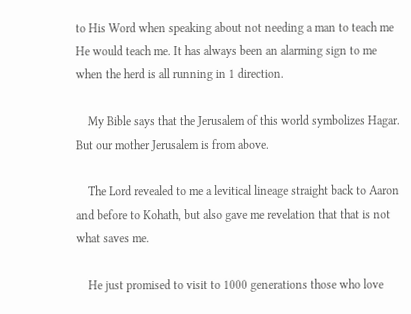to His Word when speaking about not needing a man to teach me He would teach me. It has always been an alarming sign to me when the herd is all running in 1 direction.

    My Bible says that the Jerusalem of this world symbolizes Hagar. But our mother Jerusalem is from above.

    The Lord revealed to me a levitical lineage straight back to Aaron and before to Kohath, but also gave me revelation that that is not what saves me.

    He just promised to visit to 1000 generations those who love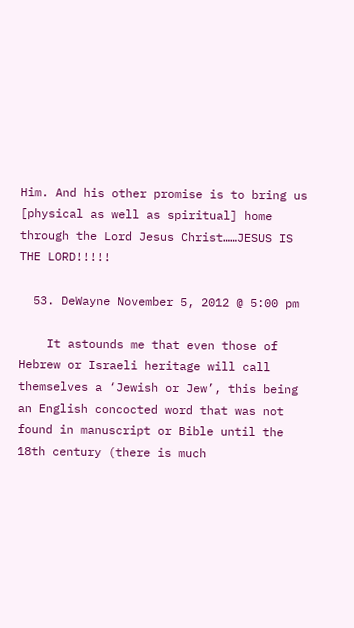Him. And his other promise is to bring us [physical as well as spiritual] home through the Lord Jesus Christ……JESUS IS THE LORD!!!!!

  53. DeWayne November 5, 2012 @ 5:00 pm

    It astounds me that even those of Hebrew or Israeli heritage will call themselves a ‘Jewish or Jew’, this being an English concocted word that was not found in manuscript or Bible until the 18th century (there is much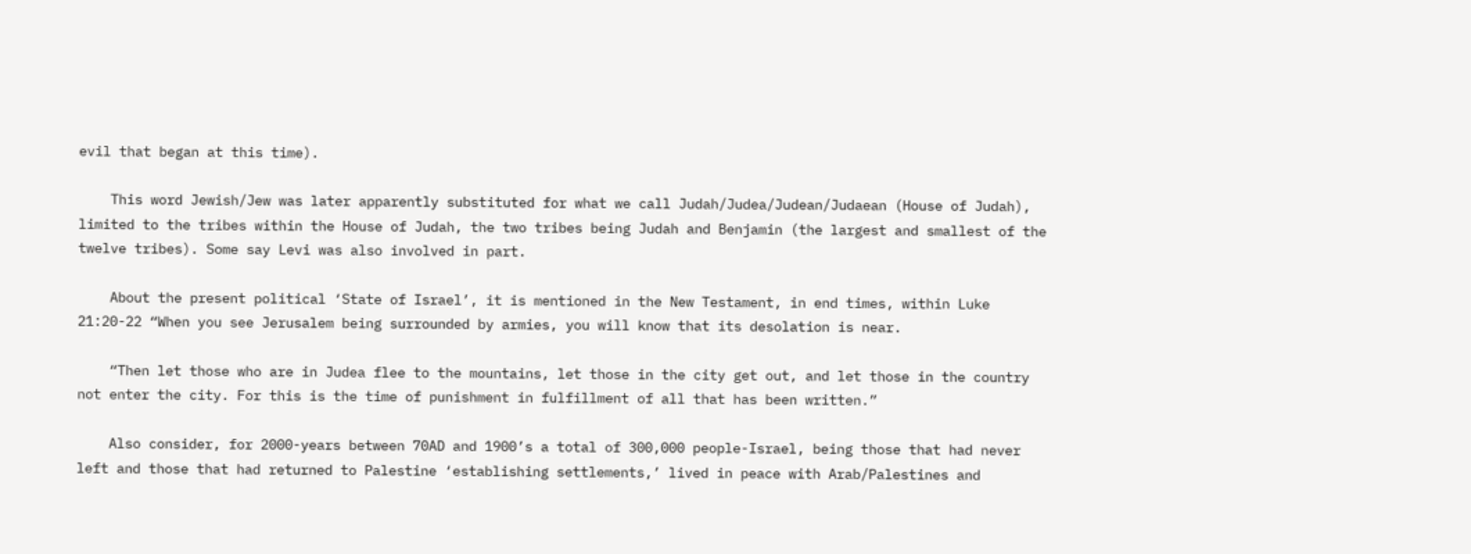evil that began at this time).

    This word Jewish/Jew was later apparently substituted for what we call Judah/Judea/Judean/Judaean (House of Judah), limited to the tribes within the House of Judah, the two tribes being Judah and Benjamin (the largest and smallest of the twelve tribes). Some say Levi was also involved in part.

    About the present political ‘State of Israel’, it is mentioned in the New Testament, in end times, within Luke 21:20-22 “When you see Jerusalem being surrounded by armies, you will know that its desolation is near.

    “Then let those who are in Judea flee to the mountains, let those in the city get out, and let those in the country not enter the city. For this is the time of punishment in fulfillment of all that has been written.”

    Also consider, for 2000-years between 70AD and 1900’s a total of 300,000 people-Israel, being those that had never left and those that had returned to Palestine ‘establishing settlements,’ lived in peace with Arab/Palestines and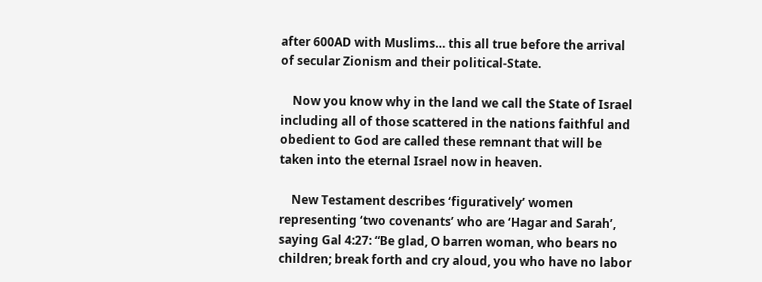after 600AD with Muslims… this all true before the arrival of secular Zionism and their political-State.

    Now you know why in the land we call the State of Israel including all of those scattered in the nations faithful and obedient to God are called these remnant that will be taken into the eternal Israel now in heaven.

    New Testament describes ‘figuratively’ women representing ‘two covenants’ who are ‘Hagar and Sarah’, saying Gal 4:27: “Be glad, O barren woman, who bears no children; break forth and cry aloud, you who have no labor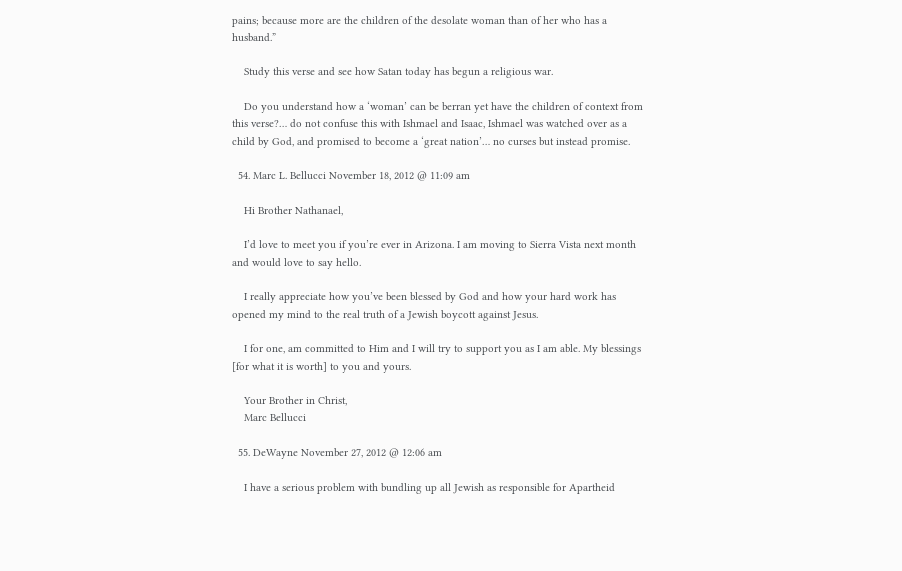pains; because more are the children of the desolate woman than of her who has a husband.”

    Study this verse and see how Satan today has begun a religious war.

    Do you understand how a ‘woman’ can be berran yet have the children of context from this verse?… do not confuse this with Ishmael and Isaac, Ishmael was watched over as a child by God, and promised to become a ‘great nation’… no curses but instead promise.

  54. Marc L. Bellucci November 18, 2012 @ 11:09 am

    Hi Brother Nathanael,

    I’d love to meet you if you’re ever in Arizona. I am moving to Sierra Vista next month and would love to say hello.

    I really appreciate how you’ve been blessed by God and how your hard work has opened my mind to the real truth of a Jewish boycott against Jesus.

    I for one, am committed to Him and I will try to support you as I am able. My blessings [for what it is worth] to you and yours.

    Your Brother in Christ,
    Marc Bellucci

  55. DeWayne November 27, 2012 @ 12:06 am

    I have a serious problem with bundling up all Jewish as responsible for Apartheid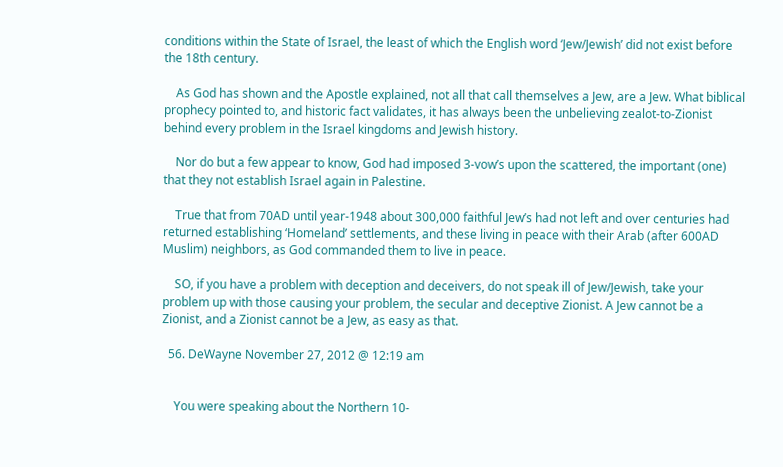conditions within the State of Israel, the least of which the English word ‘Jew/Jewish’ did not exist before the 18th century.

    As God has shown and the Apostle explained, not all that call themselves a Jew, are a Jew. What biblical prophecy pointed to, and historic fact validates, it has always been the unbelieving zealot-to-Zionist behind every problem in the Israel kingdoms and Jewish history.

    Nor do but a few appear to know, God had imposed 3-vow’s upon the scattered, the important (one) that they not establish Israel again in Palestine.

    True that from 70AD until year-1948 about 300,000 faithful Jew’s had not left and over centuries had returned establishing ‘Homeland’ settlements, and these living in peace with their Arab (after 600AD Muslim) neighbors, as God commanded them to live in peace.

    SO, if you have a problem with deception and deceivers, do not speak ill of Jew/Jewish, take your problem up with those causing your problem, the secular and deceptive Zionist. A Jew cannot be a Zionist, and a Zionist cannot be a Jew, as easy as that.

  56. DeWayne November 27, 2012 @ 12:19 am


    You were speaking about the Northern 10-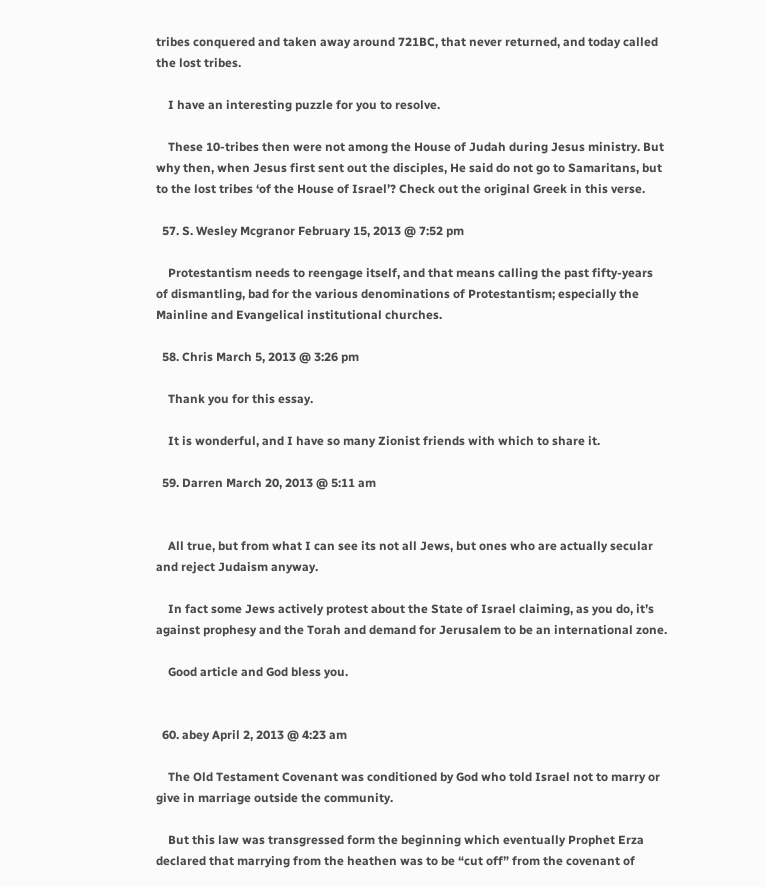tribes conquered and taken away around 721BC, that never returned, and today called the lost tribes.

    I have an interesting puzzle for you to resolve.

    These 10-tribes then were not among the House of Judah during Jesus ministry. But why then, when Jesus first sent out the disciples, He said do not go to Samaritans, but to the lost tribes ‘of the House of Israel’? Check out the original Greek in this verse.

  57. S. Wesley Mcgranor February 15, 2013 @ 7:52 pm

    Protestantism needs to reengage itself, and that means calling the past fifty-years of dismantling, bad for the various denominations of Protestantism; especially the Mainline and Evangelical institutional churches.

  58. Chris March 5, 2013 @ 3:26 pm

    Thank you for this essay.

    It is wonderful, and I have so many Zionist friends with which to share it.

  59. Darren March 20, 2013 @ 5:11 am


    All true, but from what I can see its not all Jews, but ones who are actually secular and reject Judaism anyway.

    In fact some Jews actively protest about the State of Israel claiming, as you do, it’s against prophesy and the Torah and demand for Jerusalem to be an international zone.

    Good article and God bless you.


  60. abey April 2, 2013 @ 4:23 am

    The Old Testament Covenant was conditioned by God who told Israel not to marry or give in marriage outside the community.

    But this law was transgressed form the beginning which eventually Prophet Erza declared that marrying from the heathen was to be “cut off” from the covenant of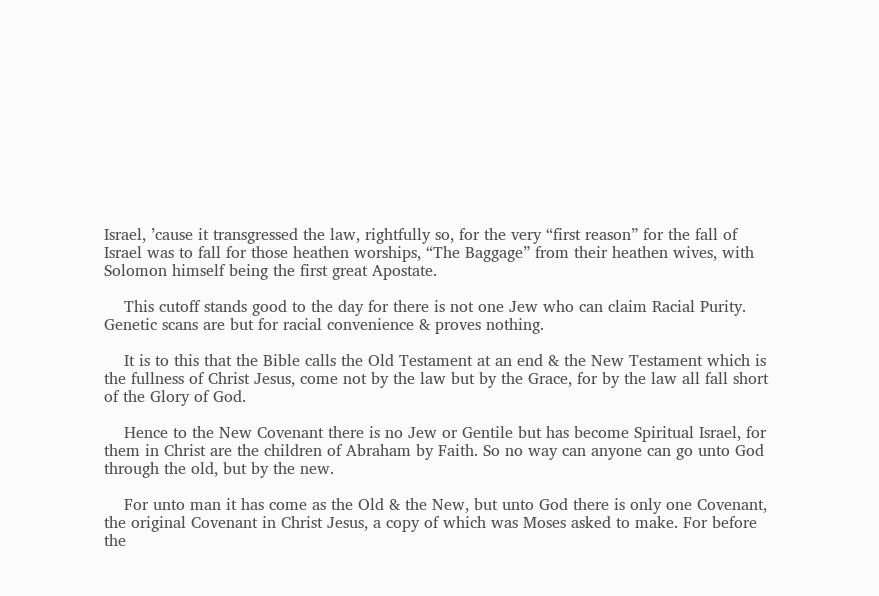Israel, ’cause it transgressed the law, rightfully so, for the very “first reason” for the fall of Israel was to fall for those heathen worships, “The Baggage” from their heathen wives, with Solomon himself being the first great Apostate.

    This cutoff stands good to the day for there is not one Jew who can claim Racial Purity. Genetic scans are but for racial convenience & proves nothing.

    It is to this that the Bible calls the Old Testament at an end & the New Testament which is the fullness of Christ Jesus, come not by the law but by the Grace, for by the law all fall short of the Glory of God.

    Hence to the New Covenant there is no Jew or Gentile but has become Spiritual Israel, for them in Christ are the children of Abraham by Faith. So no way can anyone can go unto God through the old, but by the new.

    For unto man it has come as the Old & the New, but unto God there is only one Covenant, the original Covenant in Christ Jesus, a copy of which was Moses asked to make. For before the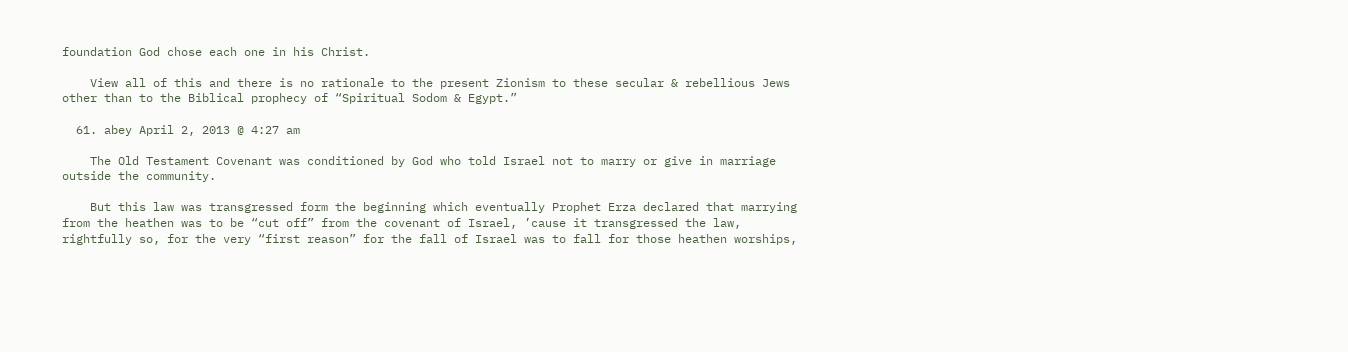foundation God chose each one in his Christ.

    View all of this and there is no rationale to the present Zionism to these secular & rebellious Jews other than to the Biblical prophecy of “Spiritual Sodom & Egypt.”

  61. abey April 2, 2013 @ 4:27 am

    The Old Testament Covenant was conditioned by God who told Israel not to marry or give in marriage outside the community.

    But this law was transgressed form the beginning which eventually Prophet Erza declared that marrying from the heathen was to be “cut off” from the covenant of Israel, ’cause it transgressed the law, rightfully so, for the very “first reason” for the fall of Israel was to fall for those heathen worships,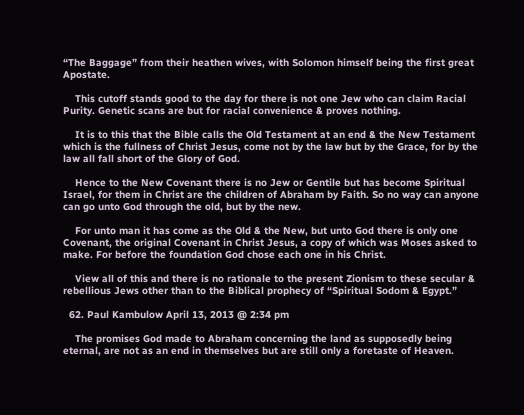“The Baggage” from their heathen wives, with Solomon himself being the first great Apostate.

    This cutoff stands good to the day for there is not one Jew who can claim Racial Purity. Genetic scans are but for racial convenience & proves nothing.

    It is to this that the Bible calls the Old Testament at an end & the New Testament which is the fullness of Christ Jesus, come not by the law but by the Grace, for by the law all fall short of the Glory of God.

    Hence to the New Covenant there is no Jew or Gentile but has become Spiritual Israel, for them in Christ are the children of Abraham by Faith. So no way can anyone can go unto God through the old, but by the new.

    For unto man it has come as the Old & the New, but unto God there is only one Covenant, the original Covenant in Christ Jesus, a copy of which was Moses asked to make. For before the foundation God chose each one in his Christ.

    View all of this and there is no rationale to the present Zionism to these secular & rebellious Jews other than to the Biblical prophecy of “Spiritual Sodom & Egypt.”

  62. Paul Kambulow April 13, 2013 @ 2:34 pm

    The promises God made to Abraham concerning the land as supposedly being eternal, are not as an end in themselves but are still only a foretaste of Heaven.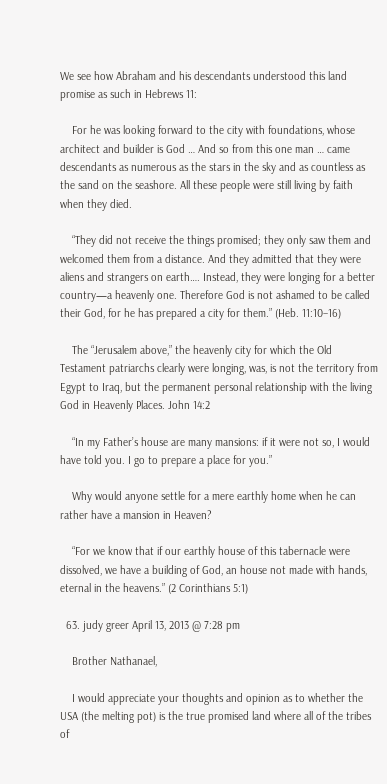We see how Abraham and his descendants understood this land promise as such in Hebrews 11:

    For he was looking forward to the city with foundations, whose architect and builder is God … And so from this one man … came descendants as numerous as the stars in the sky and as countless as the sand on the seashore. All these people were still living by faith when they died.

    “They did not receive the things promised; they only saw them and welcomed them from a distance. And they admitted that they were aliens and strangers on earth…. Instead, they were longing for a better country—a heavenly one. Therefore God is not ashamed to be called their God, for he has prepared a city for them.” (Heb. 11:10–16)

    The “Jerusalem above,” the heavenly city for which the Old Testament patriarchs clearly were longing, was, is not the territory from Egypt to Iraq, but the permanent personal relationship with the living God in Heavenly Places. John 14:2

    “In my Father’s house are many mansions: if it were not so, I would have told you. I go to prepare a place for you.”

    Why would anyone settle for a mere earthly home when he can rather have a mansion in Heaven?

    “For we know that if our earthly house of this tabernacle were dissolved, we have a building of God, an house not made with hands, eternal in the heavens.” (2 Corinthians 5:1)

  63. judy greer April 13, 2013 @ 7:28 pm

    Brother Nathanael,

    I would appreciate your thoughts and opinion as to whether the USA (the melting pot) is the true promised land where all of the tribes of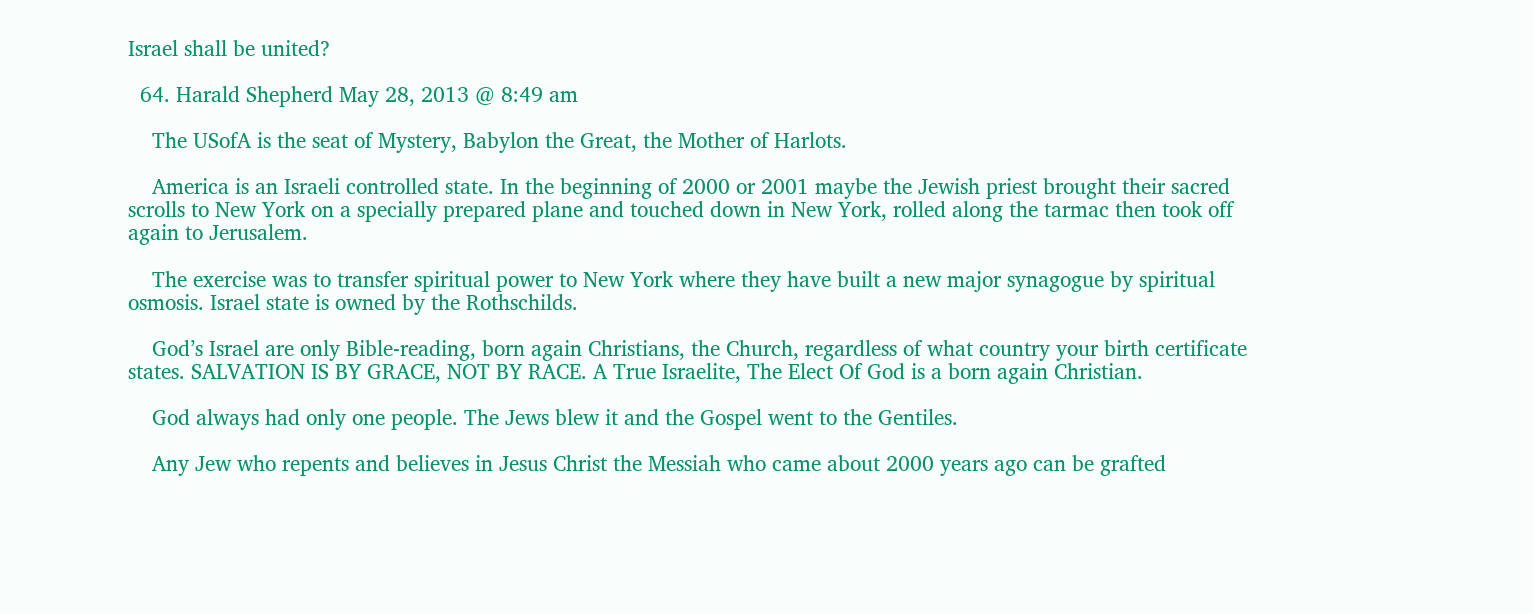Israel shall be united?

  64. Harald Shepherd May 28, 2013 @ 8:49 am

    The USofA is the seat of Mystery, Babylon the Great, the Mother of Harlots.

    America is an Israeli controlled state. In the beginning of 2000 or 2001 maybe the Jewish priest brought their sacred scrolls to New York on a specially prepared plane and touched down in New York, rolled along the tarmac then took off again to Jerusalem.

    The exercise was to transfer spiritual power to New York where they have built a new major synagogue by spiritual osmosis. Israel state is owned by the Rothschilds.

    God’s Israel are only Bible-reading, born again Christians, the Church, regardless of what country your birth certificate states. SALVATION IS BY GRACE, NOT BY RACE. A True Israelite, The Elect Of God is a born again Christian.

    God always had only one people. The Jews blew it and the Gospel went to the Gentiles.

    Any Jew who repents and believes in Jesus Christ the Messiah who came about 2000 years ago can be grafted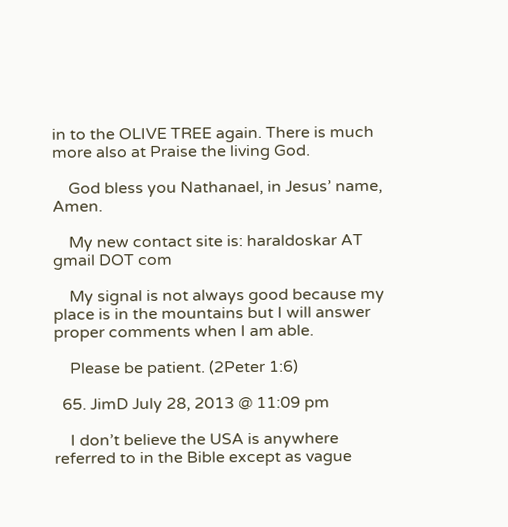in to the OLIVE TREE again. There is much more also at Praise the living God.

    God bless you Nathanael, in Jesus’ name, Amen.

    My new contact site is: haraldoskar AT gmail DOT com

    My signal is not always good because my place is in the mountains but I will answer proper comments when I am able.

    Please be patient. (2Peter 1:6)

  65. JimD July 28, 2013 @ 11:09 pm

    I don’t believe the USA is anywhere referred to in the Bible except as vague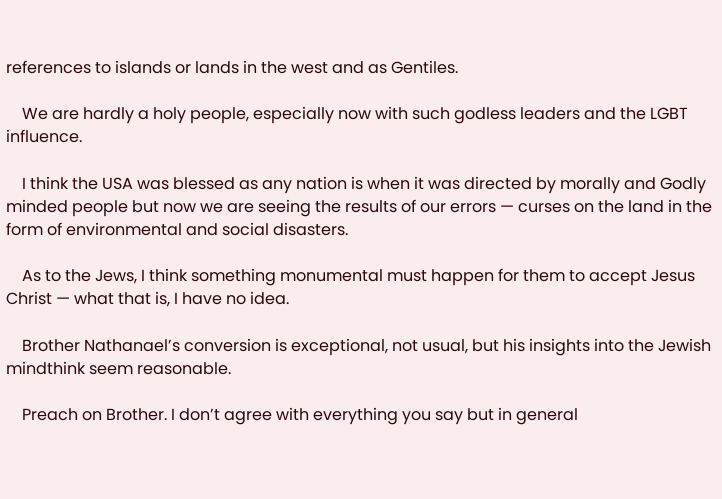references to islands or lands in the west and as Gentiles.

    We are hardly a holy people, especially now with such godless leaders and the LGBT influence.

    I think the USA was blessed as any nation is when it was directed by morally and Godly minded people but now we are seeing the results of our errors — curses on the land in the form of environmental and social disasters.

    As to the Jews, I think something monumental must happen for them to accept Jesus Christ — what that is, I have no idea.

    Brother Nathanael’s conversion is exceptional, not usual, but his insights into the Jewish mindthink seem reasonable.

    Preach on Brother. I don’t agree with everything you say but in general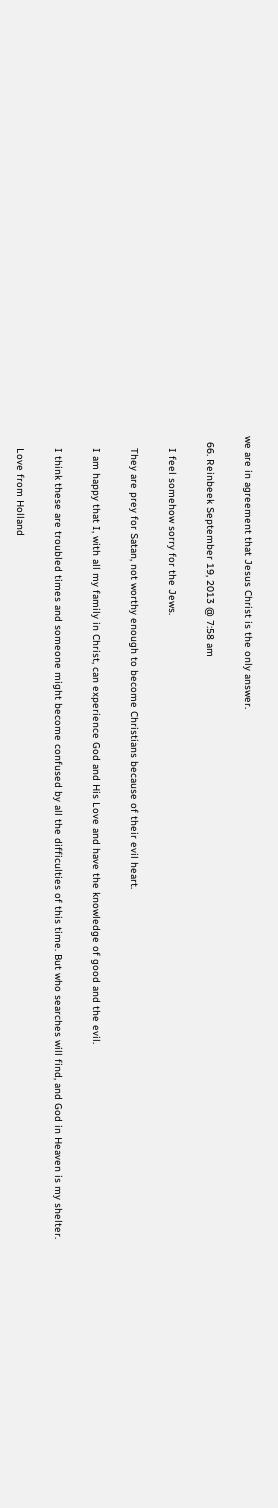we are in agreement that Jesus Christ is the only answer.

  66. Reinbeek September 19, 2013 @ 7:58 am

    I feel somehow sorry for the Jews.

    They are prey for Satan, not worthy enough to become Christians because of their evil heart.

    I am happy that I, with all my family in Christ, can experience God and His Love and have the knowledge of good and the evil.

    I think these are troubled times and someone might become confused by all the difficulties of this time. But who searches will find, and God in Heaven is my shelter.

    Love from Holland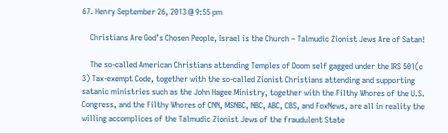67. Henry September 26, 2013 @ 9:55 pm

    Christians Are God’s Chosen People, Israel is the Church – Talmudic Zionist Jews Are of Satan!

    The so-called American Christians attending Temples of Doom self gagged under the IRS 501(c 3) Tax-exempt Code, together with the so-called Zionist Christians attending and supporting satanic ministries such as the John Hagee Ministry, together with the Filthy Whores of the U.S. Congress, and the Filthy Whores of CNN, MSNBC, NBC, ABC, CBS, and FoxNews, are all in reality the willing accomplices of the Talmudic Zionist Jews of the fraudulent State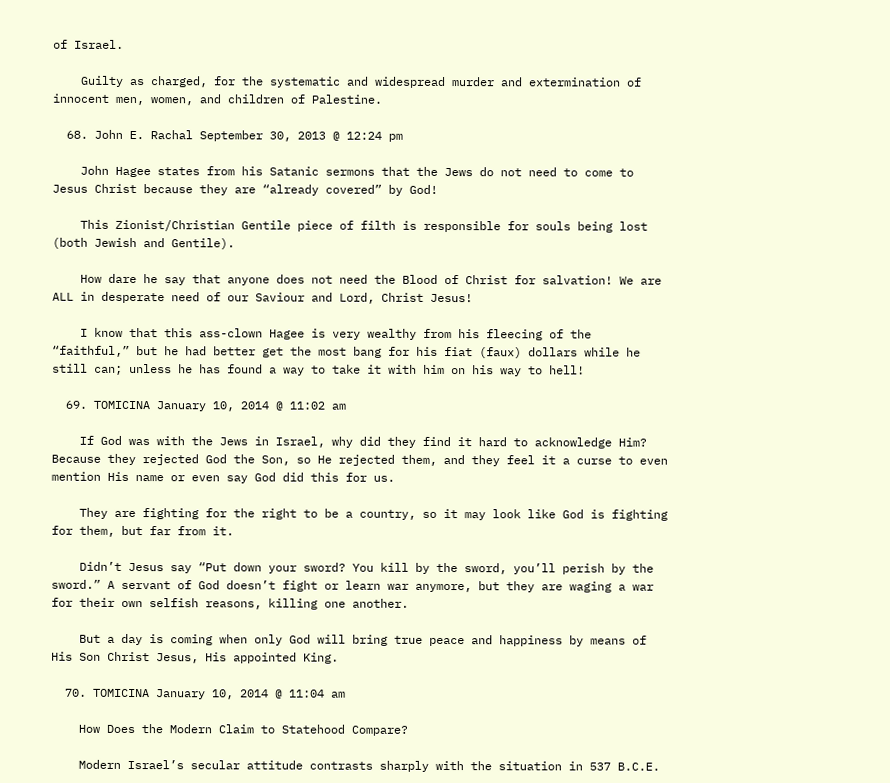of Israel.

    Guilty as charged, for the systematic and widespread murder and extermination of innocent men, women, and children of Palestine.

  68. John E. Rachal September 30, 2013 @ 12:24 pm

    John Hagee states from his Satanic sermons that the Jews do not need to come to Jesus Christ because they are “already covered” by God!

    This Zionist/Christian Gentile piece of filth is responsible for souls being lost (both Jewish and Gentile).

    How dare he say that anyone does not need the Blood of Christ for salvation! We are ALL in desperate need of our Saviour and Lord, Christ Jesus!

    I know that this ass-clown Hagee is very wealthy from his fleecing of the “faithful,” but he had better get the most bang for his fiat (faux) dollars while he still can; unless he has found a way to take it with him on his way to hell!

  69. TOMICINA January 10, 2014 @ 11:02 am

    If God was with the Jews in Israel, why did they find it hard to acknowledge Him? Because they rejected God the Son, so He rejected them, and they feel it a curse to even mention His name or even say God did this for us.

    They are fighting for the right to be a country, so it may look like God is fighting for them, but far from it.

    Didn’t Jesus say “Put down your sword? You kill by the sword, you’ll perish by the sword.” A servant of God doesn’t fight or learn war anymore, but they are waging a war for their own selfish reasons, killing one another.

    But a day is coming when only God will bring true peace and happiness by means of His Son Christ Jesus, His appointed King.

  70. TOMICINA January 10, 2014 @ 11:04 am

    How Does the Modern Claim to Statehood Compare?

    Modern Israel’s secular attitude contrasts sharply with the situation in 537 B.C.E.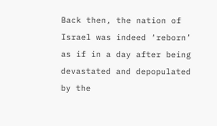Back then, the nation of Israel was indeed ‘reborn’ as if in a day after being devastated and depopulated by the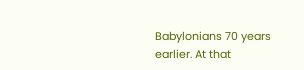Babylonians 70 years earlier. At that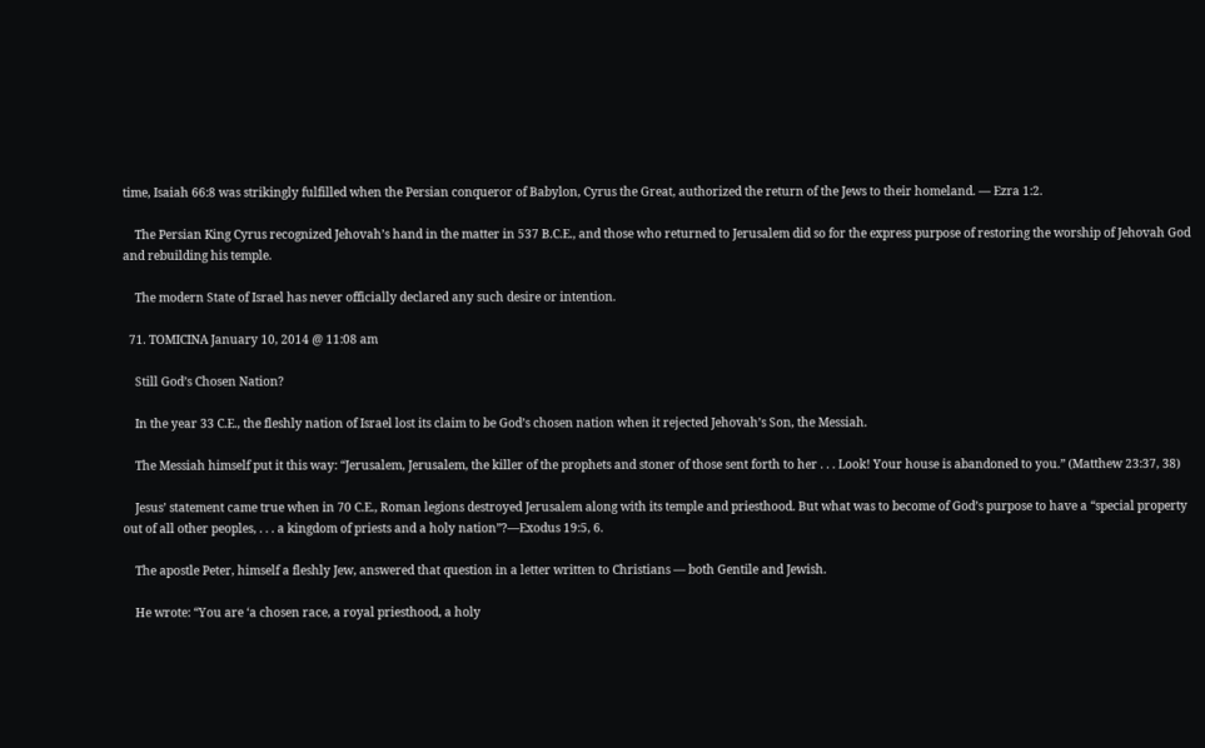time, Isaiah 66:8 was strikingly fulfilled when the Persian conqueror of Babylon, Cyrus the Great, authorized the return of the Jews to their homeland. — Ezra 1:2.

    The Persian King Cyrus recognized Jehovah’s hand in the matter in 537 B.C.E., and those who returned to Jerusalem did so for the express purpose of restoring the worship of Jehovah God and rebuilding his temple.

    The modern State of Israel has never officially declared any such desire or intention.

  71. TOMICINA January 10, 2014 @ 11:08 am

    Still God’s Chosen Nation?

    In the year 33 C.E., the fleshly nation of Israel lost its claim to be God’s chosen nation when it rejected Jehovah’s Son, the Messiah.

    The Messiah himself put it this way: “Jerusalem, Jerusalem, the killer of the prophets and stoner of those sent forth to her . . . Look! Your house is abandoned to you.” (Matthew 23:37, 38)

    Jesus’ statement came true when in 70 C.E., Roman legions destroyed Jerusalem along with its temple and priesthood. But what was to become of God’s purpose to have a “special property out of all other peoples, . . . a kingdom of priests and a holy nation”?—Exodus 19:5, 6.

    The apostle Peter, himself a fleshly Jew, answered that question in a letter written to Christians — both Gentile and Jewish.

    He wrote: “You are ‘a chosen race, a royal priesthood, a holy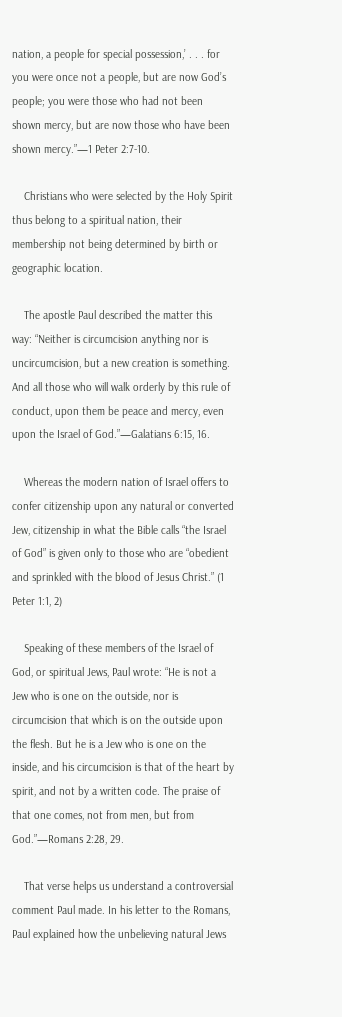nation, a people for special possession,’ . . . for you were once not a people, but are now God’s people; you were those who had not been shown mercy, but are now those who have been shown mercy.”—1 Peter 2:7-10.

    Christians who were selected by the Holy Spirit thus belong to a spiritual nation, their membership not being determined by birth or geographic location.

    The apostle Paul described the matter this way: “Neither is circumcision anything nor is uncircumcision, but a new creation is something. And all those who will walk orderly by this rule of conduct, upon them be peace and mercy, even upon the Israel of God.”—Galatians 6:15, 16.

    Whereas the modern nation of Israel offers to confer citizenship upon any natural or converted Jew, citizenship in what the Bible calls “the Israel of God” is given only to those who are “obedient and sprinkled with the blood of Jesus Christ.” (1 Peter 1:1, 2)

    Speaking of these members of the Israel of God, or spiritual Jews, Paul wrote: “He is not a Jew who is one on the outside, nor is circumcision that which is on the outside upon the flesh. But he is a Jew who is one on the inside, and his circumcision is that of the heart by spirit, and not by a written code. The praise of that one comes, not from men, but from God.”—Romans 2:28, 29.

    That verse helps us understand a controversial comment Paul made. In his letter to the Romans, Paul explained how the unbelieving natural Jews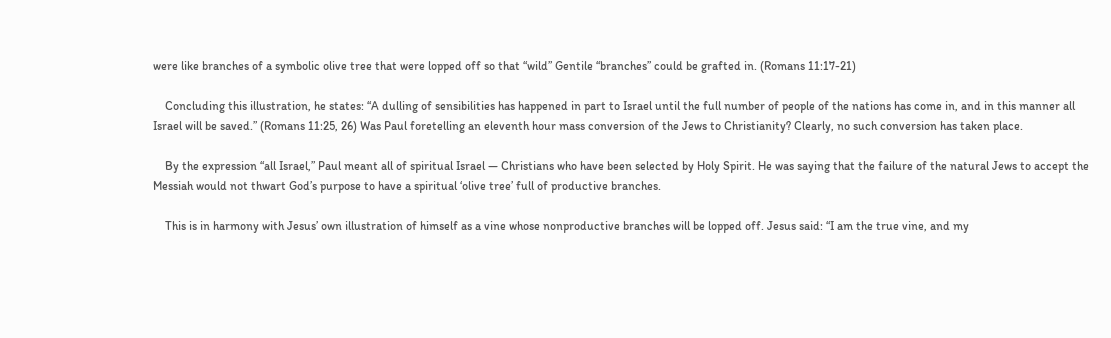were like branches of a symbolic olive tree that were lopped off so that “wild” Gentile “branches” could be grafted in. (Romans 11:17-21)

    Concluding this illustration, he states: “A dulling of sensibilities has happened in part to Israel until the full number of people of the nations has come in, and in this manner all Israel will be saved.” (Romans 11:25, 26) Was Paul foretelling an eleventh hour mass conversion of the Jews to Christianity? Clearly, no such conversion has taken place.

    By the expression “all Israel,” Paul meant all of spiritual Israel — Christians who have been selected by Holy Spirit. He was saying that the failure of the natural Jews to accept the Messiah would not thwart God’s purpose to have a spiritual ‘olive tree’ full of productive branches.

    This is in harmony with Jesus’ own illustration of himself as a vine whose nonproductive branches will be lopped off. Jesus said: “I am the true vine, and my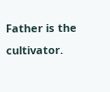Father is the cultivator.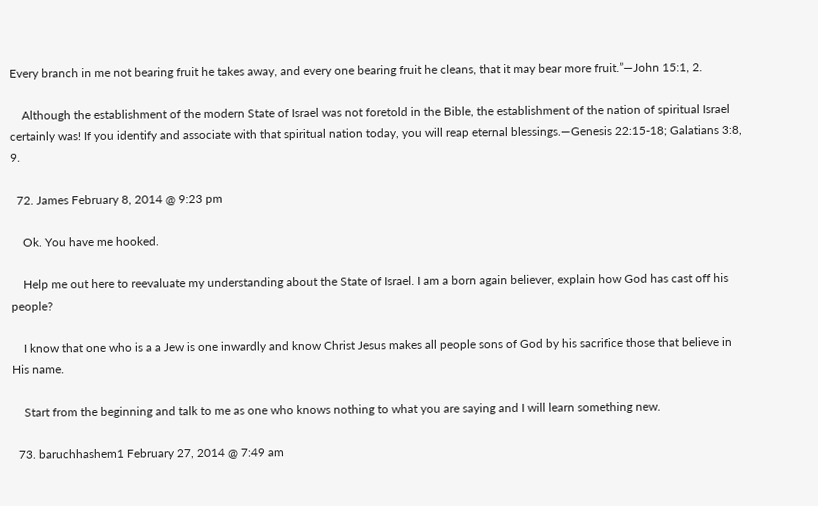Every branch in me not bearing fruit he takes away, and every one bearing fruit he cleans, that it may bear more fruit.”—John 15:1, 2.

    Although the establishment of the modern State of Israel was not foretold in the Bible, the establishment of the nation of spiritual Israel certainly was! If you identify and associate with that spiritual nation today, you will reap eternal blessings.—Genesis 22:15-18; Galatians 3:8, 9.

  72. James February 8, 2014 @ 9:23 pm

    Ok. You have me hooked.

    Help me out here to reevaluate my understanding about the State of Israel. I am a born again believer, explain how God has cast off his people?

    I know that one who is a a Jew is one inwardly and know Christ Jesus makes all people sons of God by his sacrifice those that believe in His name.

    Start from the beginning and talk to me as one who knows nothing to what you are saying and I will learn something new.

  73. baruchhashem1 February 27, 2014 @ 7:49 am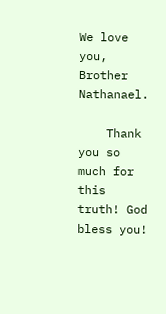We love you, Brother Nathanael.

    Thank you so much for this truth! God bless you!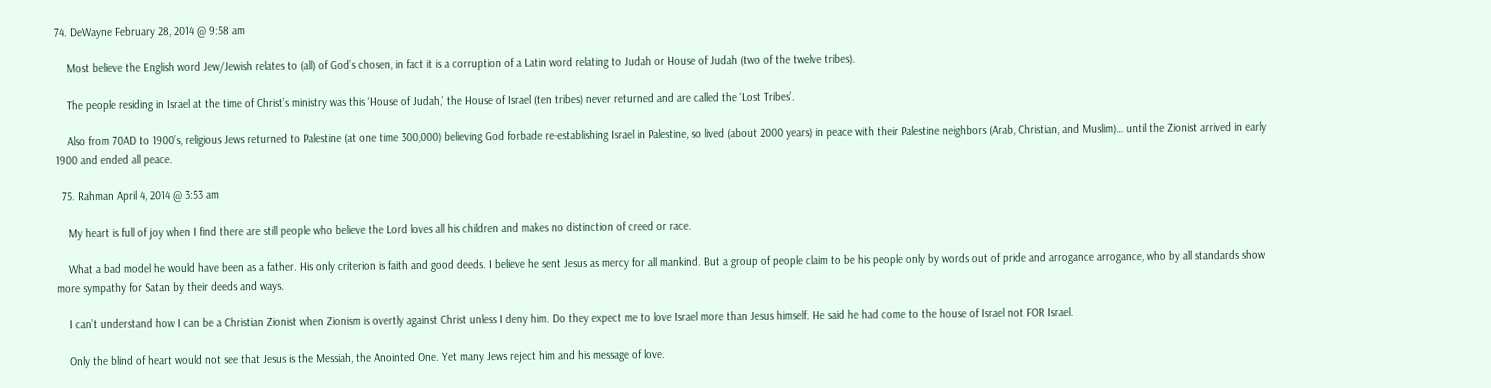74. DeWayne February 28, 2014 @ 9:58 am

    Most believe the English word Jew/Jewish relates to (all) of God’s chosen, in fact it is a corruption of a Latin word relating to Judah or House of Judah (two of the twelve tribes).

    The people residing in Israel at the time of Christ’s ministry was this ‘House of Judah,’ the House of Israel (ten tribes) never returned and are called the ‘Lost Tribes’.

    Also from 70AD to 1900’s, religious Jews returned to Palestine (at one time 300,000) believing God forbade re-establishing Israel in Palestine, so lived (about 2000 years) in peace with their Palestine neighbors (Arab, Christian, and Muslim)… until the Zionist arrived in early 1900 and ended all peace.

  75. Rahman April 4, 2014 @ 3:53 am

    My heart is full of joy when I find there are still people who believe the Lord loves all his children and makes no distinction of creed or race.

    What a bad model he would have been as a father. His only criterion is faith and good deeds. I believe he sent Jesus as mercy for all mankind. But a group of people claim to be his people only by words out of pride and arrogance arrogance, who by all standards show more sympathy for Satan by their deeds and ways.

    I can’t understand how I can be a Christian Zionist when Zionism is overtly against Christ unless I deny him. Do they expect me to love Israel more than Jesus himself. He said he had come to the house of Israel not FOR Israel.

    Only the blind of heart would not see that Jesus is the Messiah, the Anointed One. Yet many Jews reject him and his message of love.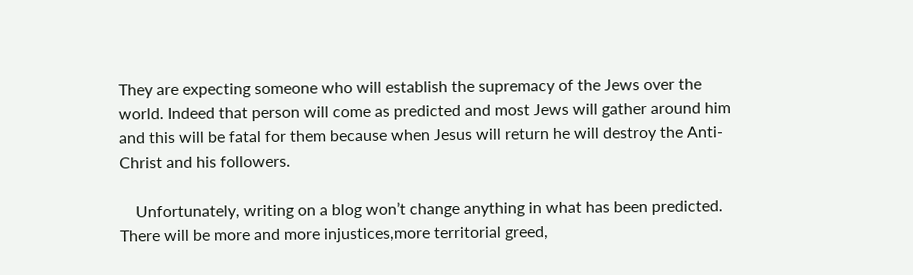They are expecting someone who will establish the supremacy of the Jews over the world. Indeed that person will come as predicted and most Jews will gather around him and this will be fatal for them because when Jesus will return he will destroy the Anti-Christ and his followers.

    Unfortunately, writing on a blog won’t change anything in what has been predicted. There will be more and more injustices,more territorial greed,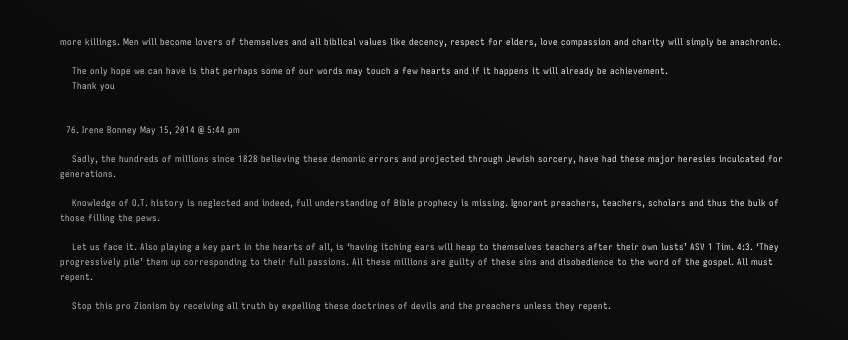more killings. Men will become lovers of themselves and all biblical values like decency, respect for elders, love compassion and charity will simply be anachronic.

    The only hope we can have is that perhaps some of our words may touch a few hearts and if it happens it will already be achievement.
    Thank you


  76. Irene Bonney May 15, 2014 @ 5:44 pm

    Sadly, the hundreds of millions since 1828 believing these demonic errors and projected through Jewish sorcery, have had these major heresies inculcated for generations.

    Knowledge of O.T. history is neglected and indeed, full understanding of Bible prophecy is missing. Ignorant preachers, teachers, scholars and thus the bulk of those filling the pews.

    Let us face it. Also playing a key part in the hearts of all, is ‘having itching ears will heap to themselves teachers after their own lusts’ ASV 1 Tim. 4:3. ‘They progressively pile’ them up corresponding to their full passions. All these millions are guilty of these sins and disobedience to the word of the gospel. All must repent.

    Stop this pro Zionism by receiving all truth by expelling these doctrines of devils and the preachers unless they repent.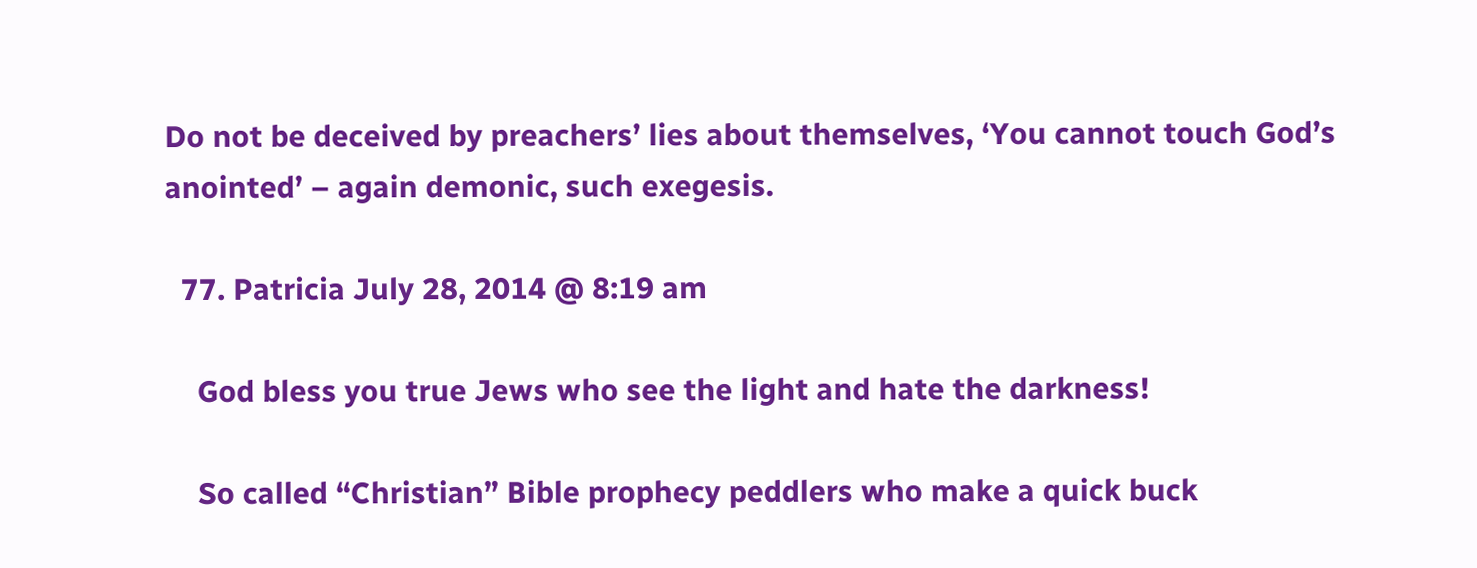Do not be deceived by preachers’ lies about themselves, ‘You cannot touch God’s anointed’ – again demonic, such exegesis.

  77. Patricia July 28, 2014 @ 8:19 am

    God bless you true Jews who see the light and hate the darkness!

    So called “Christian” Bible prophecy peddlers who make a quick buck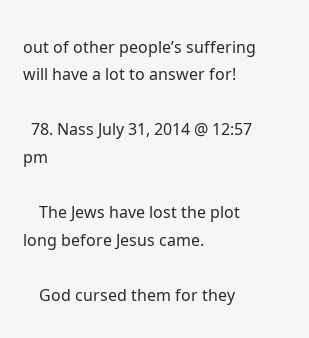out of other people’s suffering will have a lot to answer for!

  78. Nass July 31, 2014 @ 12:57 pm

    The Jews have lost the plot long before Jesus came.

    God cursed them for they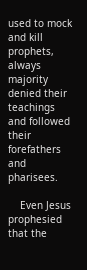used to mock and kill prophets, always majority denied their teachings and followed their forefathers and pharisees.

    Even Jesus prophesied that the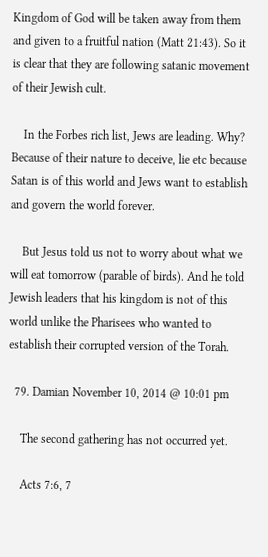Kingdom of God will be taken away from them and given to a fruitful nation (Matt 21:43). So it is clear that they are following satanic movement of their Jewish cult.

    In the Forbes rich list, Jews are leading. Why? Because of their nature to deceive, lie etc because Satan is of this world and Jews want to establish and govern the world forever.

    But Jesus told us not to worry about what we will eat tomorrow (parable of birds). And he told Jewish leaders that his kingdom is not of this world unlike the Pharisees who wanted to establish their corrupted version of the Torah.

  79. Damian November 10, 2014 @ 10:01 pm

    The second gathering has not occurred yet.

    Acts 7:6, 7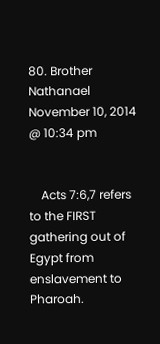80. Brother Nathanael November 10, 2014 @ 10:34 pm


    Acts 7:6,7 refers to the FIRST gathering out of Egypt from enslavement to Pharoah.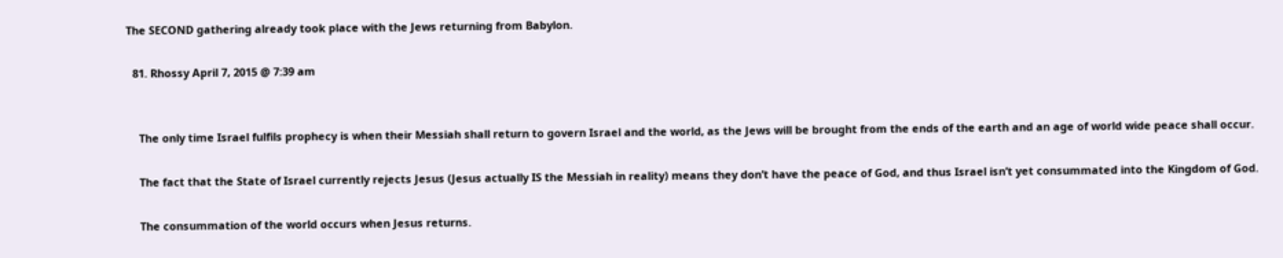The SECOND gathering already took place with the Jews returning from Babylon.

  81. Rhossy April 7, 2015 @ 7:39 am


    The only time Israel fulfils prophecy is when their Messiah shall return to govern Israel and the world, as the Jews will be brought from the ends of the earth and an age of world wide peace shall occur.

    The fact that the State of Israel currently rejects Jesus (Jesus actually IS the Messiah in reality) means they don’t have the peace of God, and thus Israel isn’t yet consummated into the Kingdom of God.

    The consummation of the world occurs when Jesus returns.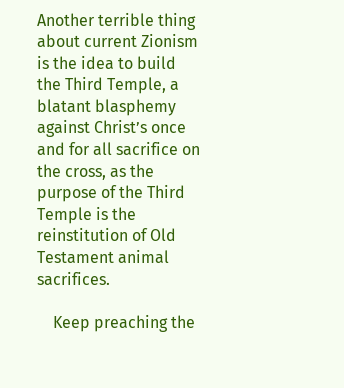Another terrible thing about current Zionism is the idea to build the Third Temple, a blatant blasphemy against Christ’s once and for all sacrifice on the cross, as the purpose of the Third Temple is the reinstitution of Old Testament animal sacrifices.

    Keep preaching the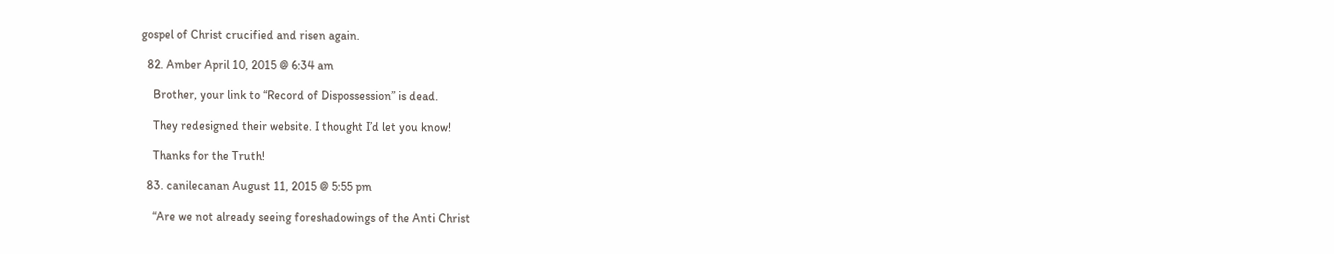gospel of Christ crucified and risen again.

  82. Amber April 10, 2015 @ 6:34 am

    Brother, your link to “Record of Dispossession” is dead.

    They redesigned their website. I thought I’d let you know!

    Thanks for the Truth!

  83. canilecanan August 11, 2015 @ 5:55 pm

    “Are we not already seeing foreshadowings of the Anti Christ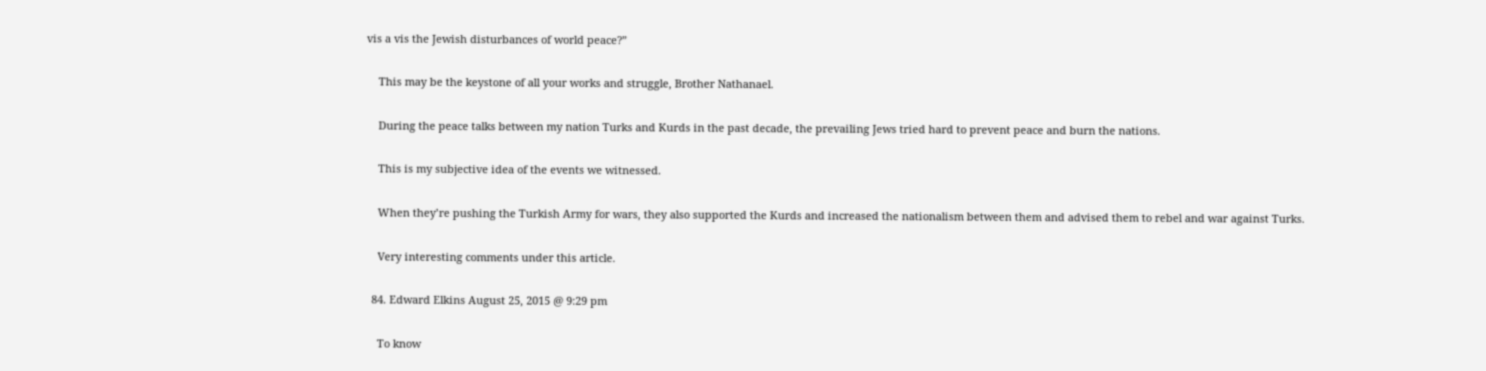vis a vis the Jewish disturbances of world peace?”

    This may be the keystone of all your works and struggle, Brother Nathanael.

    During the peace talks between my nation Turks and Kurds in the past decade, the prevailing Jews tried hard to prevent peace and burn the nations.

    This is my subjective idea of the events we witnessed.

    When they’re pushing the Turkish Army for wars, they also supported the Kurds and increased the nationalism between them and advised them to rebel and war against Turks.

    Very interesting comments under this article.

  84. Edward Elkins August 25, 2015 @ 9:29 pm

    To know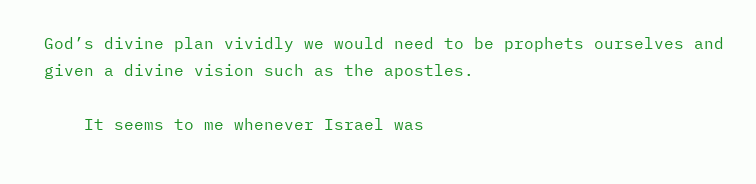God’s divine plan vividly we would need to be prophets ourselves and given a divine vision such as the apostles.

    It seems to me whenever Israel was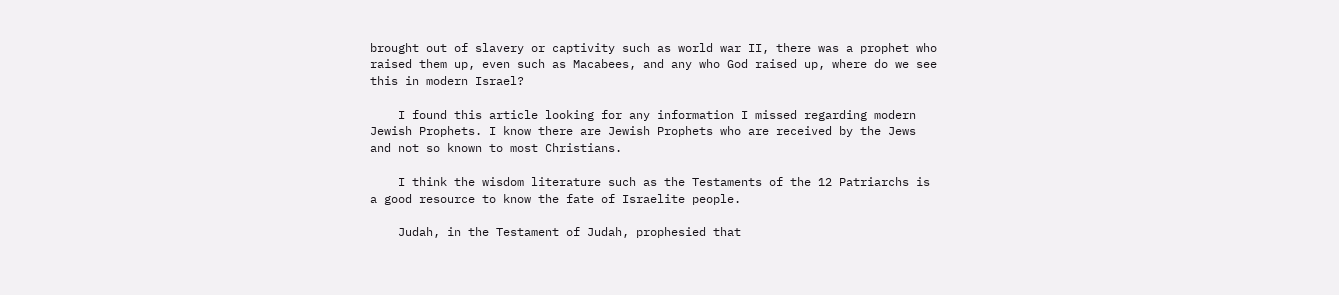brought out of slavery or captivity such as world war II, there was a prophet who raised them up, even such as Macabees, and any who God raised up, where do we see this in modern Israel?

    I found this article looking for any information I missed regarding modern Jewish Prophets. I know there are Jewish Prophets who are received by the Jews and not so known to most Christians.

    I think the wisdom literature such as the Testaments of the 12 Patriarchs is a good resource to know the fate of Israelite people.

    Judah, in the Testament of Judah, prophesied that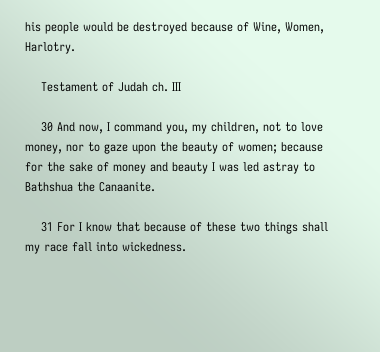his people would be destroyed because of Wine, Women, Harlotry.

    Testament of Judah ch. III

    30 And now, I command you, my children, not to love money, nor to gaze upon the beauty of women; because for the sake of money and beauty I was led astray to Bathshua the Canaanite.

    31 For I know that because of these two things shall my race fall into wickedness.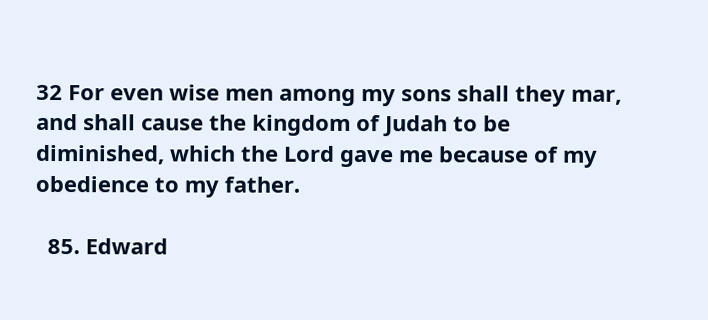32 For even wise men among my sons shall they mar, and shall cause the kingdom of Judah to be diminished, which the Lord gave me because of my obedience to my father.

  85. Edward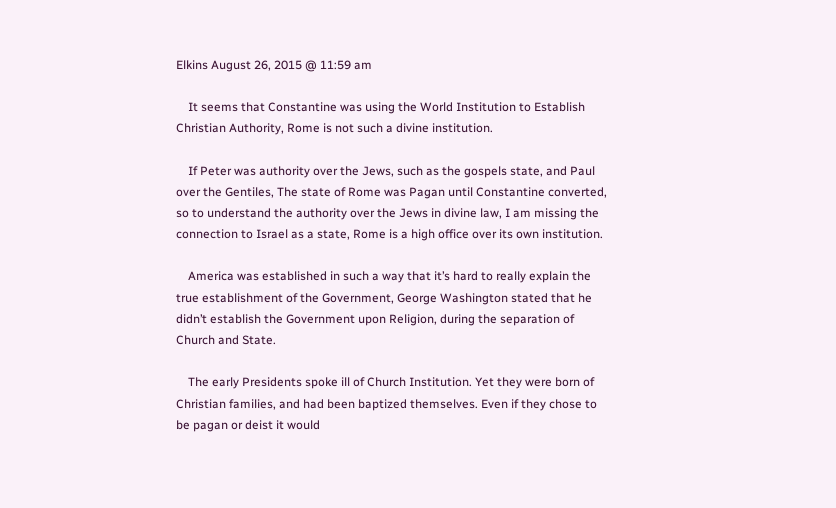Elkins August 26, 2015 @ 11:59 am

    It seems that Constantine was using the World Institution to Establish Christian Authority, Rome is not such a divine institution.

    If Peter was authority over the Jews, such as the gospels state, and Paul over the Gentiles, The state of Rome was Pagan until Constantine converted, so to understand the authority over the Jews in divine law, I am missing the connection to Israel as a state, Rome is a high office over its own institution.

    America was established in such a way that it’s hard to really explain the true establishment of the Government, George Washington stated that he didn’t establish the Government upon Religion, during the separation of Church and State.

    The early Presidents spoke ill of Church Institution. Yet they were born of Christian families, and had been baptized themselves. Even if they chose to be pagan or deist it would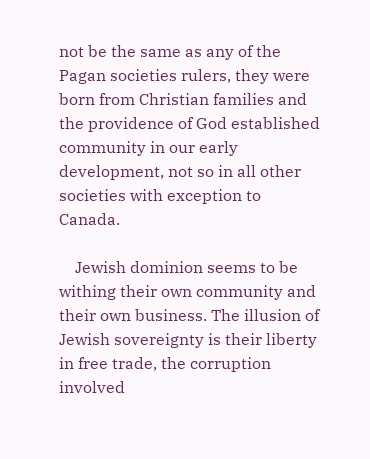not be the same as any of the Pagan societies rulers, they were born from Christian families and the providence of God established community in our early development, not so in all other societies with exception to Canada.

    Jewish dominion seems to be withing their own community and their own business. The illusion of Jewish sovereignty is their liberty in free trade, the corruption involved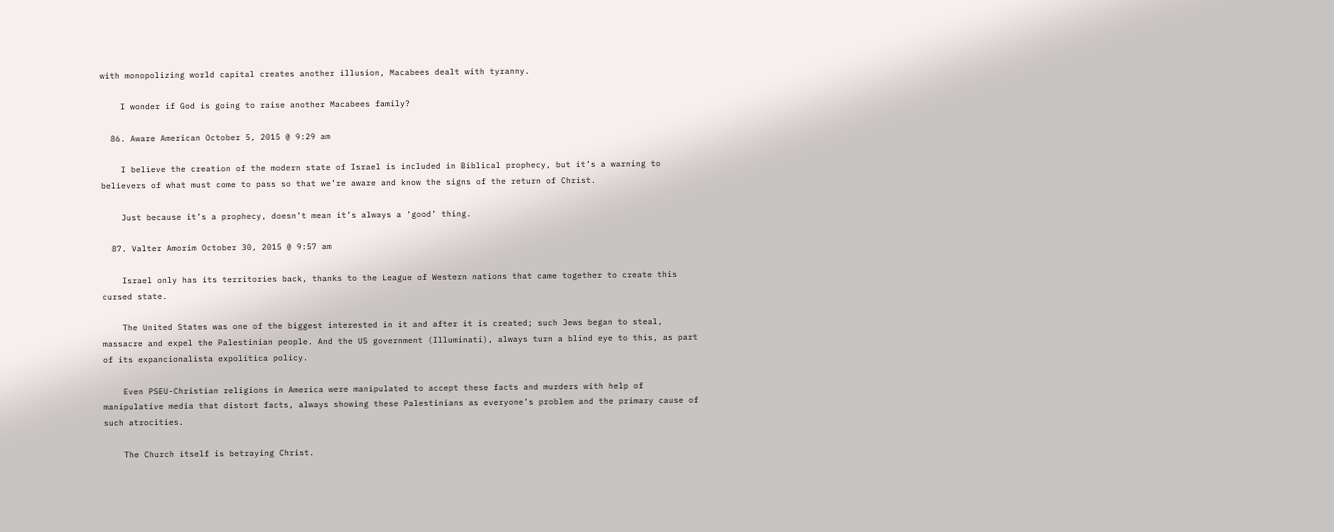with monopolizing world capital creates another illusion, Macabees dealt with tyranny.

    I wonder if God is going to raise another Macabees family?

  86. Aware American October 5, 2015 @ 9:29 am

    I believe the creation of the modern state of Israel is included in Biblical prophecy, but it’s a warning to believers of what must come to pass so that we’re aware and know the signs of the return of Christ.

    Just because it’s a prophecy, doesn’t mean it’s always a ‘good’ thing.

  87. Valter Amorim October 30, 2015 @ 9:57 am

    Israel only has its territories back, thanks to the League of Western nations that came together to create this cursed state.

    The United States was one of the biggest interested in it and after it is created; such Jews began to steal, massacre and expel the Palestinian people. And the US government (Illuminati), always turn a blind eye to this, as part of its expancionalista expolítica policy.

    Even PSEU-Christian religions in America were manipulated to accept these facts and murders with help of manipulative media that distort facts, always showing these Palestinians as everyone’s problem and the primary cause of such atrocities.

    The Church itself is betraying Christ.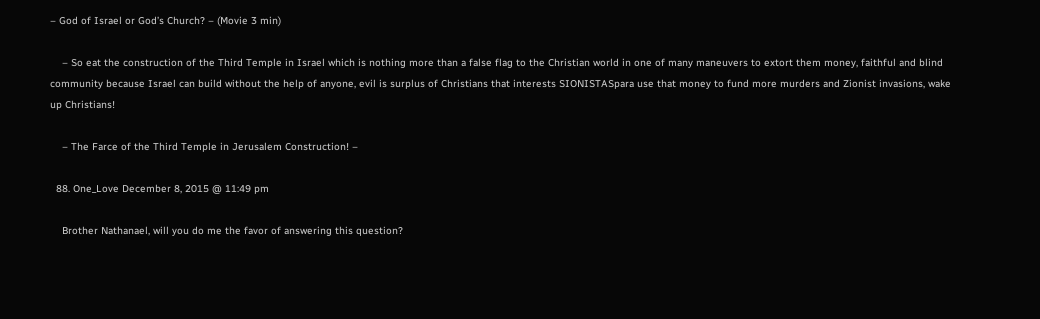– God of Israel or God’s Church? – (Movie 3 min)

    – So eat the construction of the Third Temple in Israel which is nothing more than a false flag to the Christian world in one of many maneuvers to extort them money, faithful and blind community because Israel can build without the help of anyone, evil is surplus of Christians that interests SIONISTASpara use that money to fund more murders and Zionist invasions, wake up Christians!

    – The Farce of the Third Temple in Jerusalem Construction! –

  88. One_Love December 8, 2015 @ 11:49 pm

    Brother Nathanael, will you do me the favor of answering this question?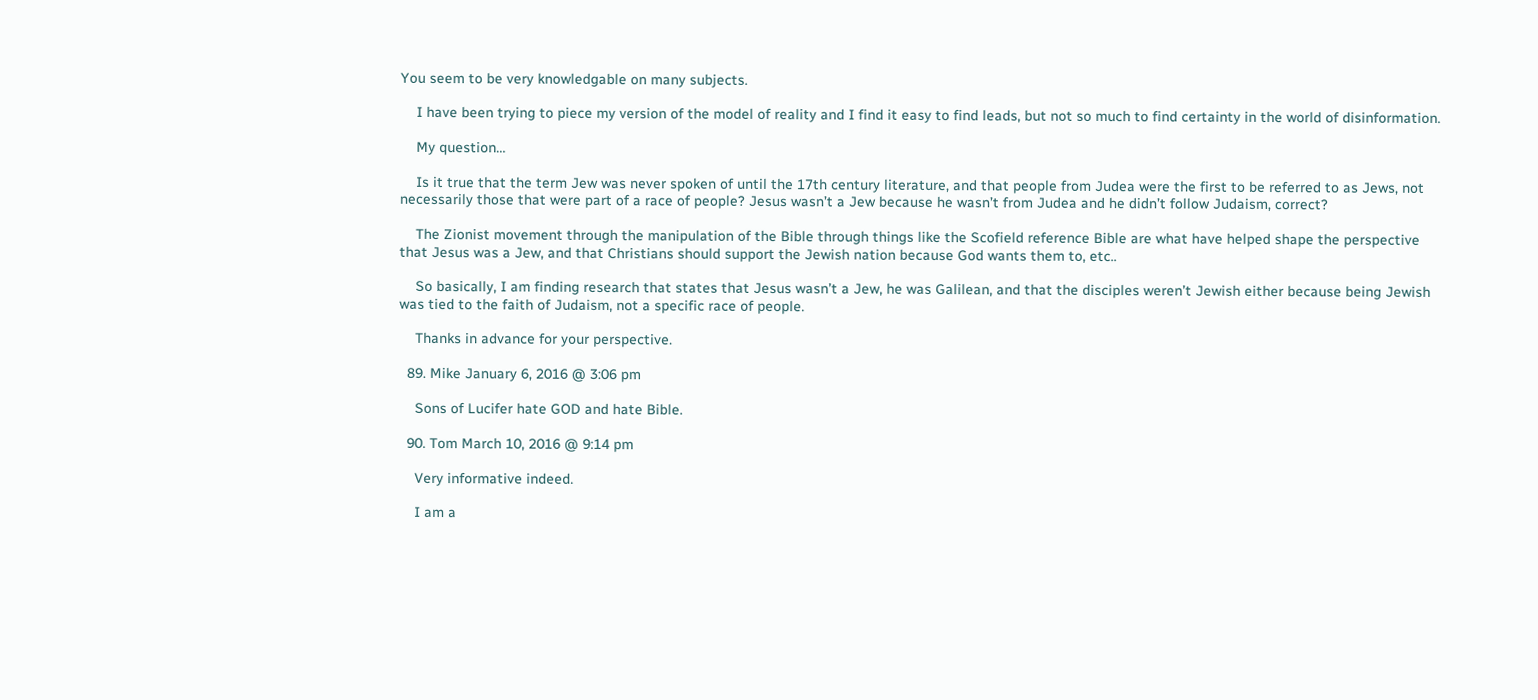You seem to be very knowledgable on many subjects.

    I have been trying to piece my version of the model of reality and I find it easy to find leads, but not so much to find certainty in the world of disinformation.

    My question…

    Is it true that the term Jew was never spoken of until the 17th century literature, and that people from Judea were the first to be referred to as Jews, not necessarily those that were part of a race of people? Jesus wasn’t a Jew because he wasn’t from Judea and he didn’t follow Judaism, correct?

    The Zionist movement through the manipulation of the Bible through things like the Scofield reference Bible are what have helped shape the perspective that Jesus was a Jew, and that Christians should support the Jewish nation because God wants them to, etc..

    So basically, I am finding research that states that Jesus wasn’t a Jew, he was Galilean, and that the disciples weren’t Jewish either because being Jewish was tied to the faith of Judaism, not a specific race of people.

    Thanks in advance for your perspective.

  89. Mike January 6, 2016 @ 3:06 pm

    Sons of Lucifer hate GOD and hate Bible.

  90. Tom March 10, 2016 @ 9:14 pm

    Very informative indeed.

    I am a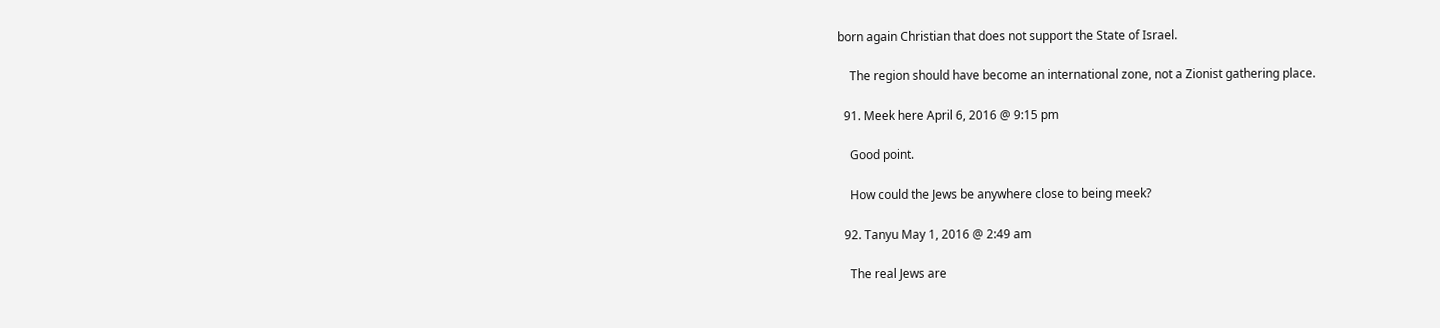born again Christian that does not support the State of Israel.

    The region should have become an international zone, not a Zionist gathering place.

  91. Meek here April 6, 2016 @ 9:15 pm

    Good point.

    How could the Jews be anywhere close to being meek?

  92. Tanyu May 1, 2016 @ 2:49 am

    The real Jews are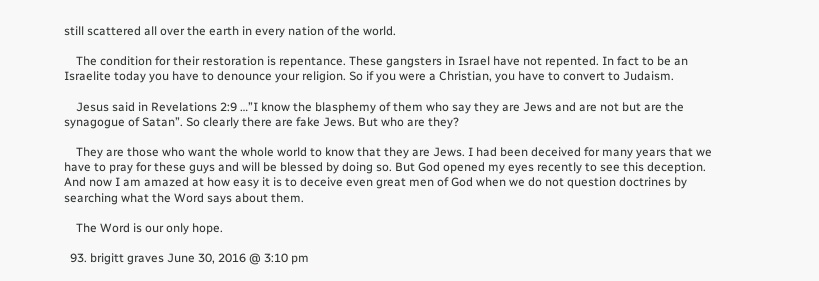still scattered all over the earth in every nation of the world.

    The condition for their restoration is repentance. These gangsters in Israel have not repented. In fact to be an Israelite today you have to denounce your religion. So if you were a Christian, you have to convert to Judaism.

    Jesus said in Revelations 2:9 …”I know the blasphemy of them who say they are Jews and are not but are the synagogue of Satan”. So clearly there are fake Jews. But who are they?

    They are those who want the whole world to know that they are Jews. I had been deceived for many years that we have to pray for these guys and will be blessed by doing so. But God opened my eyes recently to see this deception. And now I am amazed at how easy it is to deceive even great men of God when we do not question doctrines by searching what the Word says about them.

    The Word is our only hope.

  93. brigitt graves June 30, 2016 @ 3:10 pm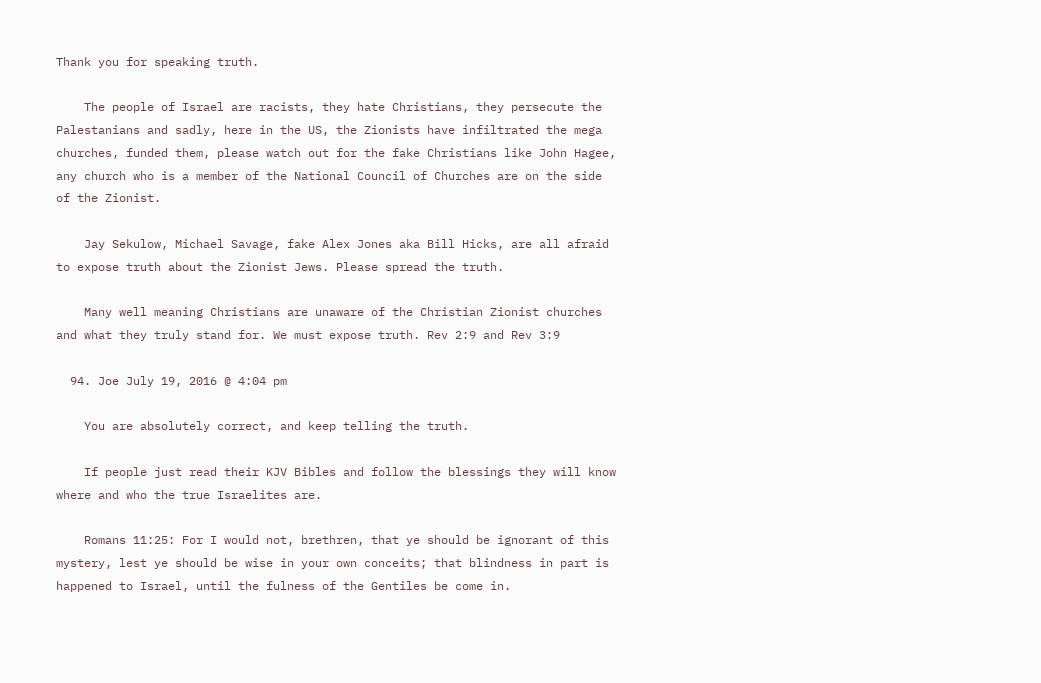Thank you for speaking truth.

    The people of Israel are racists, they hate Christians, they persecute the Palestanians and sadly, here in the US, the Zionists have infiltrated the mega churches, funded them, please watch out for the fake Christians like John Hagee, any church who is a member of the National Council of Churches are on the side of the Zionist.

    Jay Sekulow, Michael Savage, fake Alex Jones aka Bill Hicks, are all afraid to expose truth about the Zionist Jews. Please spread the truth.

    Many well meaning Christians are unaware of the Christian Zionist churches and what they truly stand for. We must expose truth. Rev 2:9 and Rev 3:9

  94. Joe July 19, 2016 @ 4:04 pm

    You are absolutely correct, and keep telling the truth.

    If people just read their KJV Bibles and follow the blessings they will know where and who the true Israelites are.

    Romans 11:25: For I would not, brethren, that ye should be ignorant of this mystery, lest ye should be wise in your own conceits; that blindness in part is happened to Israel, until the fulness of the Gentiles be come in.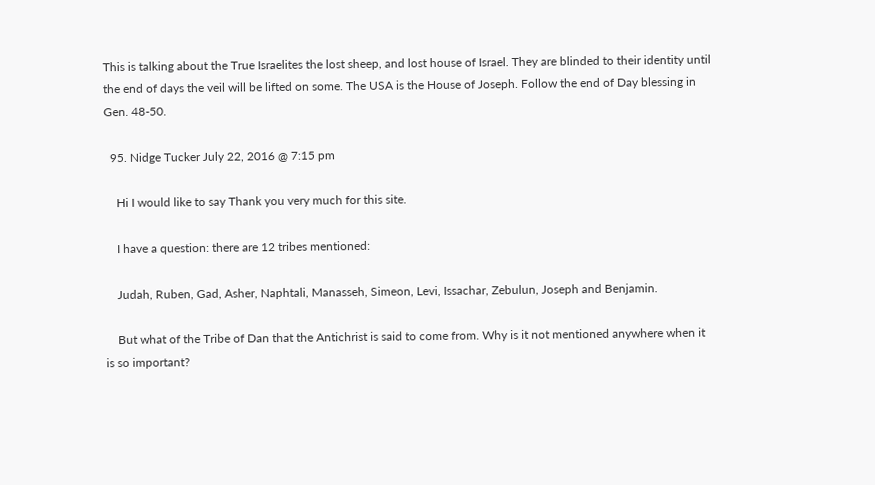This is talking about the True Israelites the lost sheep, and lost house of Israel. They are blinded to their identity until the end of days the veil will be lifted on some. The USA is the House of Joseph. Follow the end of Day blessing in Gen. 48-50.

  95. Nidge Tucker July 22, 2016 @ 7:15 pm

    Hi I would like to say Thank you very much for this site.

    I have a question: there are 12 tribes mentioned:

    Judah, Ruben, Gad, Asher, Naphtali, Manasseh, Simeon, Levi, Issachar, Zebulun, Joseph and Benjamin.

    But what of the Tribe of Dan that the Antichrist is said to come from. Why is it not mentioned anywhere when it is so important?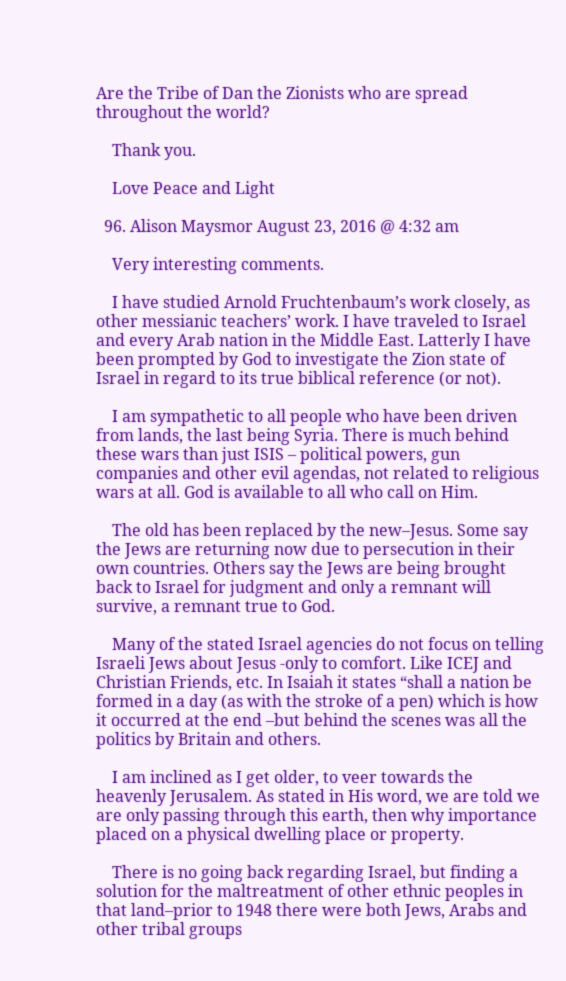Are the Tribe of Dan the Zionists who are spread throughout the world?

    Thank you.

    Love Peace and Light

  96. Alison Maysmor August 23, 2016 @ 4:32 am

    Very interesting comments.

    I have studied Arnold Fruchtenbaum’s work closely, as other messianic teachers’ work. I have traveled to Israel and every Arab nation in the Middle East. Latterly I have been prompted by God to investigate the Zion state of Israel in regard to its true biblical reference (or not).

    I am sympathetic to all people who have been driven from lands, the last being Syria. There is much behind these wars than just ISIS – political powers, gun companies and other evil agendas, not related to religious wars at all. God is available to all who call on Him.

    The old has been replaced by the new–Jesus. Some say the Jews are returning now due to persecution in their own countries. Others say the Jews are being brought back to Israel for judgment and only a remnant will survive, a remnant true to God.

    Many of the stated Israel agencies do not focus on telling Israeli Jews about Jesus -only to comfort. Like ICEJ and Christian Friends, etc. In Isaiah it states “shall a nation be formed in a day (as with the stroke of a pen) which is how it occurred at the end –but behind the scenes was all the politics by Britain and others.

    I am inclined as I get older, to veer towards the heavenly Jerusalem. As stated in His word, we are told we are only passing through this earth, then why importance placed on a physical dwelling place or property.

    There is no going back regarding Israel, but finding a solution for the maltreatment of other ethnic peoples in that land–prior to 1948 there were both Jews, Arabs and other tribal groups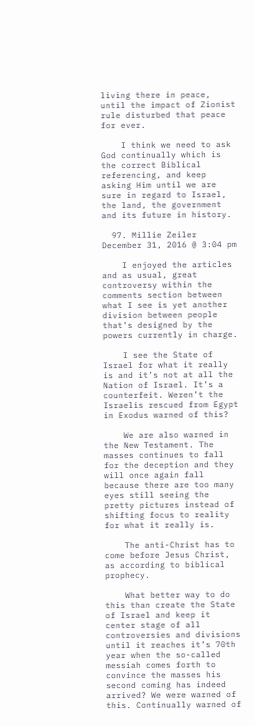living there in peace, until the impact of Zionist rule disturbed that peace for ever.

    I think we need to ask God continually which is the correct Biblical referencing, and keep asking Him until we are sure in regard to Israel, the land, the government and its future in history.

  97. Millie Zeiler December 31, 2016 @ 3:04 pm

    I enjoyed the articles and as usual, great controversy within the comments section between what I see is yet another division between people that’s designed by the powers currently in charge.

    I see the State of Israel for what it really is and it’s not at all the Nation of Israel. It’s a counterfeit. Weren’t the Israelis rescued from Egypt in Exodus warned of this?

    We are also warned in the New Testament. The masses continues to fall for the deception and they will once again fall because there are too many eyes still seeing the pretty pictures instead of shifting focus to reality for what it really is.

    The anti-Christ has to come before Jesus Christ, as according to biblical prophecy.

    What better way to do this than create the State of Israel and keep it center stage of all controversies and divisions until it reaches it’s 70th year when the so-called messiah comes forth to convince the masses his second coming has indeed arrived? We were warned of this. Continually warned of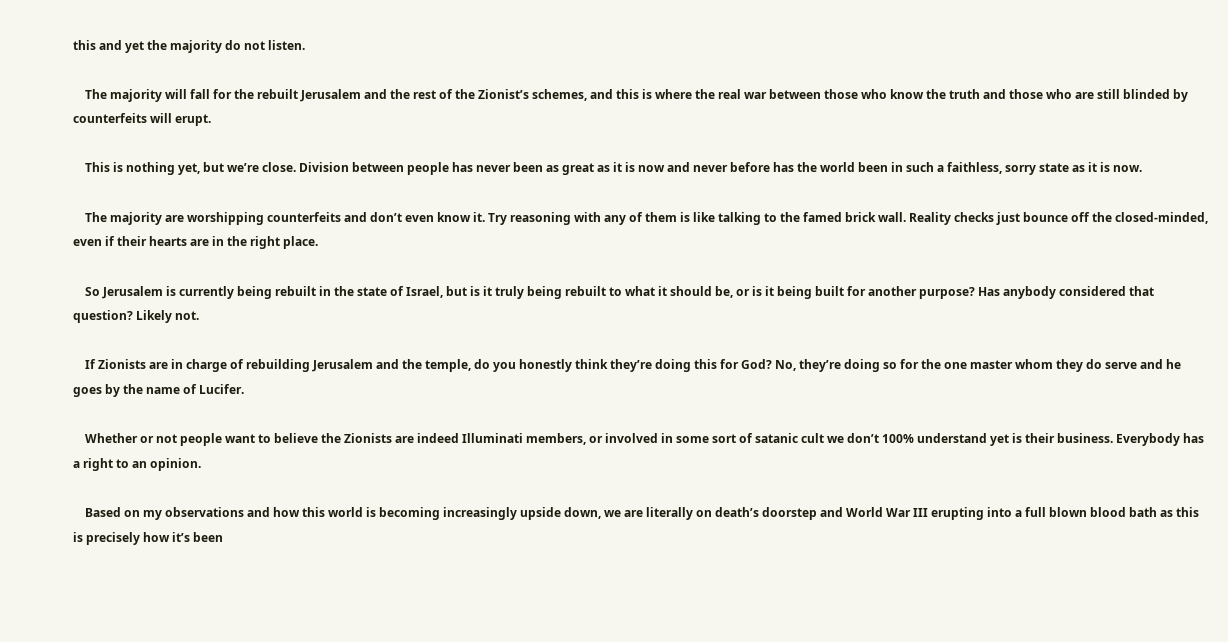this and yet the majority do not listen.

    The majority will fall for the rebuilt Jerusalem and the rest of the Zionist’s schemes, and this is where the real war between those who know the truth and those who are still blinded by counterfeits will erupt.

    This is nothing yet, but we’re close. Division between people has never been as great as it is now and never before has the world been in such a faithless, sorry state as it is now.

    The majority are worshipping counterfeits and don’t even know it. Try reasoning with any of them is like talking to the famed brick wall. Reality checks just bounce off the closed-minded, even if their hearts are in the right place.

    So Jerusalem is currently being rebuilt in the state of Israel, but is it truly being rebuilt to what it should be, or is it being built for another purpose? Has anybody considered that question? Likely not.

    If Zionists are in charge of rebuilding Jerusalem and the temple, do you honestly think they’re doing this for God? No, they’re doing so for the one master whom they do serve and he goes by the name of Lucifer.

    Whether or not people want to believe the Zionists are indeed Illuminati members, or involved in some sort of satanic cult we don’t 100% understand yet is their business. Everybody has a right to an opinion.

    Based on my observations and how this world is becoming increasingly upside down, we are literally on death’s doorstep and World War III erupting into a full blown blood bath as this is precisely how it’s been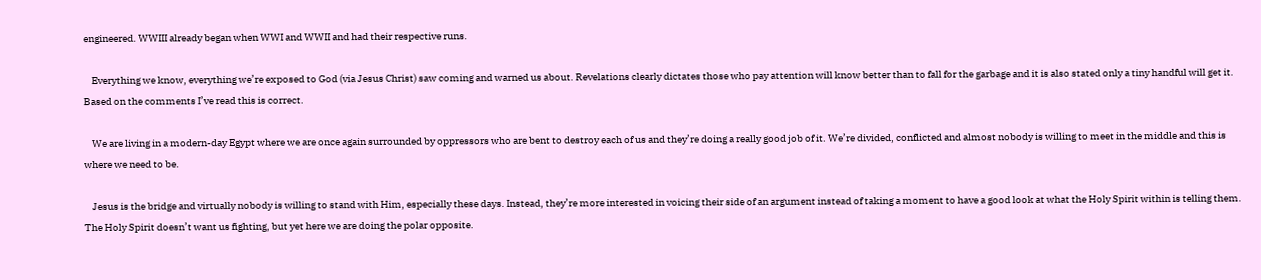engineered. WWIII already began when WWI and WWII and had their respective runs.

    Everything we know, everything we’re exposed to God (via Jesus Christ) saw coming and warned us about. Revelations clearly dictates those who pay attention will know better than to fall for the garbage and it is also stated only a tiny handful will get it. Based on the comments I’ve read this is correct.

    We are living in a modern-day Egypt where we are once again surrounded by oppressors who are bent to destroy each of us and they’re doing a really good job of it. We’re divided, conflicted and almost nobody is willing to meet in the middle and this is where we need to be.

    Jesus is the bridge and virtually nobody is willing to stand with Him, especially these days. Instead, they’re more interested in voicing their side of an argument instead of taking a moment to have a good look at what the Holy Spirit within is telling them. The Holy Spirit doesn’t want us fighting, but yet here we are doing the polar opposite.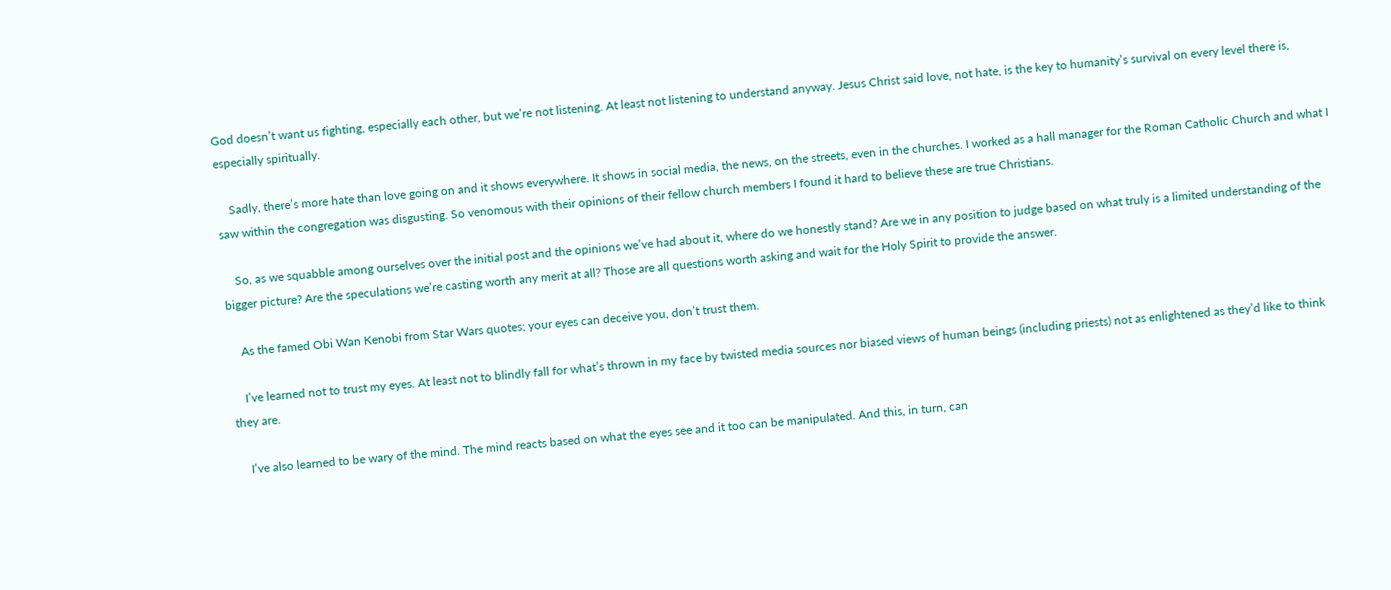God doesn’t want us fighting, especially each other, but we’re not listening. At least not listening to understand anyway. Jesus Christ said love, not hate, is the key to humanity’s survival on every level there is, especially spiritually.

    Sadly, there’s more hate than love going on and it shows everywhere. It shows in social media, the news, on the streets, even in the churches. I worked as a hall manager for the Roman Catholic Church and what I saw within the congregation was disgusting. So venomous with their opinions of their fellow church members I found it hard to believe these are true Christians.

    So, as we squabble among ourselves over the initial post and the opinions we’ve had about it, where do we honestly stand? Are we in any position to judge based on what truly is a limited understanding of the bigger picture? Are the speculations we’re casting worth any merit at all? Those are all questions worth asking and wait for the Holy Spirit to provide the answer.

    As the famed Obi Wan Kenobi from Star Wars quotes; your eyes can deceive you, don’t trust them.

    I’ve learned not to trust my eyes. At least not to blindly fall for what’s thrown in my face by twisted media sources nor biased views of human beings (including priests) not as enlightened as they’d like to think they are.

    I’ve also learned to be wary of the mind. The mind reacts based on what the eyes see and it too can be manipulated. And this, in turn, can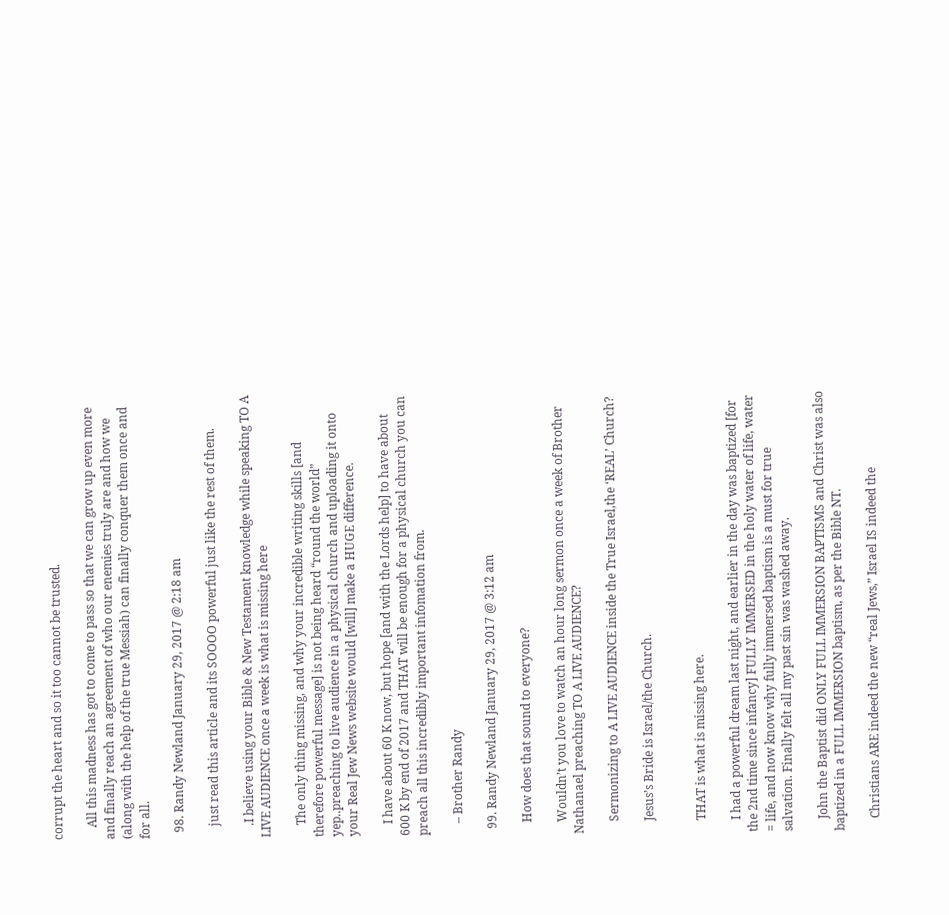corrupt the heart and so it too cannot be trusted.

    All this madness has got to come to pass so that we can grow up even more and finally reach an agreement of who our enemies truly are and how we (along with the help of the true Messiah) can finally conquer them once and for all.

  98. Randy Newland January 29, 2017 @ 2:18 am

    just read this article and its SOOOO powerful just like the rest of them.

    .I believe using your Bible & New Testament knowledge while speaking TO A LIVE AUDIENCE once a week is what is missing here

    The only thing missing, and why your incredible writing skills [and therefore powerful message] is not being heard “round the world” yep..preaching to live audience in a physical church and uploading it onto your Real Jew News website would [will] make a HUGE difference.

    I have about 60 K now, but hope [and with the Lords help] to have about 600 K by end of 2017 and THAT will be enough for a physical church you can preach all this incredibly important infomation from.

    – Brother Randy

  99. Randy Newland January 29, 2017 @ 3:12 am

    How does that sound to everyone?

    Wouldn’t you love to watch an hour long sermon once a week of Brother Nathanael preaching TO A LIVE AUDIENCE?

    Sermonizing to A LIVE AUDIENCE inside the True Israel,the ‘REAL’ Church?

    Jesus’s Bride is Israel/the Church.


    THAT is what is missing here.

    I had a powerful dream last night, and earlier in the day was baptized [for the 2nd time since infancy] FULLY IMMERSED in the holy water of life, water = life, and now know why fully immersed baptism is a must for true salvation. Finally felt all my past sin was washed away.

    John the Baptist did ONLY FULL IMMERSION BAPTISMS and Christ was also baptized in a FULL IMMERSION baptism, as per the Bible NT.

    Christians ARE indeed the new “real Jews,” Israel IS indeed the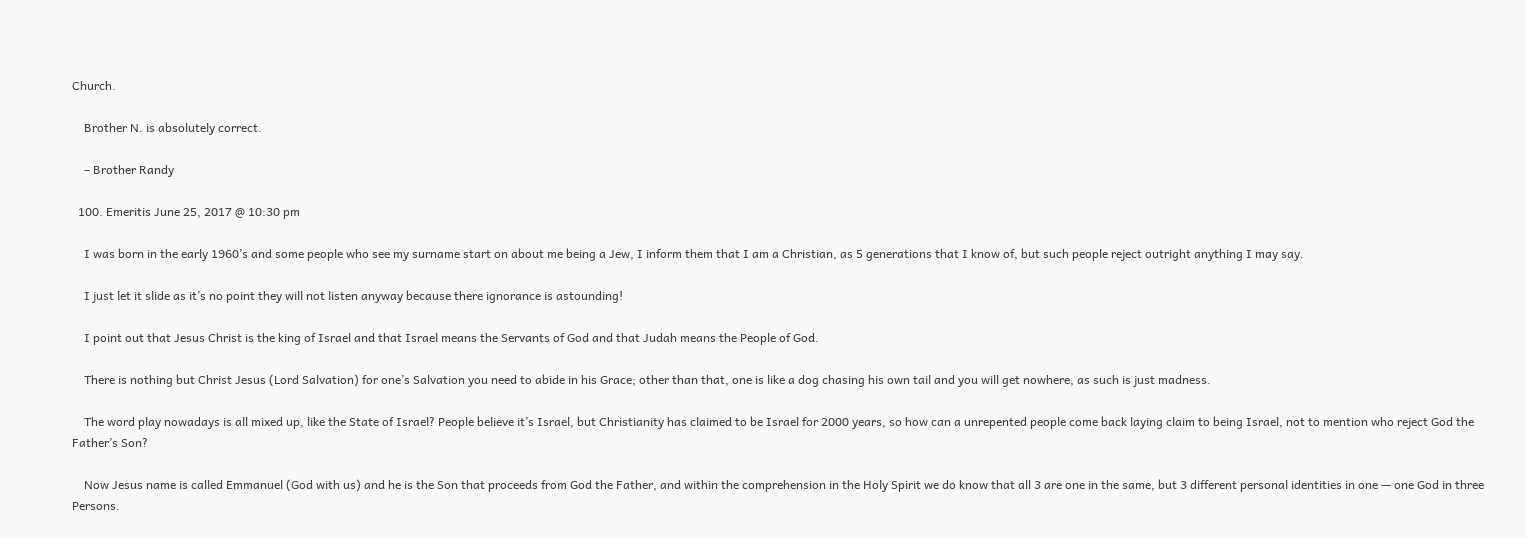Church.

    Brother N. is absolutely correct.

    – Brother Randy

  100. Emeritis June 25, 2017 @ 10:30 pm

    I was born in the early 1960’s and some people who see my surname start on about me being a Jew, I inform them that I am a Christian, as 5 generations that I know of, but such people reject outright anything I may say.

    I just let it slide as it’s no point they will not listen anyway because there ignorance is astounding!

    I point out that Jesus Christ is the king of Israel and that Israel means the Servants of God and that Judah means the People of God.

    There is nothing but Christ Jesus (Lord Salvation) for one’s Salvation you need to abide in his Grace; other than that, one is like a dog chasing his own tail and you will get nowhere, as such is just madness.

    The word play nowadays is all mixed up, like the State of Israel? People believe it’s Israel, but Christianity has claimed to be Israel for 2000 years, so how can a unrepented people come back laying claim to being Israel, not to mention who reject God the Father’s Son?

    Now Jesus name is called Emmanuel (God with us) and he is the Son that proceeds from God the Father, and within the comprehension in the Holy Spirit we do know that all 3 are one in the same, but 3 different personal identities in one — one God in three Persons.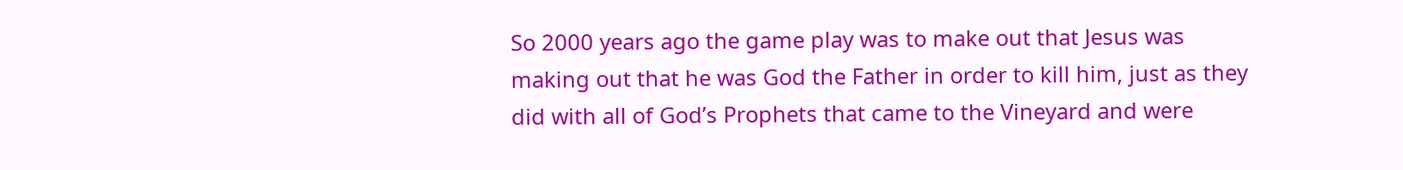So 2000 years ago the game play was to make out that Jesus was making out that he was God the Father in order to kill him, just as they did with all of God’s Prophets that came to the Vineyard and were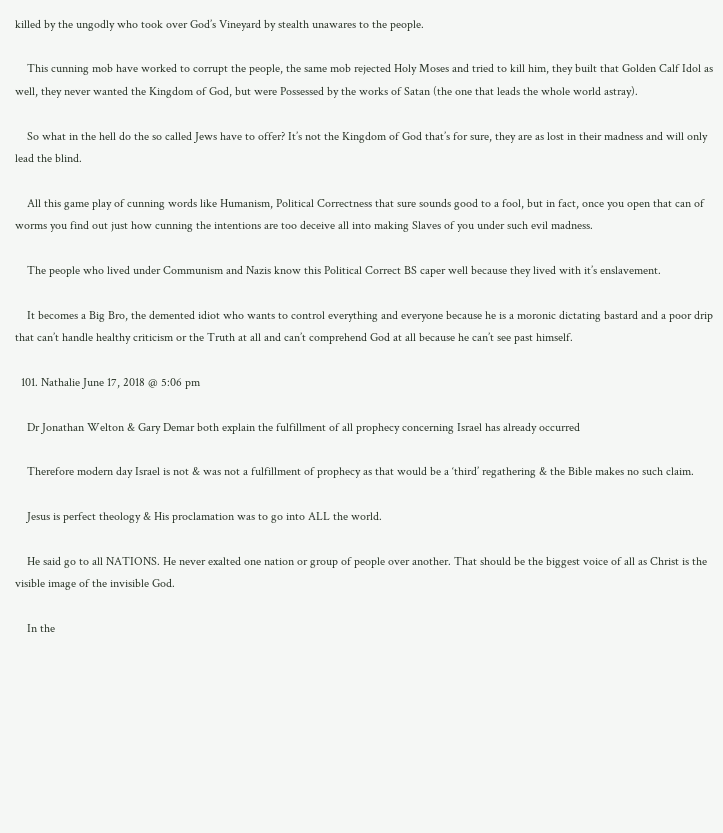killed by the ungodly who took over God’s Vineyard by stealth unawares to the people.

    This cunning mob have worked to corrupt the people, the same mob rejected Holy Moses and tried to kill him, they built that Golden Calf Idol as well, they never wanted the Kingdom of God, but were Possessed by the works of Satan (the one that leads the whole world astray).

    So what in the hell do the so called Jews have to offer? It’s not the Kingdom of God that’s for sure, they are as lost in their madness and will only lead the blind.

    All this game play of cunning words like Humanism, Political Correctness that sure sounds good to a fool, but in fact, once you open that can of worms you find out just how cunning the intentions are too deceive all into making Slaves of you under such evil madness.

    The people who lived under Communism and Nazis know this Political Correct BS caper well because they lived with it’s enslavement.

    It becomes a Big Bro, the demented idiot who wants to control everything and everyone because he is a moronic dictating bastard and a poor drip that can’t handle healthy criticism or the Truth at all and can’t comprehend God at all because he can’t see past himself.

  101. Nathalie June 17, 2018 @ 5:06 pm

    Dr Jonathan Welton & Gary Demar both explain the fulfillment of all prophecy concerning Israel has already occurred

    Therefore modern day Israel is not & was not a fulfillment of prophecy as that would be a ‘third’ regathering & the Bible makes no such claim.

    Jesus is perfect theology & His proclamation was to go into ALL the world.

    He said go to all NATIONS. He never exalted one nation or group of people over another. That should be the biggest voice of all as Christ is the visible image of the invisible God.

    In the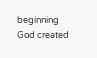beginning God created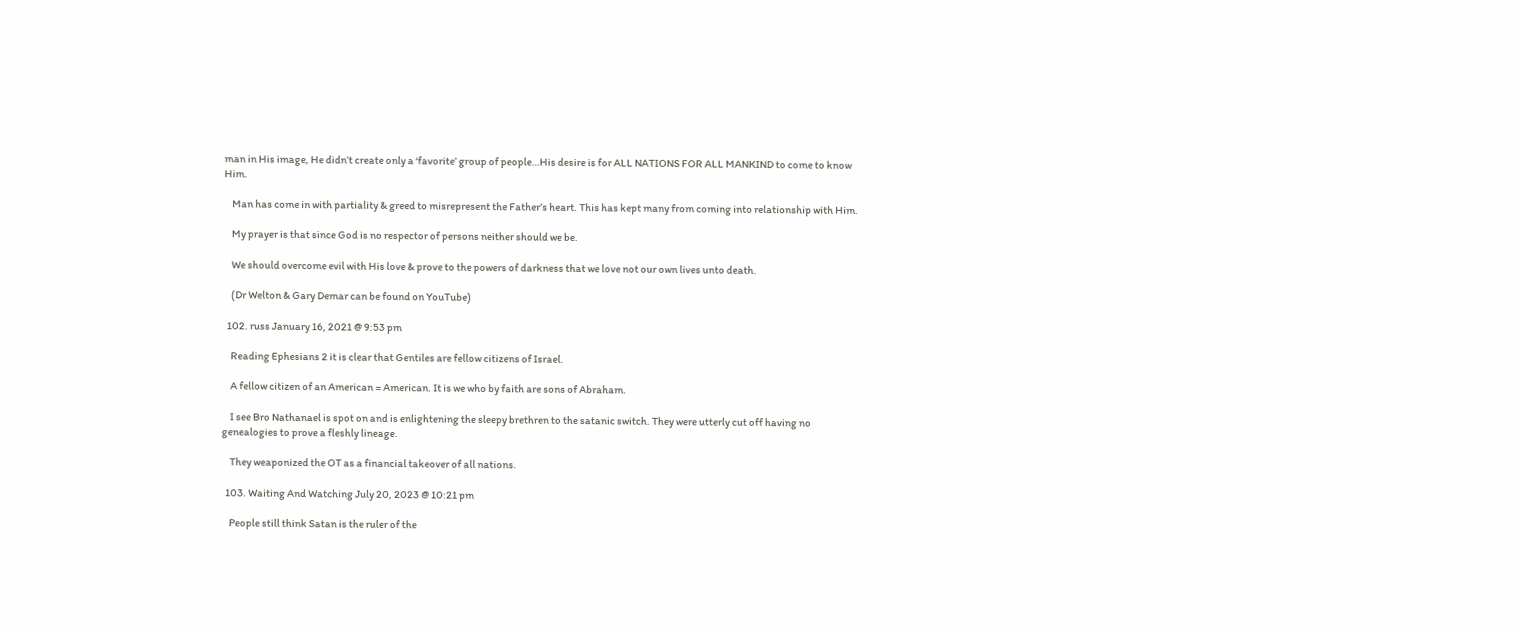man in His image, He didn’t create only a ‘favorite’ group of people…His desire is for ALL NATIONS FOR ALL MANKIND to come to know Him.

    Man has come in with partiality & greed to misrepresent the Father’s heart. This has kept many from coming into relationship with Him.

    My prayer is that since God is no respector of persons neither should we be.

    We should overcome evil with His love & prove to the powers of darkness that we love not our own lives unto death.

    (Dr Welton & Gary Demar can be found on YouTube)

  102. russ January 16, 2021 @ 9:53 pm

    Reading Ephesians 2 it is clear that Gentiles are fellow citizens of Israel.

    A fellow citizen of an American = American. It is we who by faith are sons of Abraham.

    I see Bro Nathanael is spot on and is enlightening the sleepy brethren to the satanic switch. They were utterly cut off having no genealogies to prove a fleshly lineage.

    They weaponized the OT as a financial takeover of all nations.

  103. Waiting And Watching July 20, 2023 @ 10:21 pm

    People still think Satan is the ruler of the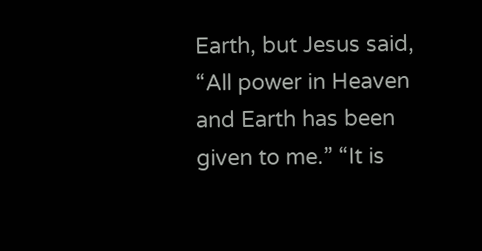Earth, but Jesus said, “All power in Heaven and Earth has been given to me.” “It is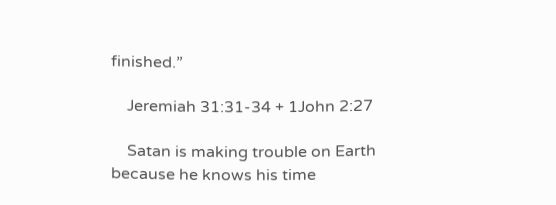finished.”

    Jeremiah 31:31-34 + 1John 2:27

    Satan is making trouble on Earth because he knows his time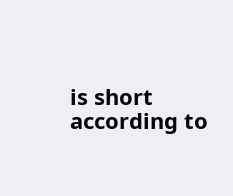is short according to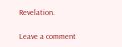Revelation.

Leave a comment